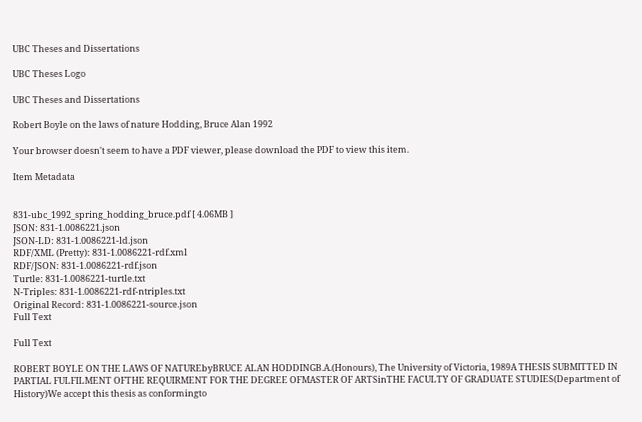UBC Theses and Dissertations

UBC Theses Logo

UBC Theses and Dissertations

Robert Boyle on the laws of nature Hodding, Bruce Alan 1992

Your browser doesn't seem to have a PDF viewer, please download the PDF to view this item.

Item Metadata


831-ubc_1992_spring_hodding_bruce.pdf [ 4.06MB ]
JSON: 831-1.0086221.json
JSON-LD: 831-1.0086221-ld.json
RDF/XML (Pretty): 831-1.0086221-rdf.xml
RDF/JSON: 831-1.0086221-rdf.json
Turtle: 831-1.0086221-turtle.txt
N-Triples: 831-1.0086221-rdf-ntriples.txt
Original Record: 831-1.0086221-source.json
Full Text

Full Text

ROBERT BOYLE ON THE LAWS OF NATUREbyBRUCE ALAN HODDINGB.A.(Honours), The University of Victoria, 1989A THESIS SUBMITTED IN PARTIAL FULFILMENT OFTHE REQUIRMENT FOR THE DEGREE OFMASTER OF ARTSinTHE FACULTY OF GRADUATE STUDIES(Department of History)We accept this thesis as conformingto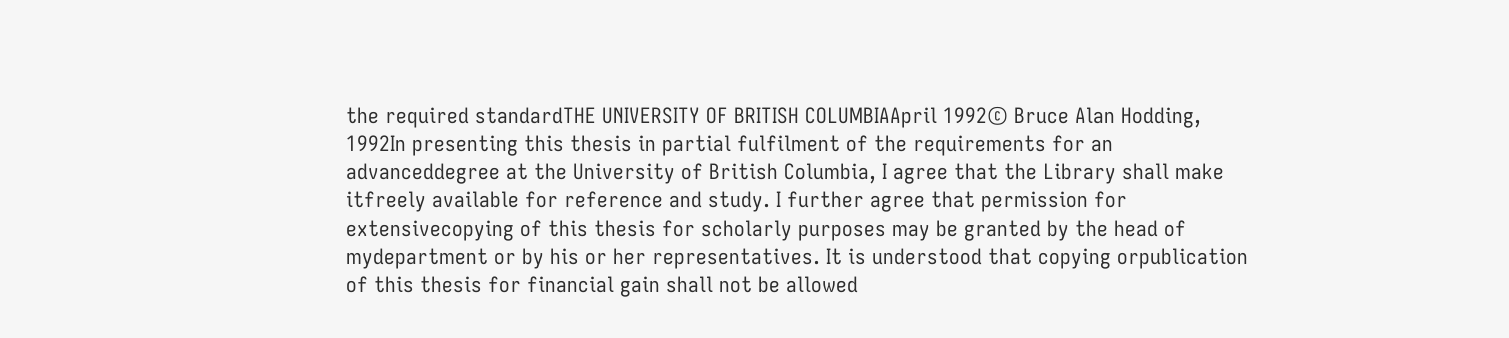the required standardTHE UNIVERSITY OF BRITISH COLUMBIAApril 1992© Bruce Alan Hodding, 1992In presenting this thesis in partial fulfilment of the requirements for an advanceddegree at the University of British Columbia, I agree that the Library shall make itfreely available for reference and study. I further agree that permission for extensivecopying of this thesis for scholarly purposes may be granted by the head of mydepartment or by his or her representatives. It is understood that copying orpublication of this thesis for financial gain shall not be allowed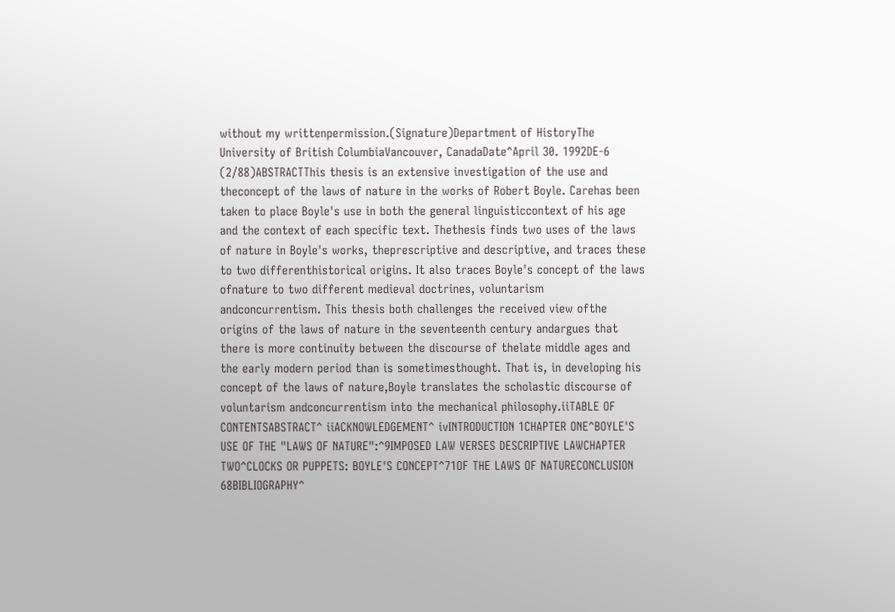without my writtenpermission.(Signature)Department of HistoryThe University of British ColumbiaVancouver, CanadaDate^April 30. 1992DE-6 (2/88)ABSTRACTThis thesis is an extensive investigation of the use and theconcept of the laws of nature in the works of Robert Boyle. Carehas been taken to place Boyle's use in both the general linguisticcontext of his age and the context of each specific text. Thethesis finds two uses of the laws of nature in Boyle's works, theprescriptive and descriptive, and traces these to two differenthistorical origins. It also traces Boyle's concept of the laws ofnature to two different medieval doctrines, voluntarism andconcurrentism. This thesis both challenges the received view ofthe origins of the laws of nature in the seventeenth century andargues that there is more continuity between the discourse of thelate middle ages and the early modern period than is sometimesthought. That is, in developing his concept of the laws of nature,Boyle translates the scholastic discourse of voluntarism andconcurrentism into the mechanical philosophy.iiTABLE OF CONTENTSABSTRACT^ iiACKNOWLEDGEMENT^ ivINTRODUCTION 1CHAPTER ONE^BOYLE'S USE OF THE "LAWS OF NATURE":^9IMPOSED LAW VERSES DESCRIPTIVE LAWCHAPTER TWO^CLOCKS OR PUPPETS: BOYLE'S CONCEPT^71OF THE LAWS OF NATURECONCLUSION 68BIBLIOGRAPHY^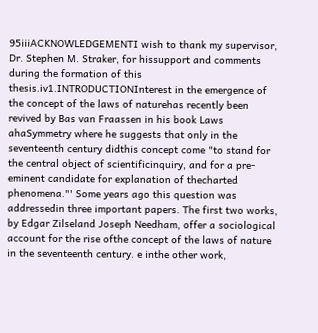95iiiACKNOWLEDGEMENTI wish to thank my supervisor, Dr. Stephen M. Straker, for hissupport and comments during the formation of this thesis.iv1.INTRODUCTIONInterest in the emergence of the concept of the laws of naturehas recently been revived by Bas van Fraassen in his book Laws ahaSymmetry where he suggests that only in the seventeenth century didthis concept come "to stand for the central object of scientificinquiry, and for a pre-eminent candidate for explanation of thecharted phenomena."' Some years ago this question was addressedin three important papers. The first two works, by Edgar Zilseland Joseph Needham, offer a sociological account for the rise ofthe concept of the laws of nature in the seventeenth century. e inthe other work,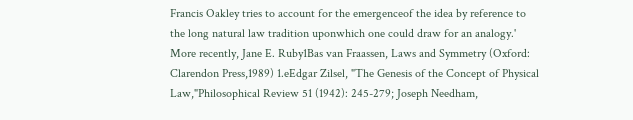Francis Oakley tries to account for the emergenceof the idea by reference to the long natural law tradition uponwhich one could draw for an analogy.' More recently, Jane E. Ruby1Bas van Fraassen, Laws and Symmetry (Oxford: Clarendon Press,1989) 1.eEdgar Zilsel, "The Genesis of the Concept of Physical Law,"Philosophical Review 51 (1942): 245-279; Joseph Needham,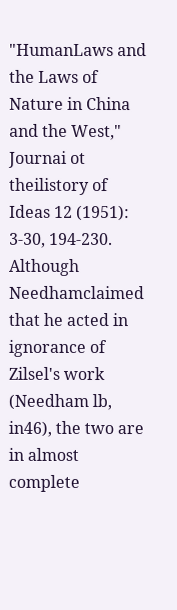"HumanLaws and the Laws of Nature in China and the West," Journai ot theilistory of Ideas 12 (1951): 3-30, 194-230. Although Needhamclaimed that he acted in ignorance of Zilsel's work (Needham lb, in46), the two are in almost complete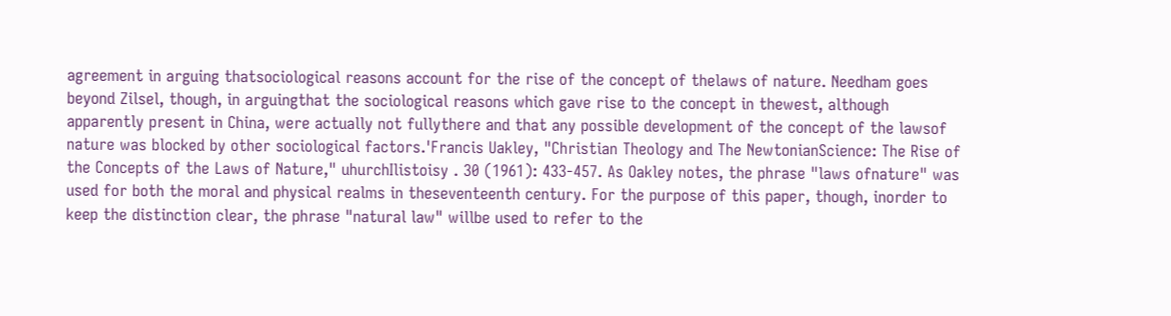agreement in arguing thatsociological reasons account for the rise of the concept of thelaws of nature. Needham goes beyond Zilsel, though, in arguingthat the sociological reasons which gave rise to the concept in thewest, although apparently present in China, were actually not fullythere and that any possible development of the concept of the lawsof nature was blocked by other sociological factors.'Francis Uakley, "Christian Theology and The NewtonianScience: The Rise of the Concepts of the Laws of Nature," uhurchIlistoisy . 30 (1961): 433-457. As Oakley notes, the phrase "laws ofnature" was used for both the moral and physical realms in theseventeenth century. For the purpose of this paper, though, inorder to keep the distinction clear, the phrase "natural law" willbe used to refer to the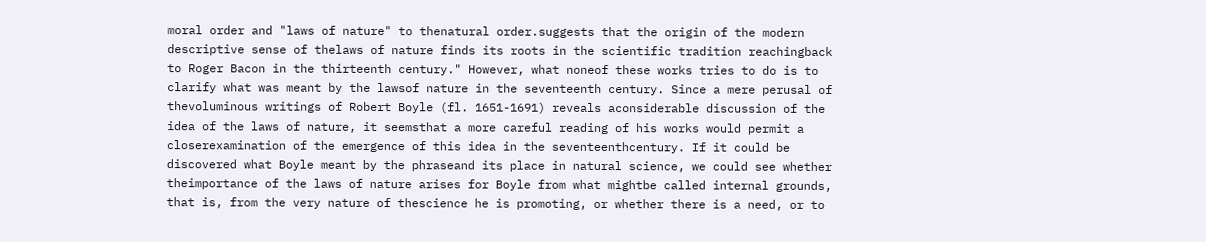moral order and "laws of nature" to thenatural order.suggests that the origin of the modern descriptive sense of thelaws of nature finds its roots in the scientific tradition reachingback to Roger Bacon in the thirteenth century." However, what noneof these works tries to do is to clarify what was meant by the lawsof nature in the seventeenth century. Since a mere perusal of thevoluminous writings of Robert Boyle (fl. 1651-1691) reveals aconsiderable discussion of the idea of the laws of nature, it seemsthat a more careful reading of his works would permit a closerexamination of the emergence of this idea in the seventeenthcentury. If it could be discovered what Boyle meant by the phraseand its place in natural science, we could see whether theimportance of the laws of nature arises for Boyle from what mightbe called internal grounds, that is, from the very nature of thescience he is promoting, or whether there is a need, or to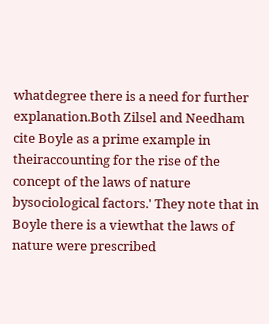whatdegree there is a need for further explanation.Both Zilsel and Needham cite Boyle as a prime example in theiraccounting for the rise of the concept of the laws of nature bysociological factors.' They note that in Boyle there is a viewthat the laws of nature were prescribed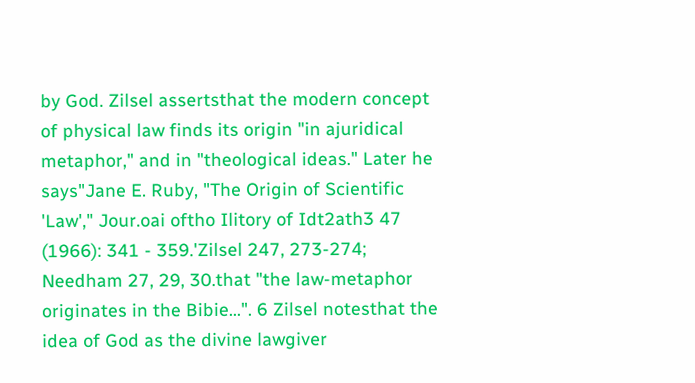by God. Zilsel assertsthat the modern concept of physical law finds its origin "in ajuridical metaphor," and in "theological ideas." Later he says"Jane E. Ruby, "The Origin of Scientific 'Law'," Jour.oai oftho Ilitory of Idt2ath3 47 (1966): 341 - 359.'Zilsel 247, 273-274; Needham 27, 29, 30.that "the law-metaphor originates in the Bibie...". 6 Zilsel notesthat the idea of God as the divine lawgiver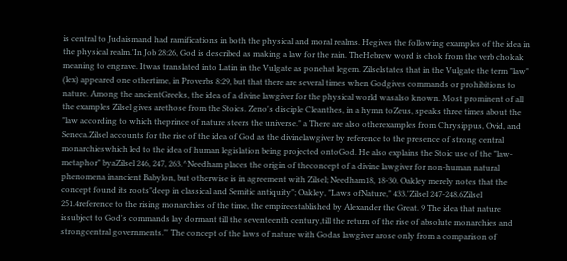is central to Judaismand had ramifications in both the physical and moral realms. Hegives the following examples of the idea in the physical realm.'In Job 28:26, God is described as making a law for the rain. TheHebrew word is chok from the verb chokak meaning to engrave. Itwas translated into Latin in the Vulgate as ponehat legem. Zilselstates that in the Vulgate the term "law" (lex) appeared one othertime, in Proverbs 8:29, but that there are several times when Godgives commands or prohibitions to nature. Among the ancientGreeks, the idea of a divine lawgiver for the physical world wasalso known. Most prominent of all the examples Zilsel gives arethose from the Stoics. Zeno's disciple Cleanthes, in a hymn toZeus, speaks three times about the "law according to which theprince of nature steers the universe." a There are also otherexamples from Chrysippus, Ovid, and Seneca.Zilsel accounts for the rise of the idea of God as the divinelawgiver by reference to the presence of strong central monarchieswhich led to the idea of human legislation being projected ontoGod. He also explains the Stoic use of the "law-metaphor" byaZilsel 246, 247, 263.^Needham places the origin of theconcept of a divine lawgiver for non-human natural phenomena inancient Babylon, but otherwise is in agreement with Zilsel; Needham18, 18-30. Oakley merely notes that the concept found its roots"deep in classical and Semitic antiquity"; Oakley, "Laws ofNature," 433.'Zilsel 247-248.6Zilsel 251.4reference to the rising monarchies of the time, the empireestablished by Alexander the Great. 9 The idea that nature issubject to God's commands lay dormant till the seventeenth century,till the return of the rise of absolute monarchies and strongcentral governments."' The concept of the laws of nature with Godas lawgiver arose only from a comparison of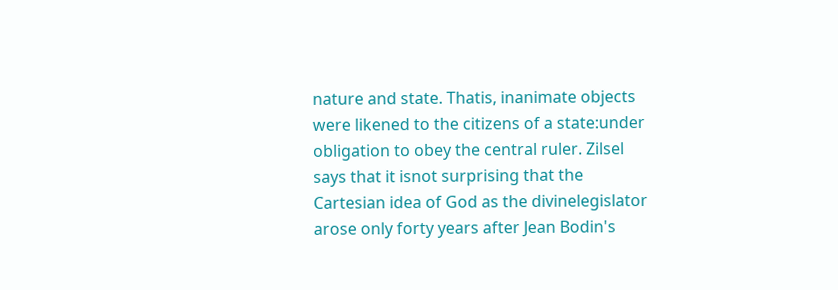nature and state. Thatis, inanimate objects were likened to the citizens of a state:under obligation to obey the central ruler. Zilsel says that it isnot surprising that the Cartesian idea of God as the divinelegislator arose only forty years after Jean Bodin's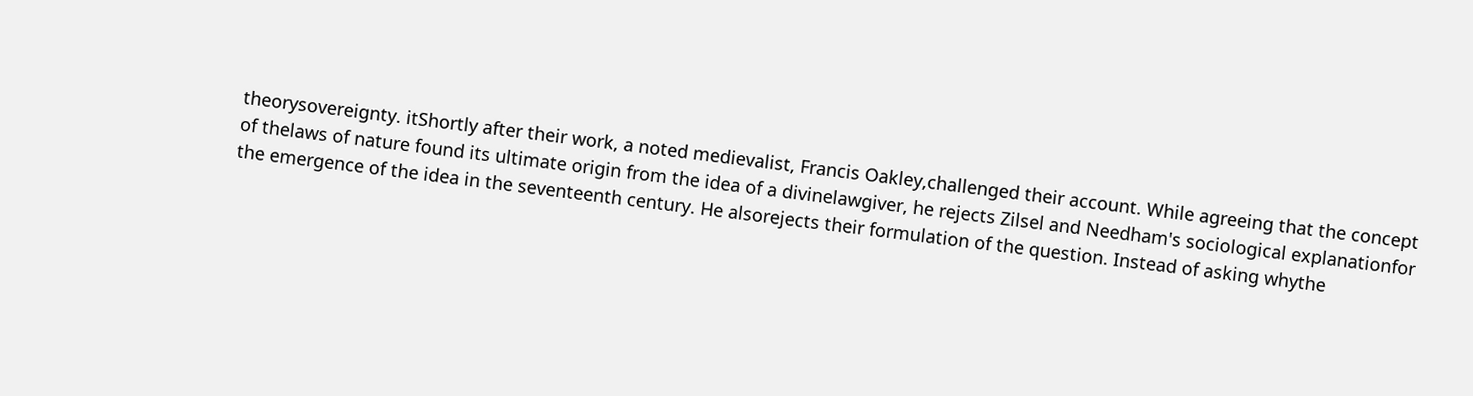theorysovereignty. itShortly after their work, a noted medievalist, Francis Oakley,challenged their account. While agreeing that the concept of thelaws of nature found its ultimate origin from the idea of a divinelawgiver, he rejects Zilsel and Needham's sociological explanationfor the emergence of the idea in the seventeenth century. He alsorejects their formulation of the question. Instead of asking whythe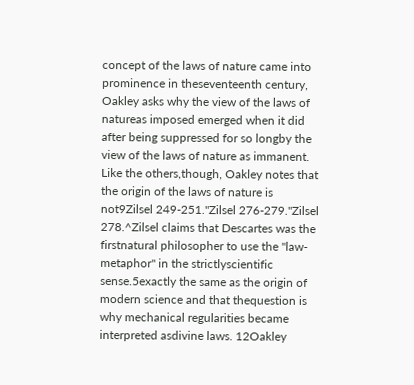concept of the laws of nature came into prominence in theseventeenth century, Oakley asks why the view of the laws of natureas imposed emerged when it did after being suppressed for so longby the view of the laws of nature as immanent. Like the others,though, Oakley notes that the origin of the laws of nature is not9Zilsel 249-251."Zilsel 276-279."Zilsel 278.^Zilsel claims that Descartes was the firstnatural philosopher to use the "law-metaphor" in the strictlyscientific sense.5exactly the same as the origin of modern science and that thequestion is why mechanical regularities became interpreted asdivine laws. 12Oakley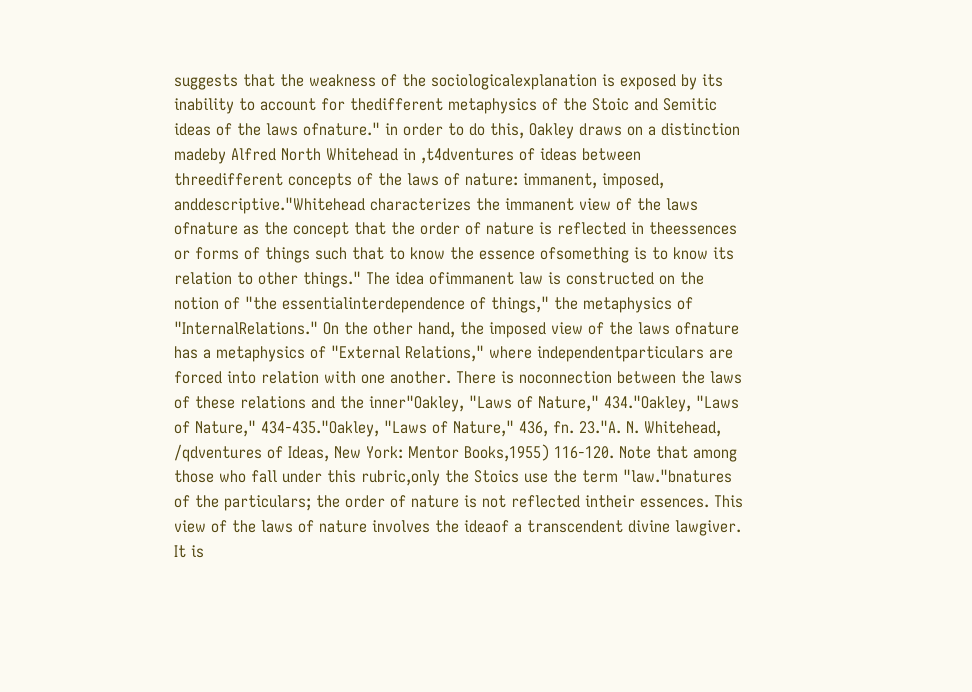suggests that the weakness of the sociologicalexplanation is exposed by its inability to account for thedifferent metaphysics of the Stoic and Semitic ideas of the laws ofnature." in order to do this, Oakley draws on a distinction madeby Alfred North Whitehead in ,t4dventures of ideas between threedifferent concepts of the laws of nature: immanent, imposed, anddescriptive."Whitehead characterizes the immanent view of the laws ofnature as the concept that the order of nature is reflected in theessences or forms of things such that to know the essence ofsomething is to know its relation to other things." The idea ofimmanent law is constructed on the notion of "the essentialinterdependence of things," the metaphysics of "InternalRelations." On the other hand, the imposed view of the laws ofnature has a metaphysics of "External Relations," where independentparticulars are forced into relation with one another. There is noconnection between the laws of these relations and the inner"Oakley, "Laws of Nature," 434."Oakley, "Laws of Nature," 434-435."Oakley, "Laws of Nature," 436, fn. 23."A. N. Whitehead, /qdventures of Ideas, New York: Mentor Books,1955) 116-120. Note that among those who fall under this rubric,only the Stoics use the term "law."bnatures of the particulars; the order of nature is not reflected intheir essences. This view of the laws of nature involves the ideaof a transcendent divine lawgiver. It is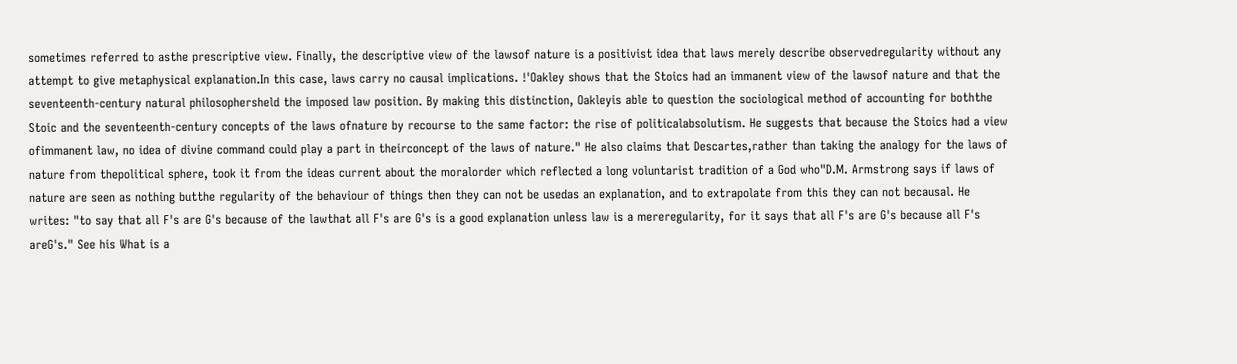sometimes referred to asthe prescriptive view. Finally, the descriptive view of the lawsof nature is a positivist idea that laws merely describe observedregularity without any attempt to give metaphysical explanation.In this case, laws carry no causal implications. !'Oakley shows that the Stoics had an immanent view of the lawsof nature and that the seventeenth-century natural philosophersheld the imposed law position. By making this distinction, Oakleyis able to question the sociological method of accounting for boththe Stoic and the seventeenth-century concepts of the laws ofnature by recourse to the same factor: the rise of politicalabsolutism. He suggests that because the Stoics had a view ofimmanent law, no idea of divine command could play a part in theirconcept of the laws of nature." He also claims that Descartes,rather than taking the analogy for the laws of nature from thepolitical sphere, took it from the ideas current about the moralorder which reflected a long voluntarist tradition of a God who"D.M. Armstrong says if laws of nature are seen as nothing butthe regularity of the behaviour of things then they can not be usedas an explanation, and to extrapolate from this they can not becausal. He writes: "to say that all F's are G's because of the lawthat all F's are G's is a good explanation unless law is a mereregularity, for it says that all F's are G's because all F's areG's." See his What is a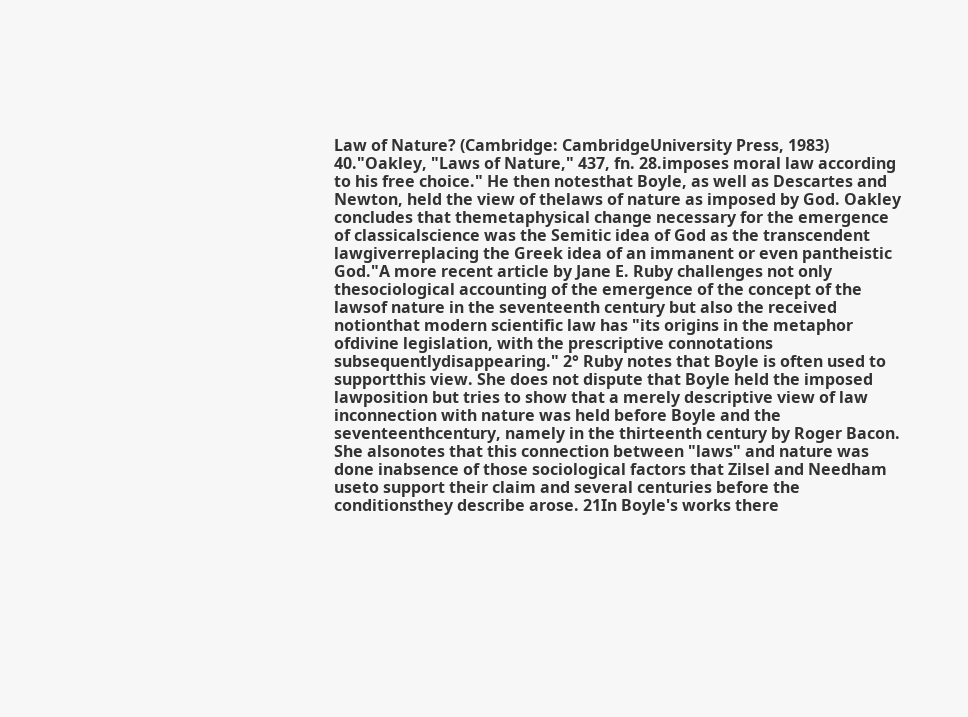Law of Nature? (Cambridge: CambridgeUniversity Press, 1983) 40."Oakley, "Laws of Nature," 437, fn. 28.imposes moral law according to his free choice." He then notesthat Boyle, as well as Descartes and Newton, held the view of thelaws of nature as imposed by God. Oakley concludes that themetaphysical change necessary for the emergence of classicalscience was the Semitic idea of God as the transcendent lawgiverreplacing the Greek idea of an immanent or even pantheistic God."A more recent article by Jane E. Ruby challenges not only thesociological accounting of the emergence of the concept of the lawsof nature in the seventeenth century but also the received notionthat modern scientific law has "its origins in the metaphor ofdivine legislation, with the prescriptive connotations subsequentlydisappearing." 2° Ruby notes that Boyle is often used to supportthis view. She does not dispute that Boyle held the imposed lawposition but tries to show that a merely descriptive view of law inconnection with nature was held before Boyle and the seventeenthcentury, namely in the thirteenth century by Roger Bacon. She alsonotes that this connection between "laws" and nature was done inabsence of those sociological factors that Zilsel and Needham useto support their claim and several centuries before the conditionsthey describe arose. 21In Boyle's works there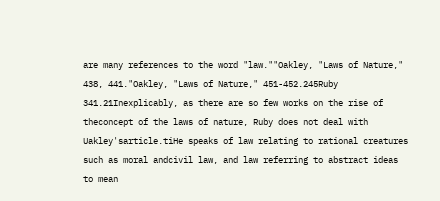are many references to the word "law.""Oakley, "Laws of Nature," 438, 441."Oakley, "Laws of Nature," 451-452.245Ruby 341.21Inexplicably, as there are so few works on the rise of theconcept of the laws of nature, Ruby does not deal with Uakley'sarticle.tiHe speaks of law relating to rational creatures such as moral andcivil law, and law referring to abstract ideas to mean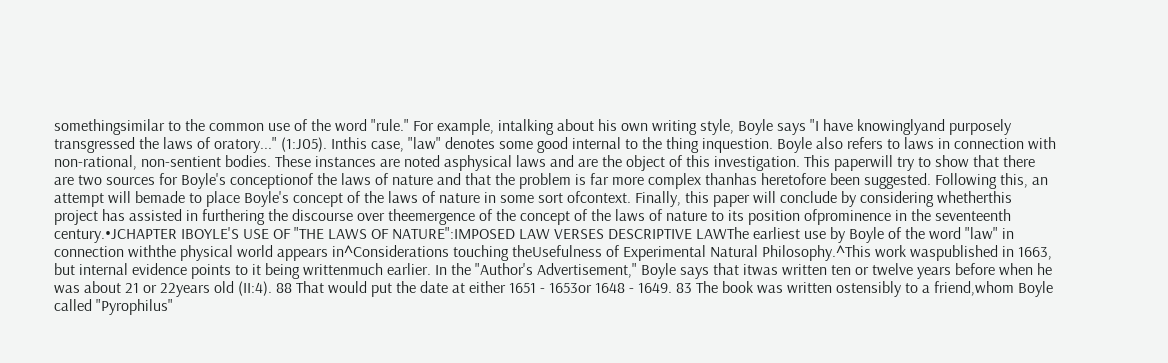somethingsimilar to the common use of the word "rule." For example, intalking about his own writing style, Boyle says "I have knowinglyand purposely transgressed the laws of oratory..." (1:J05). Inthis case, "law" denotes some good internal to the thing inquestion. Boyle also refers to laws in connection with non-rational, non-sentient bodies. These instances are noted asphysical laws and are the object of this investigation. This paperwill try to show that there are two sources for Boyle's conceptionof the laws of nature and that the problem is far more complex thanhas heretofore been suggested. Following this, an attempt will bemade to place Boyle's concept of the laws of nature in some sort ofcontext. Finally, this paper will conclude by considering whetherthis project has assisted in furthering the discourse over theemergence of the concept of the laws of nature to its position ofprominence in the seventeenth century.•JCHAPTER IBOYLE'S USE OF "THE LAWS OF NATURE":IMPOSED LAW VERSES DESCRIPTIVE LAWThe earliest use by Boyle of the word "law" in connection withthe physical world appears in^Considerations touching theUsefulness of Experimental Natural Philosophy.^This work waspublished in 1663, but internal evidence points to it being writtenmuch earlier. In the "Author's Advertisement," Boyle says that itwas written ten or twelve years before when he was about 21 or 22years old (II:4). 88 That would put the date at either 1651 - 1653or 1648 - 1649. 83 The book was written ostensibly to a friend,whom Boyle called "Pyrophilus"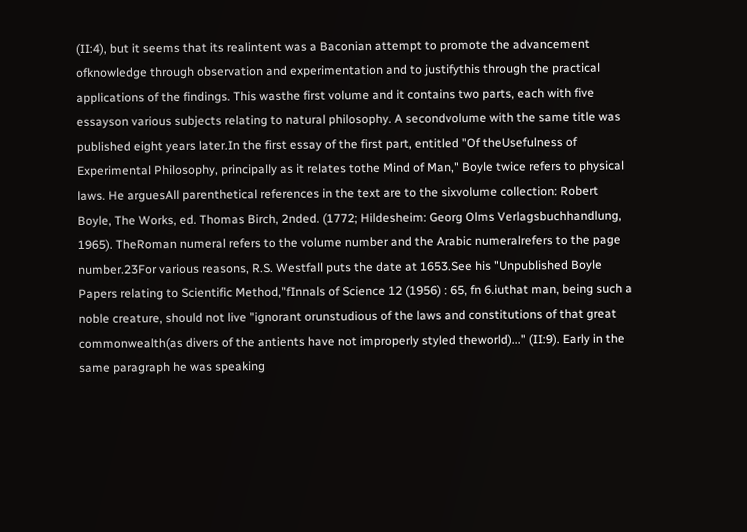(II:4), but it seems that its realintent was a Baconian attempt to promote the advancement ofknowledge through observation and experimentation and to justifythis through the practical applications of the findings. This wasthe first volume and it contains two parts, each with five essayson various subjects relating to natural philosophy. A secondvolume with the same title was published eight years later.In the first essay of the first part, entitled "Of theUsefulness of Experimental Philosophy, principally as it relates tothe Mind of Man," Boyle twice refers to physical laws. He arguesAll parenthetical references in the text are to the sixvolume collection: Robert Boyle, The Works, ed. Thomas Birch, 2nded. (1772; Hildesheim: Georg Olms Verlagsbuchhandlung, 1965). TheRoman numeral refers to the volume number and the Arabic numeralrefers to the page number.23For various reasons, R.S. Westfall puts the date at 1653.See his "Unpublished Boyle Papers relating to Scientific Method,"fInnals of Science 12 (1956) : 65, fn 6.iuthat man, being such a noble creature, should not live "ignorant orunstudious of the laws and constitutions of that great commonwealth(as divers of the antients have not improperly styled theworld)..." (II:9). Early in the same paragraph he was speaking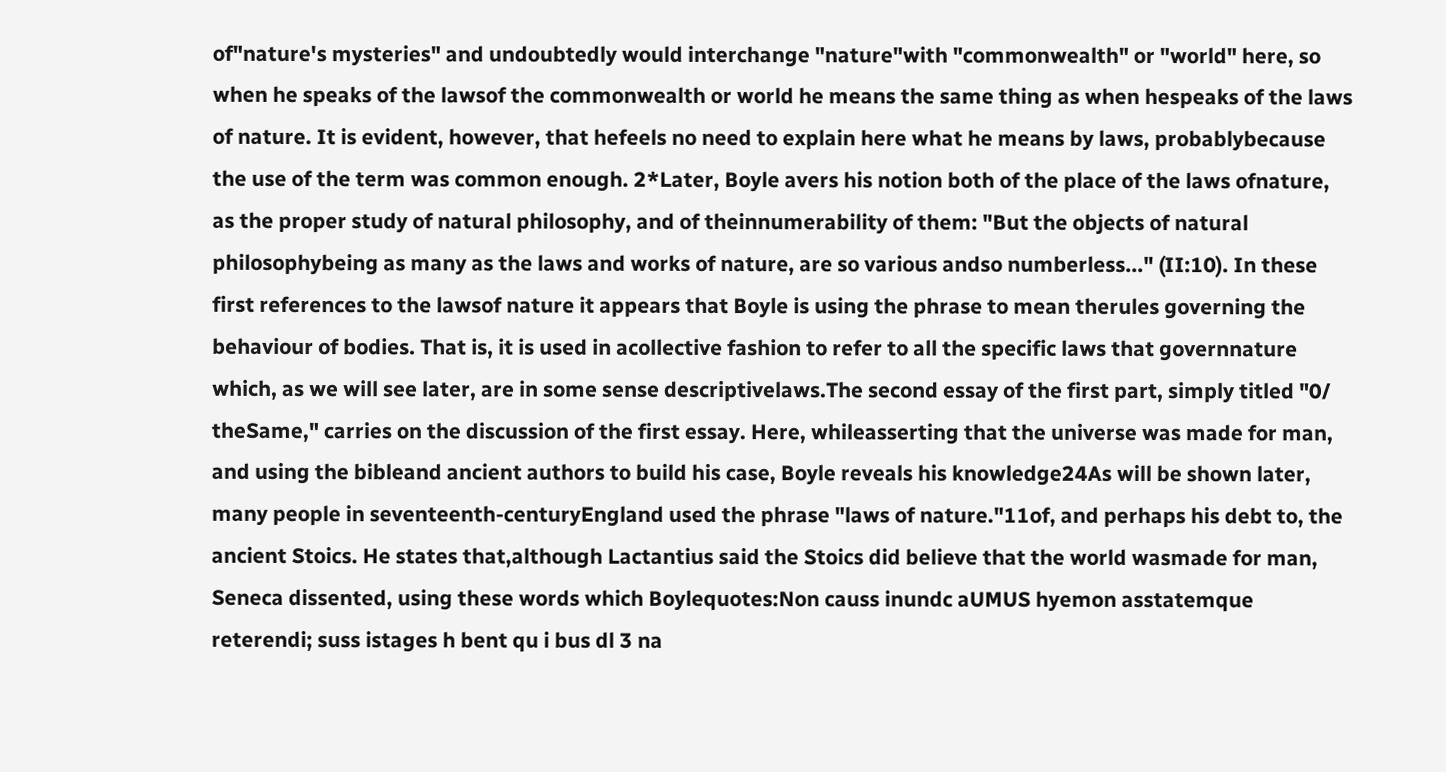of"nature's mysteries" and undoubtedly would interchange "nature"with "commonwealth" or "world" here, so when he speaks of the lawsof the commonwealth or world he means the same thing as when hespeaks of the laws of nature. It is evident, however, that hefeels no need to explain here what he means by laws, probablybecause the use of the term was common enough. 2*Later, Boyle avers his notion both of the place of the laws ofnature, as the proper study of natural philosophy, and of theinnumerability of them: "But the objects of natural philosophybeing as many as the laws and works of nature, are so various andso numberless..." (II:10). In these first references to the lawsof nature it appears that Boyle is using the phrase to mean therules governing the behaviour of bodies. That is, it is used in acollective fashion to refer to all the specific laws that governnature which, as we will see later, are in some sense descriptivelaws.The second essay of the first part, simply titled "0/ theSame," carries on the discussion of the first essay. Here, whileasserting that the universe was made for man, and using the bibleand ancient authors to build his case, Boyle reveals his knowledge24As will be shown later, many people in seventeenth-centuryEngland used the phrase "laws of nature."11of, and perhaps his debt to, the ancient Stoics. He states that,although Lactantius said the Stoics did believe that the world wasmade for man, Seneca dissented, using these words which Boylequotes:Non causs inundc aUMUS hyemon asstatemque reterendi; suss istages h bent qu i bus dl 3 na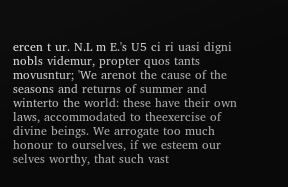ercen t ur. N.L m E.'s U5 ci ri uasi digni nobls videmur, propter quos tants movusntur; 'We arenot the cause of the seasons and returns of summer and winterto the world: these have their own laws, accommodated to theexercise of divine beings. We arrogate too much honour to ourselves, if we esteem our selves worthy, that such vast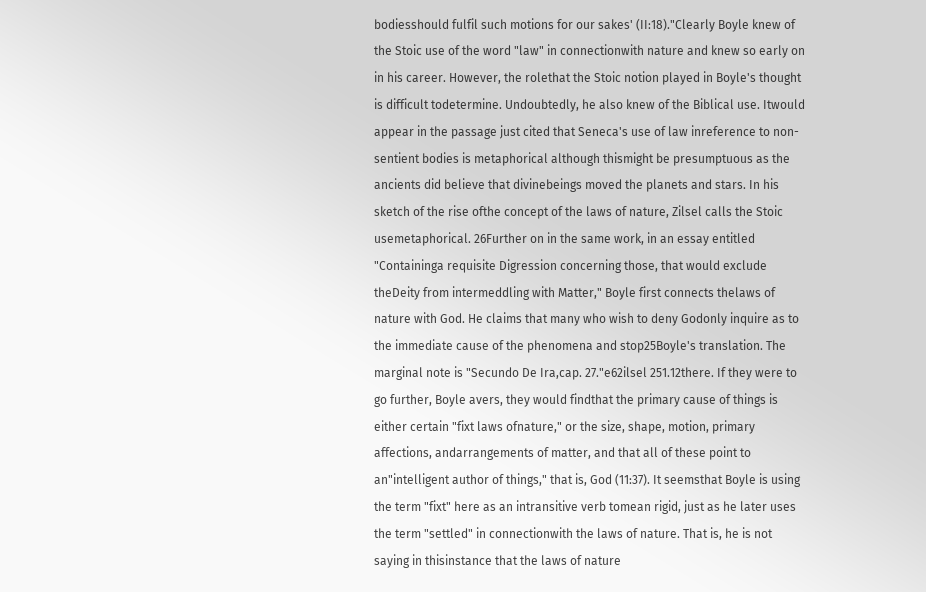bodiesshould fulfil such motions for our sakes' (II:18)."Clearly Boyle knew of the Stoic use of the word "law" in connectionwith nature and knew so early on in his career. However, the rolethat the Stoic notion played in Boyle's thought is difficult todetermine. Undoubtedly, he also knew of the Biblical use. Itwould appear in the passage just cited that Seneca's use of law inreference to non-sentient bodies is metaphorical although thismight be presumptuous as the ancients did believe that divinebeings moved the planets and stars. In his sketch of the rise ofthe concept of the laws of nature, Zilsel calls the Stoic usemetaphorical. 26Further on in the same work, in an essay entitled "Containinga requisite Digression concerning those, that would exclude theDeity from intermeddling with Matter," Boyle first connects thelaws of nature with God. He claims that many who wish to deny Godonly inquire as to the immediate cause of the phenomena and stop25Boyle's translation. The marginal note is "Secundo De Ira,cap. 27."e62ilsel 251.12there. If they were to go further, Boyle avers, they would findthat the primary cause of things is either certain "fixt laws ofnature," or the size, shape, motion, primary affections, andarrangements of matter, and that all of these point to an"intelligent author of things," that is, God (11:37). It seemsthat Boyle is using the term "fixt" here as an intransitive verb tomean rigid, just as he later uses the term "settled" in connectionwith the laws of nature. That is, he is not saying in thisinstance that the laws of nature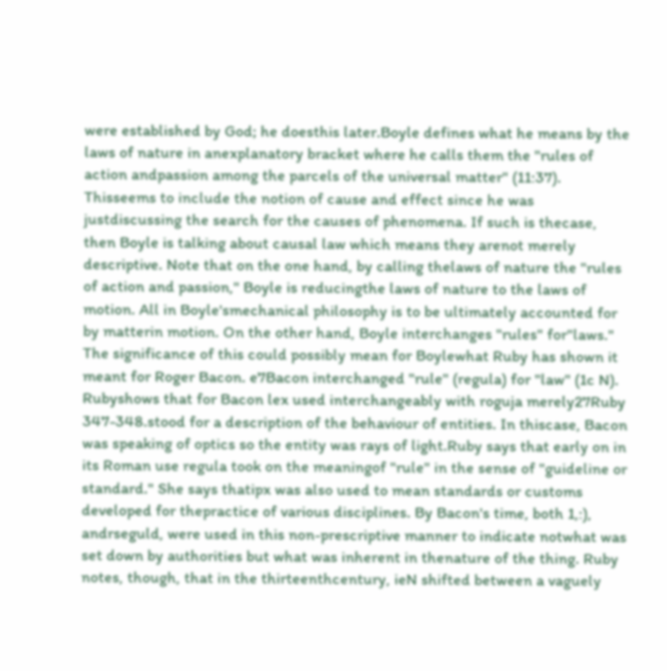were established by God; he doesthis later.Boyle defines what he means by the laws of nature in anexplanatory bracket where he calls them the "rules of action andpassion among the parcels of the universal matter" (11:37). Thisseems to include the notion of cause and effect since he was justdiscussing the search for the causes of phenomena. If such is thecase, then Boyle is talking about causal law which means they arenot merely descriptive. Note that on the one hand, by calling thelaws of nature the "rules of action and passion," Boyle is reducingthe laws of nature to the laws of motion. All in Boyle'smechanical philosophy is to be ultimately accounted for by matterin motion. On the other hand, Boyle interchanges "rules" for"laws." The significance of this could possibly mean for Boylewhat Ruby has shown it meant for Roger Bacon. e7Bacon interchanged "rule" (regula) for "law" (1c N). Rubyshows that for Bacon lex used interchangeably with roguja merely27Ruby 347-348.stood for a description of the behaviour of entities. In thiscase, Bacon was speaking of optics so the entity was rays of light.Ruby says that early on in its Roman use regula took on the meaningof "rule" in the sense of "guideline or standard." She says thatipx was also used to mean standards or customs developed for thepractice of various disciplines. By Bacon's time, both 1,:), andrseguld, were used in this non-prescriptive manner to indicate notwhat was set down by authorities but what was inherent in thenature of the thing. Ruby notes, though, that in the thirteenthcentury, ieN shifted between a vaguely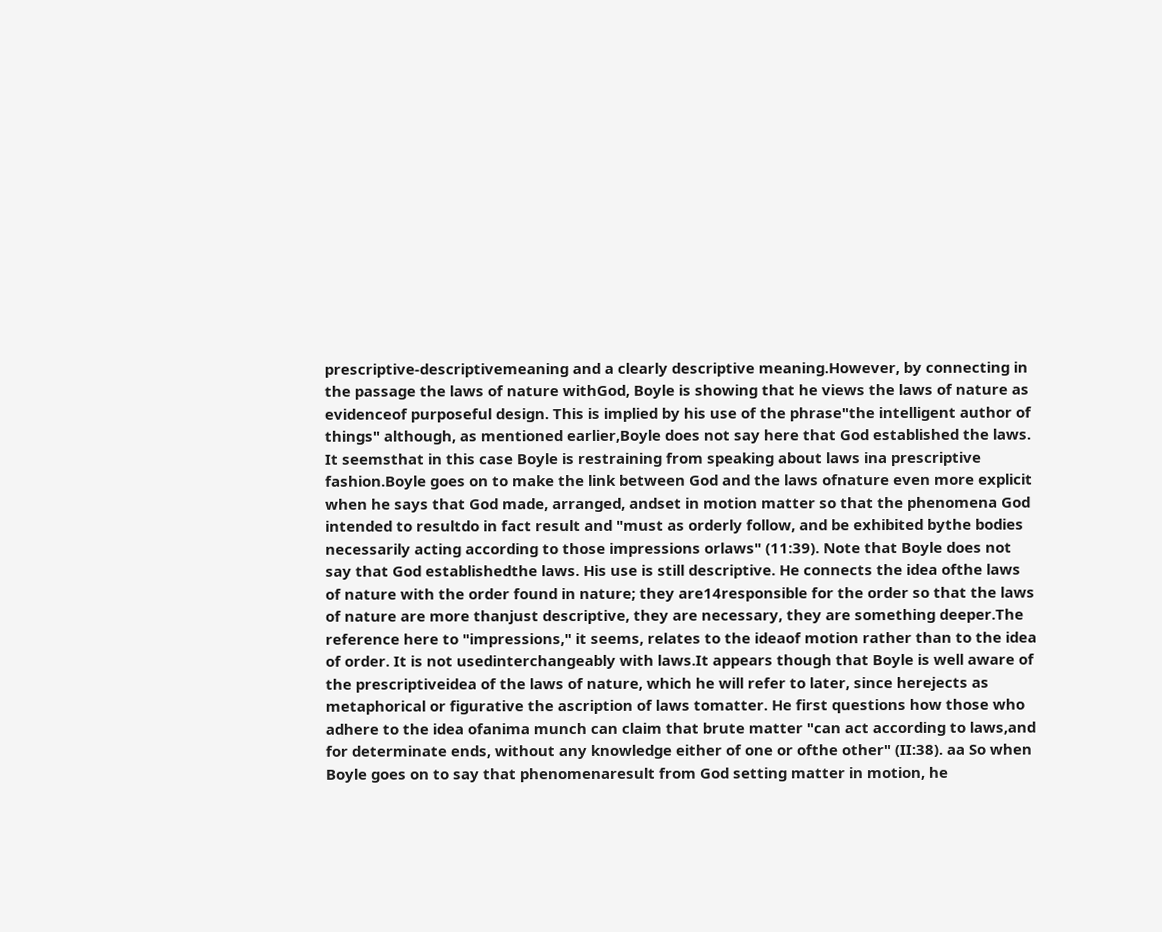prescriptive-descriptivemeaning and a clearly descriptive meaning.However, by connecting in the passage the laws of nature withGod, Boyle is showing that he views the laws of nature as evidenceof purposeful design. This is implied by his use of the phrase"the intelligent author of things" although, as mentioned earlier,Boyle does not say here that God established the laws. It seemsthat in this case Boyle is restraining from speaking about laws ina prescriptive fashion.Boyle goes on to make the link between God and the laws ofnature even more explicit when he says that God made, arranged, andset in motion matter so that the phenomena God intended to resultdo in fact result and "must as orderly follow, and be exhibited bythe bodies necessarily acting according to those impressions orlaws" (11:39). Note that Boyle does not say that God establishedthe laws. His use is still descriptive. He connects the idea ofthe laws of nature with the order found in nature; they are14responsible for the order so that the laws of nature are more thanjust descriptive, they are necessary, they are something deeper.The reference here to "impressions," it seems, relates to the ideaof motion rather than to the idea of order. It is not usedinterchangeably with laws.It appears though that Boyle is well aware of the prescriptiveidea of the laws of nature, which he will refer to later, since herejects as metaphorical or figurative the ascription of laws tomatter. He first questions how those who adhere to the idea ofanima munch can claim that brute matter "can act according to laws,and for determinate ends, without any knowledge either of one or ofthe other" (II:38). aa So when Boyle goes on to say that phenomenaresult from God setting matter in motion, he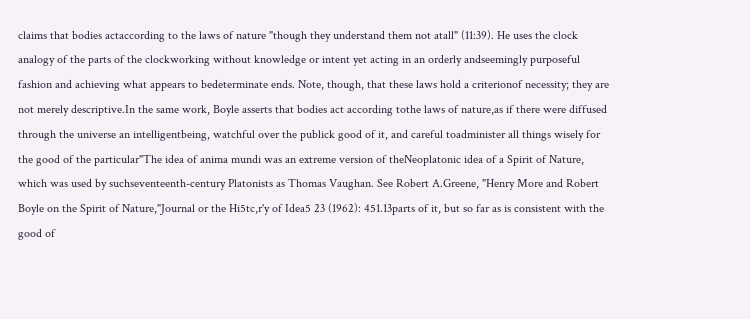claims that bodies actaccording to the laws of nature "though they understand them not atall" (11:39). He uses the clock analogy of the parts of the clockworking without knowledge or intent yet acting in an orderly andseemingly purposeful fashion and achieving what appears to bedeterminate ends. Note, though, that these laws hold a criterionof necessity; they are not merely descriptive.In the same work, Boyle asserts that bodies act according tothe laws of nature,as if there were diffused through the universe an intelligentbeing, watchful over the publick good of it, and careful toadminister all things wisely for the good of the particular"The idea of anima mundi was an extreme version of theNeoplatonic idea of a Spirit of Nature, which was used by suchseventeenth-century Platonists as Thomas Vaughan. See Robert A.Greene, "Henry More and Robert Boyle on the Spirit of Nature,"Journal or the Hi5tc,r'y of Idea5 23 (1962): 451.13parts of it, but so far as is consistent with the good of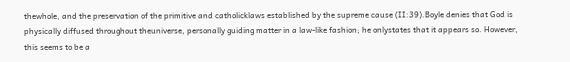thewhole, and the preservation of the primitive and catholicklaws established by the supreme cause (II:39).Boyle denies that God is physically diffused throughout theuniverse, personally guiding matter in a law-like fashion; he onlystates that it appears so. However, this seems to be a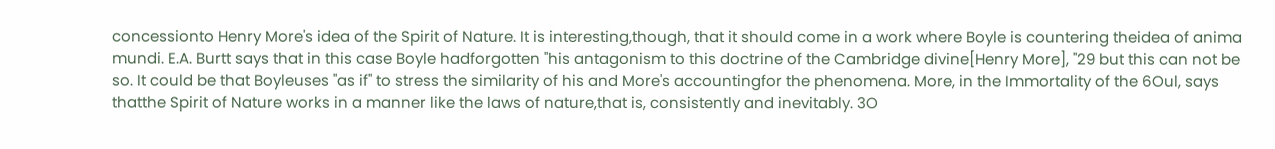concessionto Henry More's idea of the Spirit of Nature. It is interesting,though, that it should come in a work where Boyle is countering theidea of anima mundi. E.A. Burtt says that in this case Boyle hadforgotten "his antagonism to this doctrine of the Cambridge divine[Henry More], "29 but this can not be so. It could be that Boyleuses "as if" to stress the similarity of his and More's accountingfor the phenomena. More, in the Immortality of the 6Oul, says thatthe Spirit of Nature works in a manner like the laws of nature,that is, consistently and inevitably. 3O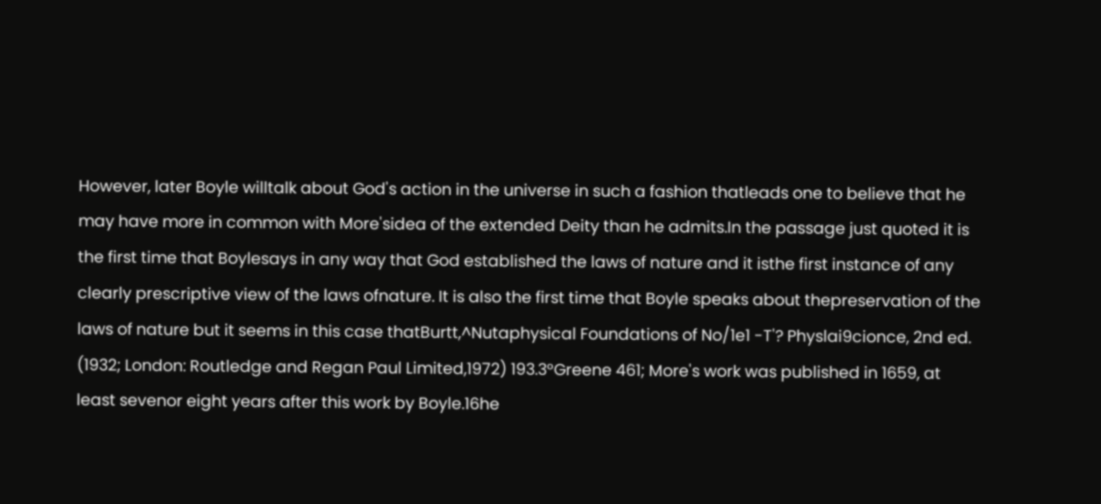However, later Boyle willtalk about God's action in the universe in such a fashion thatleads one to believe that he may have more in common with More'sidea of the extended Deity than he admits.In the passage just quoted it is the first time that Boylesays in any way that God established the laws of nature and it isthe first instance of any clearly prescriptive view of the laws ofnature. It is also the first time that Boyle speaks about thepreservation of the laws of nature but it seems in this case thatBurtt,^Nutaphysical Foundations of No/1e1 -T'? Physlai9cionce, 2nd ed. (1932; London: Routledge and Regan Paul Limited,1972) 193.3°Greene 461; More's work was published in 1659, at least sevenor eight years after this work by Boyle.16he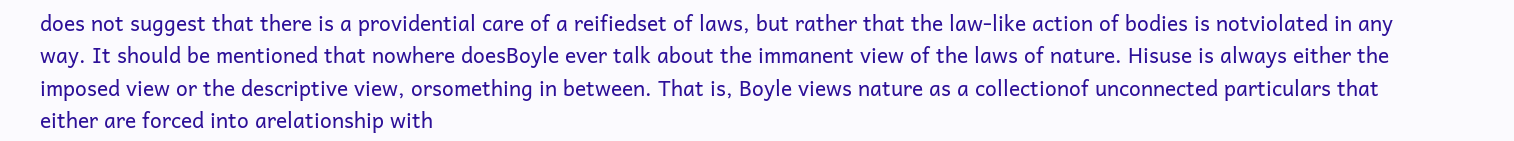does not suggest that there is a providential care of a reifiedset of laws, but rather that the law-like action of bodies is notviolated in any way. It should be mentioned that nowhere doesBoyle ever talk about the immanent view of the laws of nature. Hisuse is always either the imposed view or the descriptive view, orsomething in between. That is, Boyle views nature as a collectionof unconnected particulars that either are forced into arelationship with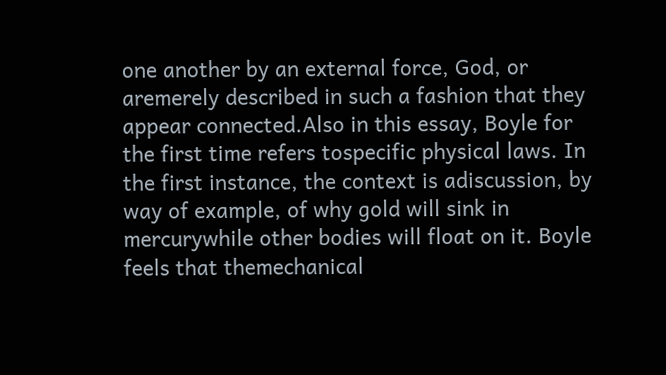one another by an external force, God, or aremerely described in such a fashion that they appear connected.Also in this essay, Boyle for the first time refers tospecific physical laws. In the first instance, the context is adiscussion, by way of example, of why gold will sink in mercurywhile other bodies will float on it. Boyle feels that themechanical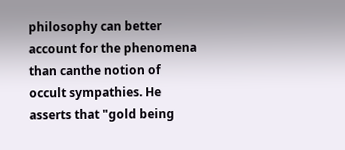philosophy can better account for the phenomena than canthe notion of occult sympathies. He asserts that "gold being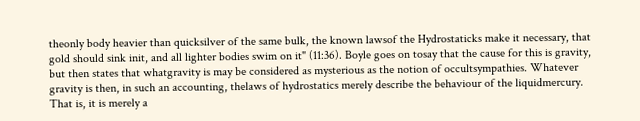theonly body heavier than quicksilver of the same bulk, the known lawsof the Hydrostaticks make it necessary, that gold should sink init, and all lighter bodies swim on it" (11:36). Boyle goes on tosay that the cause for this is gravity, but then states that whatgravity is may be considered as mysterious as the notion of occultsympathies. Whatever gravity is then, in such an accounting, thelaws of hydrostatics merely describe the behaviour of the liquidmercury. That is, it is merely a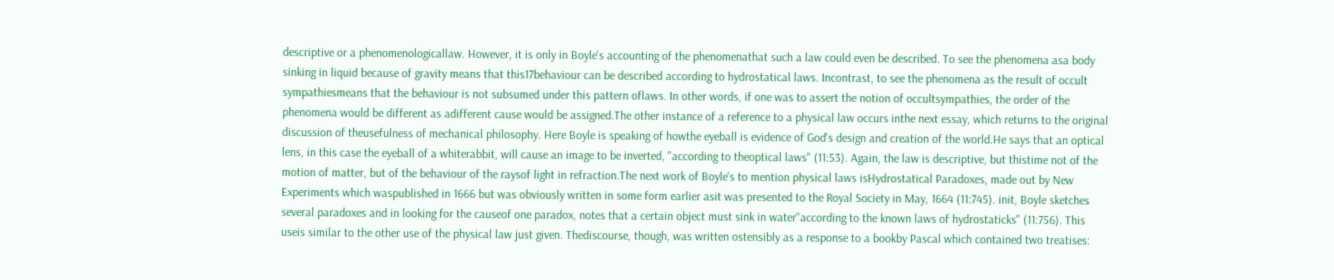descriptive or a phenomenologicallaw. However, it is only in Boyle's accounting of the phenomenathat such a law could even be described. To see the phenomena asa body sinking in liquid because of gravity means that this17behaviour can be described according to hydrostatical laws. Incontrast, to see the phenomena as the result of occult sympathiesmeans that the behaviour is not subsumed under this pattern oflaws. In other words, if one was to assert the notion of occultsympathies, the order of the phenomena would be different as adifferent cause would be assigned.The other instance of a reference to a physical law occurs inthe next essay, which returns to the original discussion of theusefulness of mechanical philosophy. Here Boyle is speaking of howthe eyeball is evidence of God's design and creation of the world.He says that an optical lens, in this case the eyeball of a whiterabbit, will cause an image to be inverted, "according to theoptical laws" (11:53). Again, the law is descriptive, but thistime not of the motion of matter, but of the behaviour of the raysof light in refraction.The next work of Boyle's to mention physical laws isHydrostatical Paradoxes, made out by New Experiments which waspublished in 1666 but was obviously written in some form earlier asit was presented to the Royal Society in May, 1664 (11:745). init, Boyle sketches several paradoxes and in looking for the causeof one paradox, notes that a certain object must sink in water"according to the known laws of hydrostaticks" (11:756). This useis similar to the other use of the physical law just given. Thediscourse, though, was written ostensibly as a response to a bookby Pascal which contained two treatises: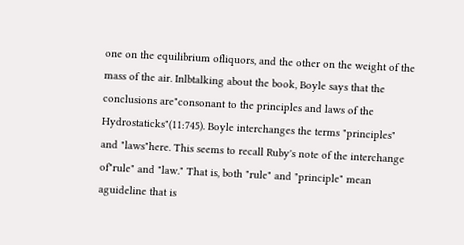one on the equilibrium ofliquors, and the other on the weight of the mass of the air. Inlbtalking about the book, Boyle says that the conclusions are"consonant to the principles and laws of the Hydrostaticks"(11:745). Boyle interchanges the terms "principles" and "laws"here. This seems to recall Ruby's note of the interchange of"rule" and "law." That is, both "rule" and "principle" mean aguideline that is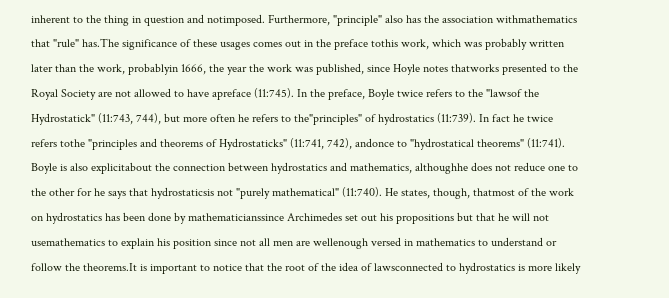inherent to the thing in question and notimposed. Furthermore, "principle" also has the association withmathematics that "rule" has.The significance of these usages comes out in the preface tothis work, which was probably written later than the work, probablyin 1666, the year the work was published, since Hoyle notes thatworks presented to the Royal Society are not allowed to have apreface (11:745). In the preface, Boyle twice refers to the "lawsof the Hydrostatick" (11:743, 744), but more often he refers to the"principles" of hydrostatics (11:739). In fact he twice refers tothe "principles and theorems of Hydrostaticks" (11:741, 742), andonce to "hydrostatical theorems" (11:741). Boyle is also explicitabout the connection between hydrostatics and mathematics, althoughhe does not reduce one to the other for he says that hydrostaticsis not "purely mathematical" (11:740). He states, though, thatmost of the work on hydrostatics has been done by mathematicianssince Archimedes set out his propositions but that he will not usemathematics to explain his position since not all men are wellenough versed in mathematics to understand or follow the theorems.It is important to notice that the root of the idea of lawsconnected to hydrostatics is more likely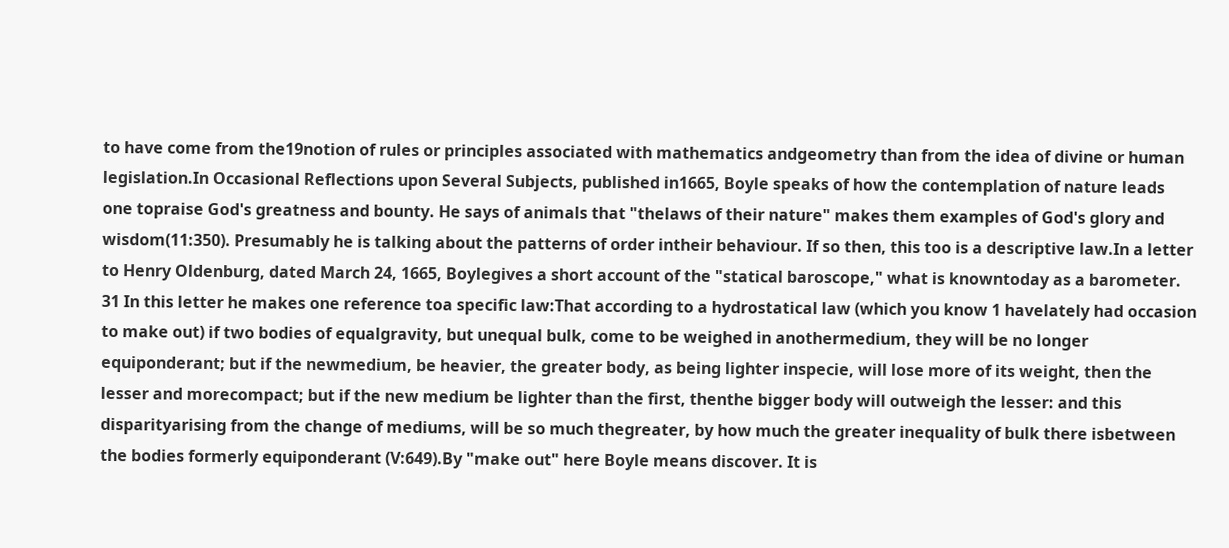to have come from the19notion of rules or principles associated with mathematics andgeometry than from the idea of divine or human legislation.In Occasional Reflections upon Several Subjects, published in1665, Boyle speaks of how the contemplation of nature leads one topraise God's greatness and bounty. He says of animals that "thelaws of their nature" makes them examples of God's glory and wisdom(11:350). Presumably he is talking about the patterns of order intheir behaviour. If so then, this too is a descriptive law.In a letter to Henry Oldenburg, dated March 24, 1665, Boylegives a short account of the "statical baroscope," what is knowntoday as a barometer. 31 In this letter he makes one reference toa specific law:That according to a hydrostatical law (which you know 1 havelately had occasion to make out) if two bodies of equalgravity, but unequal bulk, come to be weighed in anothermedium, they will be no longer equiponderant; but if the newmedium, be heavier, the greater body, as being lighter inspecie, will lose more of its weight, then the lesser and morecompact; but if the new medium be lighter than the first, thenthe bigger body will outweigh the lesser: and this disparityarising from the change of mediums, will be so much thegreater, by how much the greater inequality of bulk there isbetween the bodies formerly equiponderant (V:649).By "make out" here Boyle means discover. It is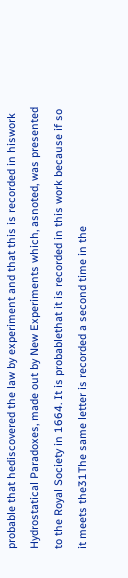probable that hediscovered the law by experiment and that this is recorded in hiswork Hydrostatical Paradoxes, made out by New Experiments which, asnoted, was presented to the Royal Society in 1664. It is probablethat it is recorded in this work because if so it meets the31The same letter is recorded a second time in the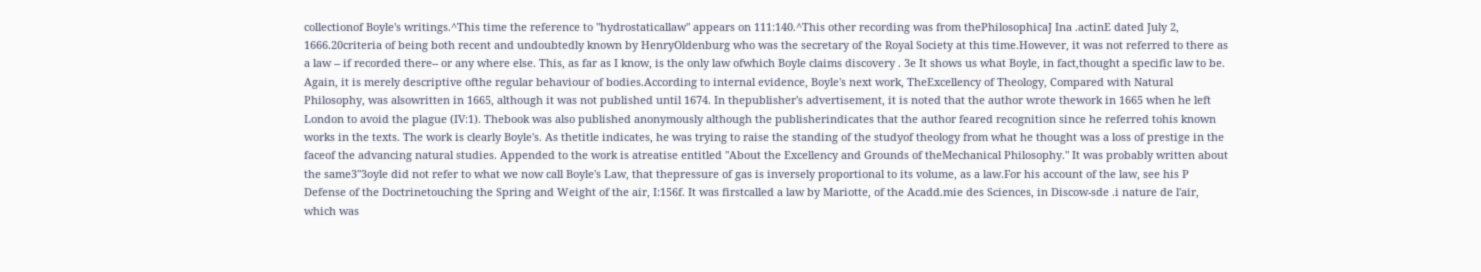collectionof Boyle's writings.^This time the reference to "hydrostaticallaw" appears on 111:140.^This other recording was from thePhilosophicaJ Ina .actinE dated July 2, 1666.20criteria of being both recent and undoubtedly known by HenryOldenburg who was the secretary of the Royal Society at this time.However, it was not referred to there as a law -- if recorded there-- or any where else. This, as far as I know, is the only law ofwhich Boyle claims discovery . 3e It shows us what Boyle, in fact,thought a specific law to be. Again, it is merely descriptive ofthe regular behaviour of bodies.According to internal evidence, Boyle's next work, TheExcellency of Theology, Compared with Natural Philosophy, was alsowritten in 1665, although it was not published until 1674. In thepublisher's advertisement, it is noted that the author wrote thework in 1665 when he left London to avoid the plague (IV:1). Thebook was also published anonymously although the publisherindicates that the author feared recognition since he referred tohis known works in the texts. The work is clearly Boyle's. As thetitle indicates, he was trying to raise the standing of the studyof theology from what he thought was a loss of prestige in the faceof the advancing natural studies. Appended to the work is atreatise entitled "About the Excellency and Grounds of theMechanical Philosophy." It was probably written about the same3"3oyle did not refer to what we now call Boyle's Law, that thepressure of gas is inversely proportional to its volume, as a law.For his account of the law, see his P Defense of the Doctrinetouching the Spring and Weight of the air, I:156f. It was firstcalled a law by Mariotte, of the Acadd.mie des Sciences, in Discow-sde .i nature de l'air, which was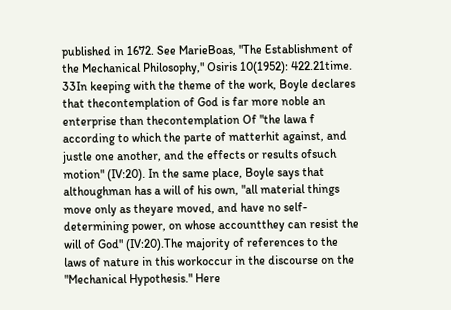published in 1672. See MarieBoas, "The Establishment of the Mechanical Philosophy," Osiris 10(1952): 422.21time. 33In keeping with the theme of the work, Boyle declares that thecontemplation of God is far more noble an enterprise than thecontemplation Of "the lawa f according to which the parte of matterhit against, and justle one another, and the effects or results ofsuch motion" (IV:20). In the same place, Boyle says that althoughman has a will of his own, "all material things move only as theyare moved, and have no self-determining power, on whose accountthey can resist the will of God" (IV:20).The majority of references to the laws of nature in this workoccur in the discourse on the "Mechanical Hypothesis." Here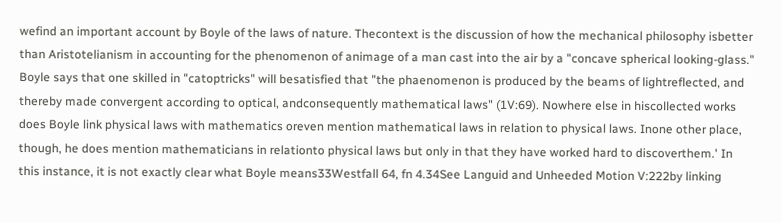wefind an important account by Boyle of the laws of nature. Thecontext is the discussion of how the mechanical philosophy isbetter than Aristotelianism in accounting for the phenomenon of animage of a man cast into the air by a "concave spherical looking-glass." Boyle says that one skilled in "catoptricks" will besatisfied that "the phaenomenon is produced by the beams of lightreflected, and thereby made convergent according to optical, andconsequently mathematical laws" (1V:69). Nowhere else in hiscollected works does Boyle link physical laws with mathematics oreven mention mathematical laws in relation to physical laws. Inone other place, though, he does mention mathematicians in relationto physical laws but only in that they have worked hard to discoverthem.' In this instance, it is not exactly clear what Boyle means33Westfall 64, fn 4.34See Languid and Unheeded Motion V:222by linking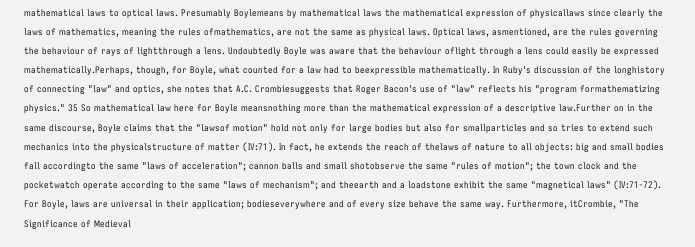mathematical laws to optical laws. Presumably Boylemeans by mathematical laws the mathematical expression of physicallaws since clearly the laws of mathematics, meaning the rules ofmathematics, are not the same as physical laws. Optical laws, asmentioned, are the rules governing the behaviour of rays of lightthrough a lens. Undoubtedly Boyle was aware that the behaviour oflight through a lens could easily be expressed mathematically.Perhaps, though, for Boyle, what counted for a law had to beexpressible mathematically. In Ruby's discussion of the longhistory of connecting "law" and optics, she notes that A.C. Crombiesuggests that Roger Bacon's use of "law" reflects his "program formathematizing physics." 35 So mathematical law here for Boyle meansnothing more than the mathematical expression of a descriptive law.Further on in the same discourse, Boyle claims that the "lawsof motion" hold not only for large bodies but also for smallparticles and so tries to extend such mechanics into the physicalstructure of matter (IV:71). In fact, he extends the reach of thelaws of nature to all objects: big and small bodies fall accordingto the same "laws of acceleration"; cannon balls and small shotobserve the same "rules of motion"; the town clock and the pocketwatch operate according to the same "laws of mechanism"; and theearth and a loadstone exhibit the same "magnetical laws" (IV:71-72). For Boyle, laws are universal in their application; bodieseverywhere and of every size behave the same way. Furthermore, itCrombie, "The Significance of Medieval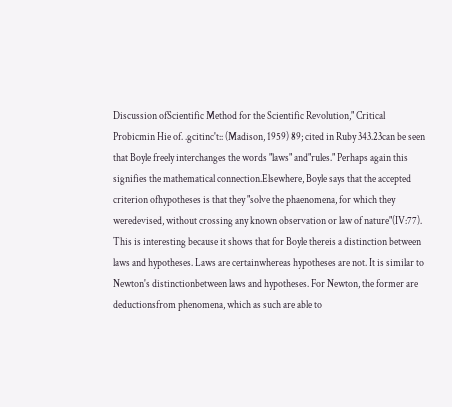Discussion ofScientific Method for the Scientific Revolution," Critical Probicmin Hie of. .gcitinc't:: (Madison, 1959) 89; cited in Ruby 343.23can be seen that Boyle freely interchanges the words "laws" and"rules." Perhaps again this signifies the mathematical connection.Elsewhere, Boyle says that the accepted criterion ofhypotheses is that they "solve the phaenomena, for which they weredevised, without crossing any known observation or law of nature"(IV:77). This is interesting because it shows that for Boyle thereis a distinction between laws and hypotheses. Laws are certainwhereas hypotheses are not. It is similar to Newton's distinctionbetween laws and hypotheses. For Newton, the former are deductionsfrom phenomena, which as such are able to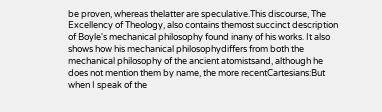be proven, whereas thelatter are speculative.This discourse, The Excellency of Theology, also contains themost succinct description of Boyle's mechanical philosophy found inany of his works. It also shows how his mechanical philosophydiffers from both the mechanical philosophy of the ancient atomistsand, although he does not mention them by name, the more recentCartesians:But when I speak of the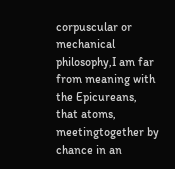corpuscular or mechanical philosophy,I am far from meaning with the Epicureans, that atoms, meetingtogether by chance in an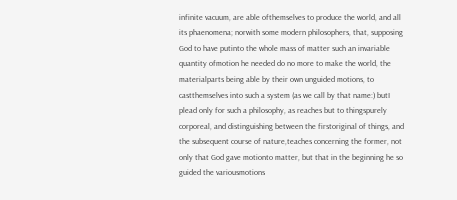infinite vacuum, are able ofthemselves to produce the world, and all its phaenomena; norwith some modern philosophers, that, supposing God to have putinto the whole mass of matter such an invariable quantity ofmotion he needed do no more to make the world, the materialparts being able by their own unguided motions, to castthemselves into such a system (as we call by that name:) butI plead only for such a philosophy, as reaches but to thingspurely corporeal, and distinguishing between the firstoriginal of things, and the subsequent course of nature,teaches concerning the former, not only that God gave motionto matter, but that in the beginning he so guided the variousmotions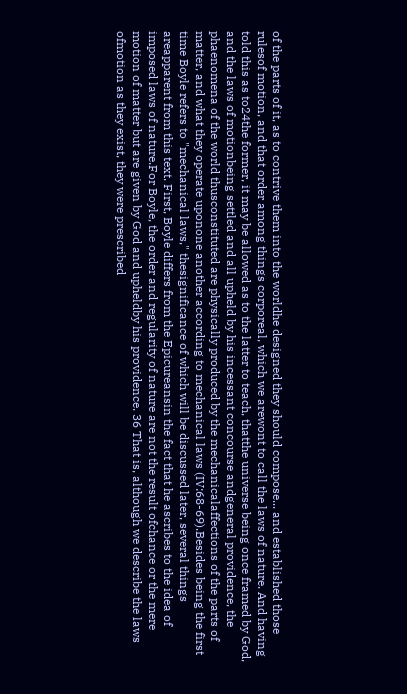of the parts of it, as to contrive them into the worldhe designed they should compose... and established those rulesof motion, and that order among things corporeal, which we arewont to call the laws of nature. And having told this as to24the former, it may be allowed as to the latter to teach, thatthe universe being once framed by God, and the laws of motionbeing settled and all upheld by his incessant concourse andgeneral providence, the phaenomena of the world thusconstituted are physically produced by the mechanicalaffections of the parts of matter, and what they operate uponone another according to mechanical laws (IV:68-69).Besides being the first time Boyle refers to "mechanical laws," thesignificance of which will be discussed later, several things areapparent from this text. First, Boyle differs from the Epicureansin the fact that he ascribes to the idea of imposed laws of nature.For Boyle, the order and regularity of nature are not the result ofchance or the mere motion of matter but are given by God and upheldby his providence. 36 That is, although we describe the laws ofmotion as they exist, they were prescribed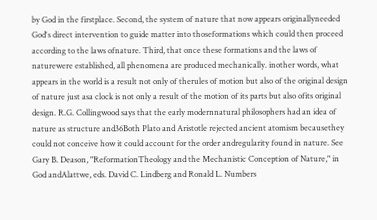by God in the firstplace. Second, the system of nature that now appears originallyneeded God's direct intervention to guide matter into thoseformations which could then proceed according to the laws ofnature. Third, that once these formations and the laws of naturewere established, all phenomena are produced mechanically. inother words, what appears in the world is a result not only of therules of motion but also of the original design of nature just asa clock is not only a result of the motion of its parts but also ofits original design. R.G. Collingwood says that the early modernnatural philosophers had an idea of nature as structure and36Both Plato and Aristotle rejected ancient atomism becausethey could not conceive how it could account for the order andregularity found in nature. See Gary B. Deason, "ReformationTheology and the Mechanistic Conception of Nature," in God andAlattwe, eds. David C. Lindberg and Ronald L. Numbers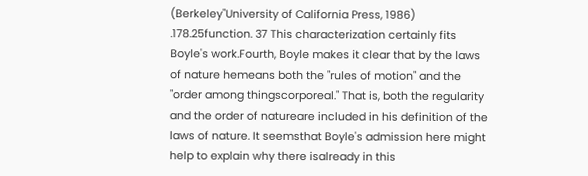(Berkeley"University of California Press, 1986) .178.25function. 37 This characterization certainly fits Boyle's work.Fourth, Boyle makes it clear that by the laws of nature hemeans both the "rules of motion" and the "order among thingscorporeal." That is, both the regularity and the order of natureare included in his definition of the laws of nature. It seemsthat Boyle's admission here might help to explain why there isalready in this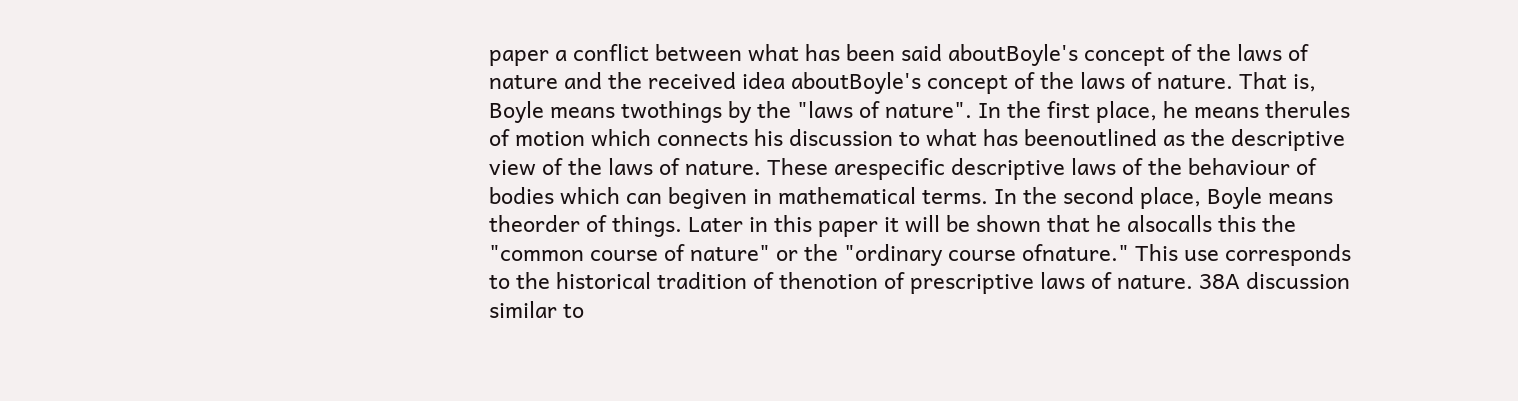paper a conflict between what has been said aboutBoyle's concept of the laws of nature and the received idea aboutBoyle's concept of the laws of nature. That is, Boyle means twothings by the "laws of nature". In the first place, he means therules of motion which connects his discussion to what has beenoutlined as the descriptive view of the laws of nature. These arespecific descriptive laws of the behaviour of bodies which can begiven in mathematical terms. In the second place, Boyle means theorder of things. Later in this paper it will be shown that he alsocalls this the "common course of nature" or the "ordinary course ofnature." This use corresponds to the historical tradition of thenotion of prescriptive laws of nature. 38A discussion similar to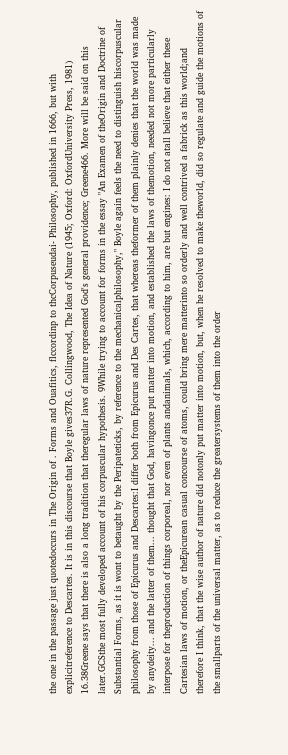the one in the passage just quotedoccurs in The Origin of . Forms and Ouafitics, flccordinp to thcCorpuseudai- Philosophy, published in 1666, but with explicitreference to Descartes. It is in this discourse that Boyle gives37R.G. Collingwood, The Idea of Nature (1945; Oxford: OxfordUniversity Press, 1981) 16.38Greene says that there is also a long tradition that theregular laws of nature represented God's general providence; Greene466. More will be said on this later.GCSthe most fully developed account of his corpuscular hypothesis. 9While trying to account for forms in the essay "An Examen of theOrigin and Doctrine of Substantial Forms, as it is wont to betaught by the Peripateticks, by reference to the mechanicalphilosophy," Boyle again feels the need to distinguish hiscorpuscular philosophy from those of Epicurus and Descartes:I differ both from Epicurus and Des Cartes, that whereas theformer of them plainly denies that the world was made by anydeity... and the latter of them... thought that God, havingonce put matter into motion, and established the laws of themotion, needed not more particularly interpose for theproduction of things corporeal, nor even of plants andanimals, which, according to him, are but engines: I do not atall believe that either these Cartesian laws of motion, or theEpicurean casual concourse of atoms, could bring mere matterinto so orderly and well contrived a fabrick as this world;and therefore I think, that the wise author of nature did notonly put matter into motion, but, when he resolved to make theworld, did so regulate and guide the motions of the smallparts of the universal matter, as to reduce the greatersystems of them into the order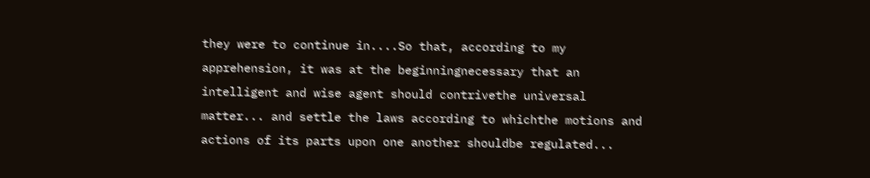they were to continue in....So that, according to my apprehension, it was at the beginningnecessary that an intelligent and wise agent should contrivethe universal matter... and settle the laws according to whichthe motions and actions of its parts upon one another shouldbe regulated...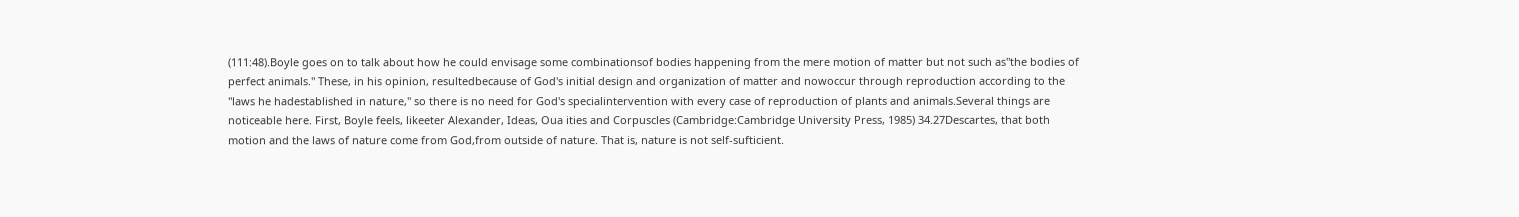(111:48).Boyle goes on to talk about how he could envisage some combinationsof bodies happening from the mere motion of matter but not such as"the bodies of perfect animals." These, in his opinion, resultedbecause of God's initial design and organization of matter and nowoccur through reproduction according to the "laws he hadestablished in nature," so there is no need for God's specialintervention with every case of reproduction of plants and animals.Several things are noticeable here. First, Boyle feels, likeeter Alexander, Ideas, Oua ities and Corpuscles (Cambridge:Cambridge University Press, 1985) 34.27Descartes, that both motion and the laws of nature come from God,from outside of nature. That is, nature is not self-sufticient.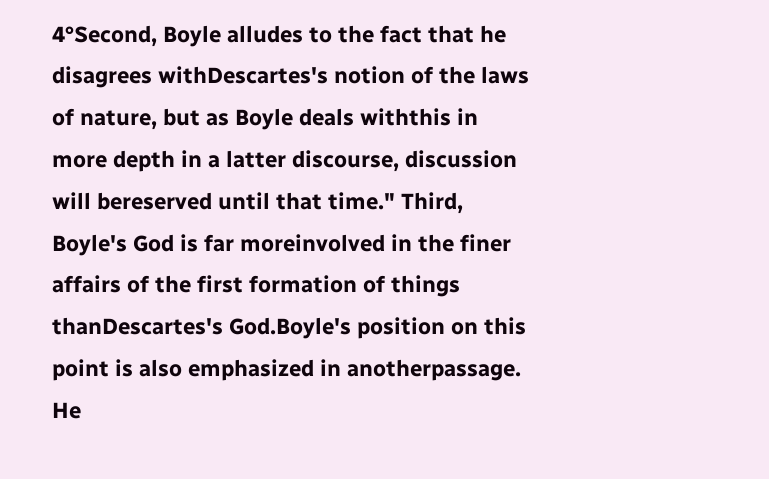4°Second, Boyle alludes to the fact that he disagrees withDescartes's notion of the laws of nature, but as Boyle deals withthis in more depth in a latter discourse, discussion will bereserved until that time." Third, Boyle's God is far moreinvolved in the finer affairs of the first formation of things thanDescartes's God.Boyle's position on this point is also emphasized in anotherpassage. He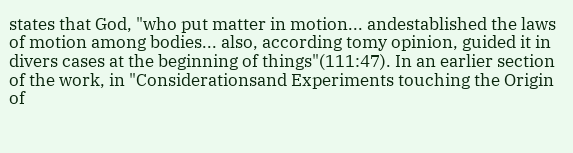states that God, "who put matter in motion... andestablished the laws of motion among bodies... also, according tomy opinion, guided it in divers cases at the beginning of things"(111:47). In an earlier section of the work, in "Considerationsand Experiments touching the Origin of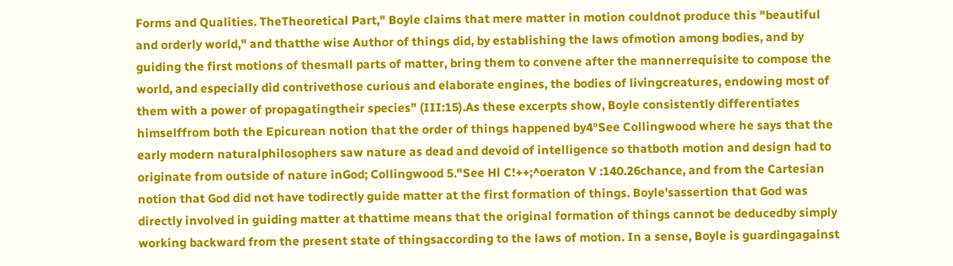Forms and Qualities. TheTheoretical Part," Boyle claims that mere matter in motion couldnot produce this "beautiful and orderly world," and thatthe wise Author of things did, by establishing the laws ofmotion among bodies, and by guiding the first motions of thesmall parts of matter, bring them to convene after the mannerrequisite to compose the world, and especially did contrivethose curious and elaborate engines, the bodies of livingcreatures, endowing most of them with a power of propagatingtheir species" (III:15).As these excerpts show, Boyle consistently differentiates himselffrom both the Epicurean notion that the order of things happened by4°See Collingwood where he says that the early modern naturalphilosophers saw nature as dead and devoid of intelligence so thatboth motion and design had to originate from outside of nature inGod; Collingwood 5."See Hl C!++;^oeraton V :140.26chance, and from the Cartesian notion that God did not have todirectly guide matter at the first formation of things. Boyle'sassertion that God was directly involved in guiding matter at thattime means that the original formation of things cannot be deducedby simply working backward from the present state of thingsaccording to the laws of motion. In a sense, Boyle is guardingagainst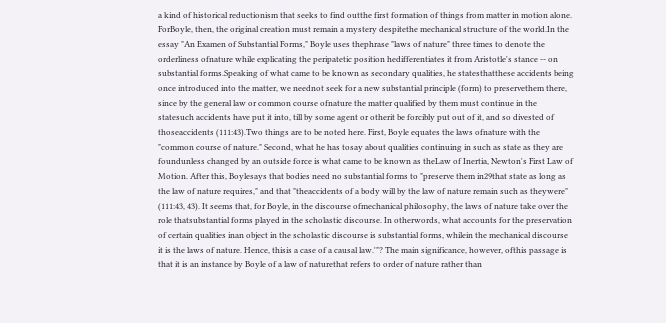a kind of historical reductionism that seeks to find outthe first formation of things from matter in motion alone. ForBoyle, then, the original creation must remain a mystery despitethe mechanical structure of the world.In the essay "An Examen of Substantial Forms," Boyle uses thephrase "laws of nature" three times to denote the orderliness ofnature while explicating the peripatetic position hedifferentiates it from Aristotle's stance -- on substantial forms.Speaking of what came to be known as secondary qualities, he statesthatthese accidents being once introduced into the matter, we neednot seek for a new substantial principle (form) to preservethem there, since by the general law or common course ofnature the matter qualified by them must continue in the statesuch accidents have put it into, till by some agent or otherit be forcibly put out of it, and so divested of thoseaccidents (111:43).Two things are to be noted here. First, Boyle equates the laws ofnature with the "common course of nature." Second, what he has tosay about qualities continuing in such as state as they are foundunless changed by an outside force is what came to be known as theLaw of Inertia, Newton's First Law of Motion. After this, Boylesays that bodies need no substantial forms to "preserve them in29that state as long as the law of nature requires," and that "theaccidents of a body will by the law of nature remain such as theywere" (111:43, 43). It seems that, for Boyle, in the discourse ofmechanical philosophy, the laws of nature take over the role thatsubstantial forms played in the scholastic discourse. In otherwords, what accounts for the preservation of certain qualities inan object in the scholastic discourse is substantial forms, whilein the mechanical discourse it is the laws of nature. Hence, thisis a case of a causal law.'"? The main significance, however, ofthis passage is that it is an instance by Boyle of a law of naturethat refers to order of nature rather than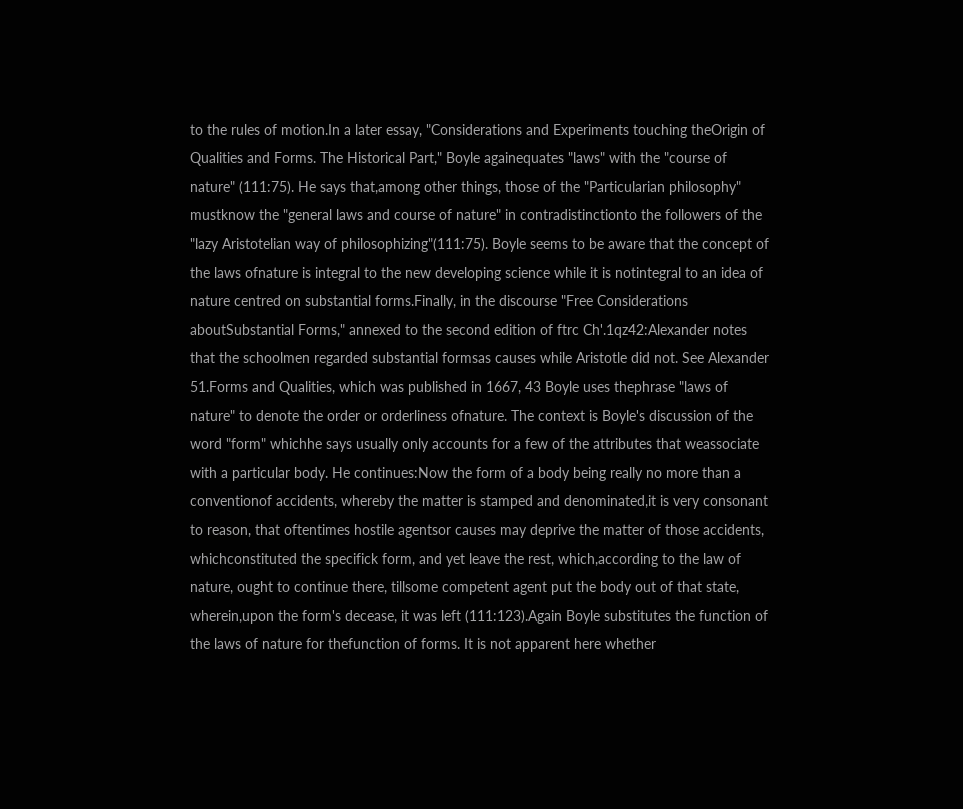to the rules of motion.In a later essay, "Considerations and Experiments touching theOrigin of Qualities and Forms. The Historical Part," Boyle againequates "laws" with the "course of nature" (111:75). He says that,among other things, those of the "Particularian philosophy" mustknow the "general laws and course of nature" in contradistinctionto the followers of the "lazy Aristotelian way of philosophizing"(111:75). Boyle seems to be aware that the concept of the laws ofnature is integral to the new developing science while it is notintegral to an idea of nature centred on substantial forms.Finally, in the discourse "Free Considerations aboutSubstantial Forms," annexed to the second edition of ftrc Ch'.1qz42:Alexander notes that the schoolmen regarded substantial formsas causes while Aristotle did not. See Alexander 51.Forms and Qualities, which was published in 1667, 43 Boyle uses thephrase "laws of nature" to denote the order or orderliness ofnature. The context is Boyle's discussion of the word "form" whichhe says usually only accounts for a few of the attributes that weassociate with a particular body. He continues:Now the form of a body being really no more than a conventionof accidents, whereby the matter is stamped and denominated,it is very consonant to reason, that oftentimes hostile agentsor causes may deprive the matter of those accidents, whichconstituted the specifick form, and yet leave the rest, which,according to the law of nature, ought to continue there, tillsome competent agent put the body out of that state, wherein,upon the form's decease, it was left (111:123).Again Boyle substitutes the function of the laws of nature for thefunction of forms. It is not apparent here whether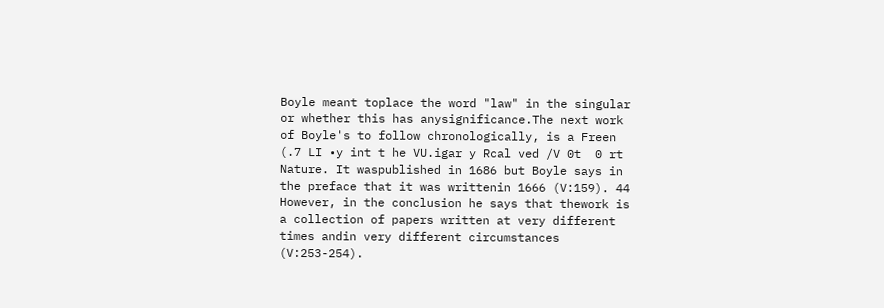Boyle meant toplace the word "law" in the singular or whether this has anysignificance.The next work of Boyle's to follow chronologically, is a Freen (.7 LI •y int t he VU.igar y Rcal ved /V 0t  0 rt Nature. It waspublished in 1686 but Boyle says in the preface that it was writtenin 1666 (V:159). 44 However, in the conclusion he says that thework is a collection of papers written at very different times andin very different circumstances (V:253-254).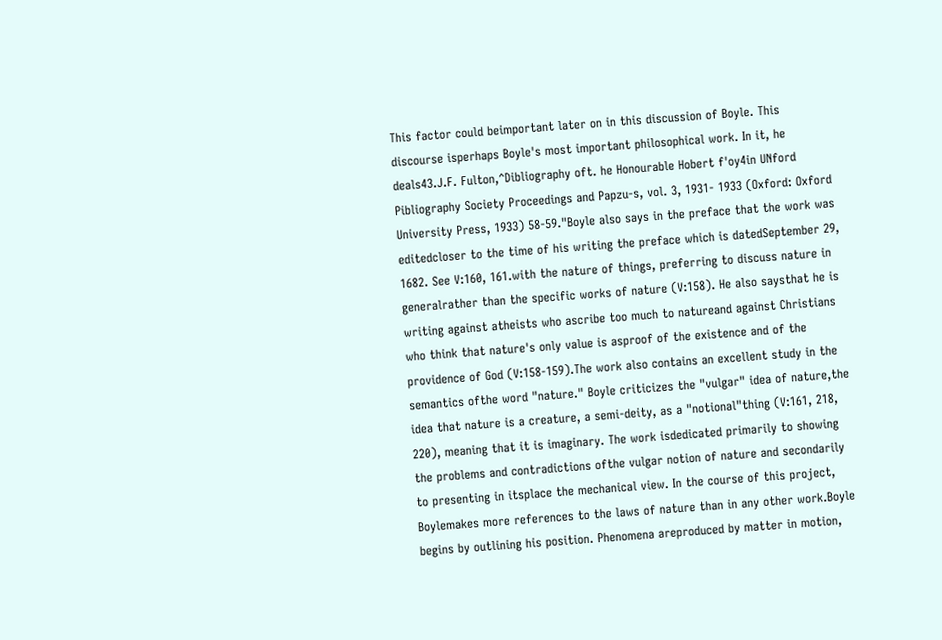This factor could beimportant later on in this discussion of Boyle. This discourse isperhaps Boyle's most important philosophical work. In it, he deals43.J.F. Fulton,^Dibliography oft. he Honourable Hobert f'oy4in UNford Pibliography Society Proceedings and Papzu-s, vol. 3, 1931- 1933 (Oxford: Oxford University Press, 1933) 58-59."Boyle also says in the preface that the work was editedcloser to the time of his writing the preface which is datedSeptember 29, 1682. See V:160, 161.with the nature of things, preferring to discuss nature in generalrather than the specific works of nature (V:158). He also saysthat he is writing against atheists who ascribe too much to natureand against Christians who think that nature's only value is asproof of the existence and of the providence of God (V:158-159).The work also contains an excellent study in the semantics ofthe word "nature." Boyle criticizes the "vulgar" idea of nature,the idea that nature is a creature, a semi-deity, as a "notional"thing (V:161, 218, 220), meaning that it is imaginary. The work isdedicated primarily to showing the problems and contradictions ofthe vulgar notion of nature and secondarily to presenting in itsplace the mechanical view. In the course of this project, Boylemakes more references to the laws of nature than in any other work.Boyle begins by outlining his position. Phenomena areproduced by matter in motion,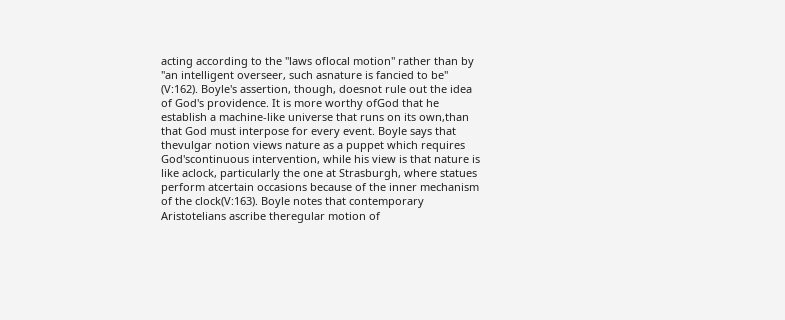acting according to the "laws oflocal motion" rather than by "an intelligent overseer, such asnature is fancied to be" (V:162). Boyle's assertion, though, doesnot rule out the idea of God's providence. It is more worthy ofGod that he establish a machine-like universe that runs on its own,than that God must interpose for every event. Boyle says that thevulgar notion views nature as a puppet which requires God'scontinuous intervention, while his view is that nature is like aclock, particularly the one at Strasburgh, where statues perform atcertain occasions because of the inner mechanism of the clock(V:163). Boyle notes that contemporary Aristotelians ascribe theregular motion of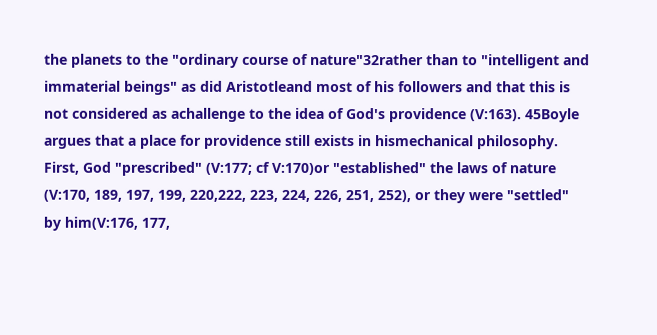the planets to the "ordinary course of nature"32rather than to "intelligent and immaterial beings" as did Aristotleand most of his followers and that this is not considered as achallenge to the idea of God's providence (V:163). 45Boyle argues that a place for providence still exists in hismechanical philosophy. First, God "prescribed" (V:177; cf V:170)or "established" the laws of nature (V:170, 189, 197, 199, 220,222, 223, 224, 226, 251, 252), or they were "settled" by him(V:176, 177,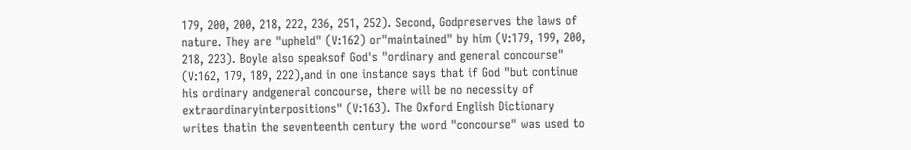179, 200, 200, 218, 222, 236, 251, 252). Second, Godpreserves the laws of nature. They are "upheld" (V:162) or"maintained" by him (V:179, 199, 200, 218, 223). Boyle also speaksof God's "ordinary and general concourse" (V:162, 179, 189, 222),and in one instance says that if God "but continue his ordinary andgeneral concourse, there will be no necessity of extraordinaryinterpositions" (V:163). The Oxford English Dictionary writes thatin the seventeenth century the word "concourse" was used to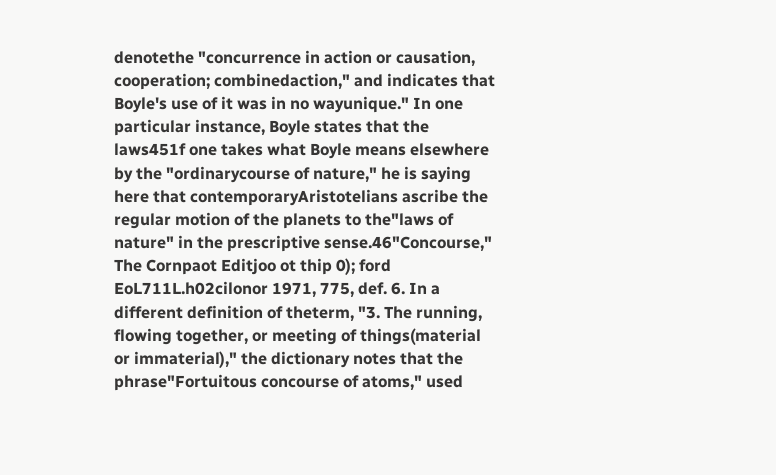denotethe "concurrence in action or causation, cooperation; combinedaction," and indicates that Boyle's use of it was in no wayunique." In one particular instance, Boyle states that the laws451f one takes what Boyle means elsewhere by the "ordinarycourse of nature," he is saying here that contemporaryAristotelians ascribe the regular motion of the planets to the"laws of nature" in the prescriptive sense.46"Concourse," The Cornpaot Editjoo ot thip 0); ford EoL711L.h02cilonor 1971, 775, def. 6. In a different definition of theterm, "3. The running, flowing together, or meeting of things(material or immaterial)," the dictionary notes that the phrase"Fortuitous concourse of atoms," used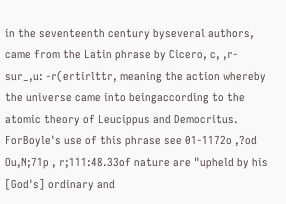in the seventeenth century byseveral authors, came from the Latin phrase by Cicero, c, ,r-sur_,u: -r(ertirlttr, meaning the action whereby the universe came into beingaccording to the atomic theory of Leucippus and Democritus. ForBoyle's use of this phrase see 01-1172o ,?od Ou,N;71p , r;111:48.33of nature are "upheld by his [God's] ordinary and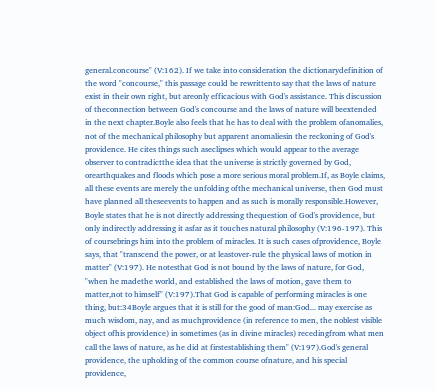general.concourse" (V:162). If we take into consideration the dictionarydefinition of the word "concourse," this passage could be rewrittento say that the laws of nature exist in their own right, but areonly efficacious with God's assistance. This discussion of theconnection between God's concourse and the laws of nature will beextended in the next chapter.Boyle also feels that he has to deal with the problem ofanomalies, not of the mechanical philosophy but apparent anomaliesin the reckoning of God's providence. He cites things such aseclipses which would appear to the average observer to contradictthe idea that the universe is strictly governed by God, orearthquakes and floods which pose a more serious moral problem.If, as Boyle claims, all these events are merely the unfolding ofthe mechanical universe, then God must have planned all theseevents to happen and as such is morally responsible.However, Boyle states that he is not directly addressing thequestion of God's providence, but only indirectly addressing it asfar as it touches natural philosophy (V:196-197). This of coursebrings him into the problem of miracles. It is such cases ofprovidence, Boyle says, that "transcend the power, or at leastover-rule the physical laws of motion in matter" (V:197). He notesthat God is not bound by the laws of nature, for God, "when he madethe world, and established the laws of motion, gave them to matter,not to himself" (V:197).That God is capable of performing miracles is one thing, but:34Boyle argues that it is still for the good of man:God... may exercise as much wisdom, nay, and as muchprovidence (in reference to men, the noblest visible object ofhis providence) in sometimes (as in divine miracles) recedingfrom what men call the laws of nature, as he did at firstestablishing them" (V:197).God's general providence, the upholding of the common course ofnature, and his special providence,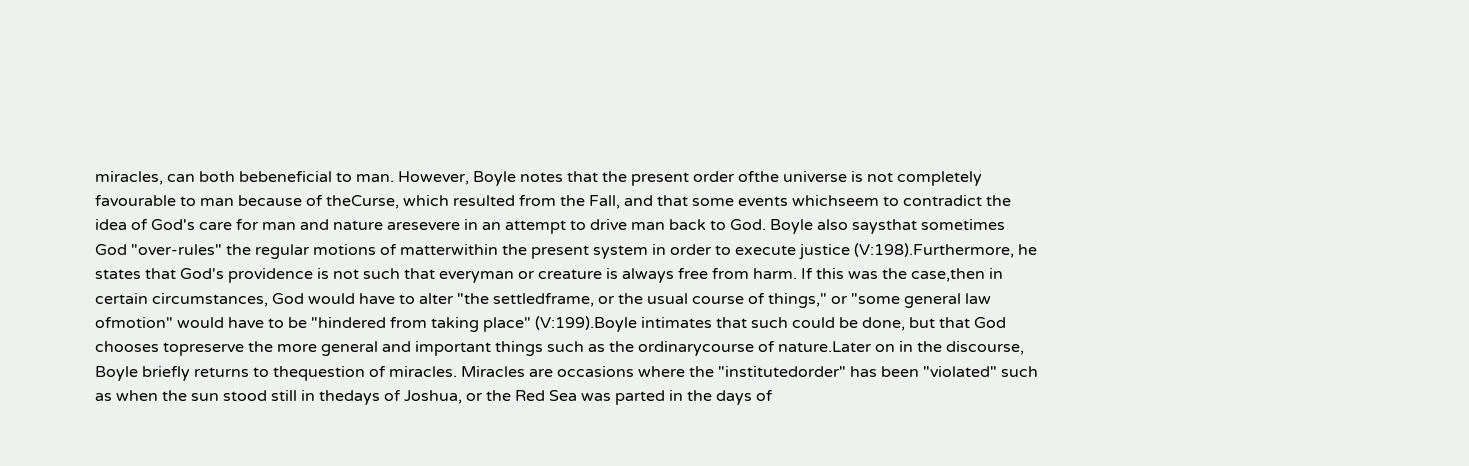miracles, can both bebeneficial to man. However, Boyle notes that the present order ofthe universe is not completely favourable to man because of theCurse, which resulted from the Fall, and that some events whichseem to contradict the idea of God's care for man and nature aresevere in an attempt to drive man back to God. Boyle also saysthat sometimes God "over-rules" the regular motions of matterwithin the present system in order to execute justice (V:198).Furthermore, he states that God's providence is not such that everyman or creature is always free from harm. If this was the case,then in certain circumstances, God would have to alter "the settledframe, or the usual course of things," or "some general law ofmotion" would have to be "hindered from taking place" (V:199).Boyle intimates that such could be done, but that God chooses topreserve the more general and important things such as the ordinarycourse of nature.Later on in the discourse, Boyle briefly returns to thequestion of miracles. Miracles are occasions where the "institutedorder" has been "violated" such as when the sun stood still in thedays of Joshua, or the Red Sea was parted in the days of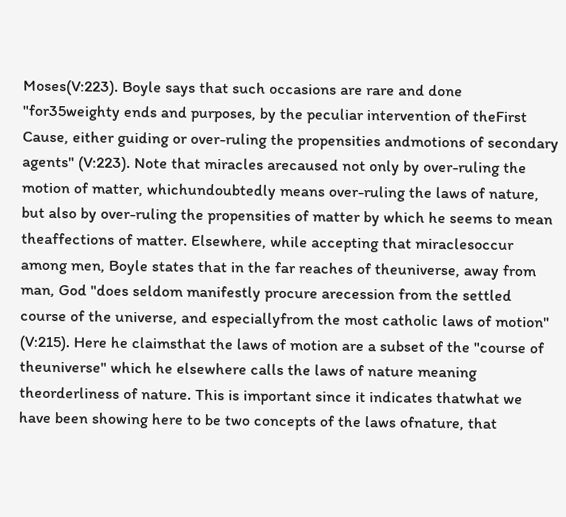Moses(V:223). Boyle says that such occasions are rare and done "for35weighty ends and purposes, by the peculiar intervention of theFirst Cause, either guiding or over-ruling the propensities andmotions of secondary agents" (V:223). Note that miracles arecaused not only by over-ruling the motion of matter, whichundoubtedly means over-ruling the laws of nature, but also by over-ruling the propensities of matter by which he seems to mean theaffections of matter. Elsewhere, while accepting that miraclesoccur among men, Boyle states that in the far reaches of theuniverse, away from man, God "does seldom manifestly procure arecession from the settled course of the universe, and especiallyfrom the most catholic laws of motion" (V:215). Here he claimsthat the laws of motion are a subset of the "course of theuniverse" which he elsewhere calls the laws of nature meaning theorderliness of nature. This is important since it indicates thatwhat we have been showing here to be two concepts of the laws ofnature, that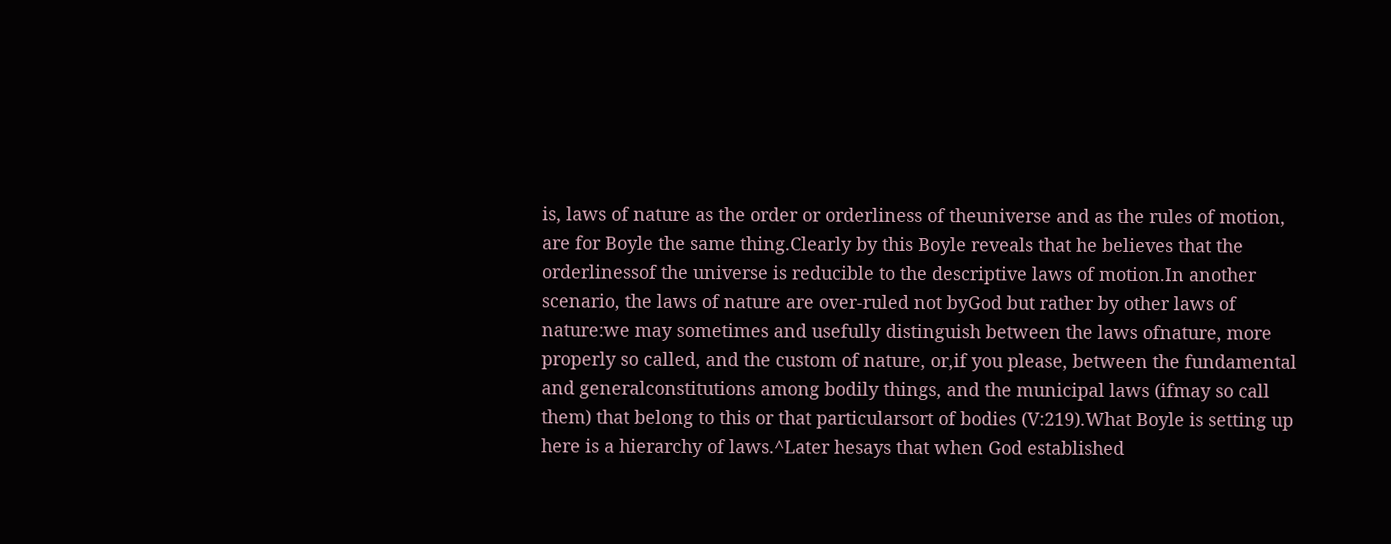is, laws of nature as the order or orderliness of theuniverse and as the rules of motion, are for Boyle the same thing.Clearly by this Boyle reveals that he believes that the orderlinessof the universe is reducible to the descriptive laws of motion.In another scenario, the laws of nature are over-ruled not byGod but rather by other laws of nature:we may sometimes and usefully distinguish between the laws ofnature, more properly so called, and the custom of nature, or,if you please, between the fundamental and generalconstitutions among bodily things, and the municipal laws (ifmay so call them) that belong to this or that particularsort of bodies (V:219).What Boyle is setting up here is a hierarchy of laws.^Later hesays that when God established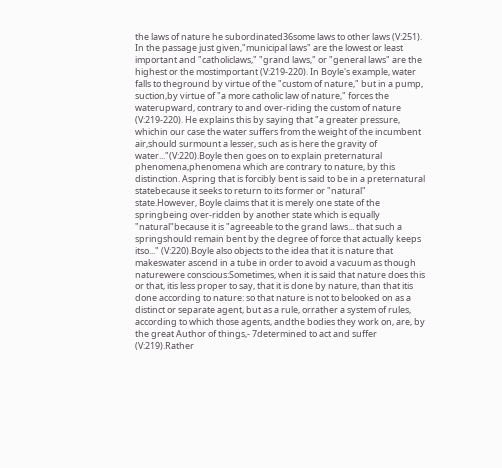the laws of nature he subordinated36some laws to other laws (V:251). In the passage just given,"municipal laws" are the lowest or least important and "catholiclaws," "grand laws," or "general laws" are the highest or the mostimportant (V:219-220). In Boyle's example, water falls to theground by virtue of the "custom of nature," but in a pump, suction,by virtue of "a more catholic law of nature," forces the waterupward, contrary to and over-riding the custom of nature (V:219-220). He explains this by saying that "a greater pressure, whichin our case the water suffers from the weight of the incumbent air,should surmount a lesser, such as is here the gravity of water..."(V:220).Boyle then goes on to explain preternatural phenomena,phenomena which are contrary to nature, by this distinction. Aspring that is forcibly bent is said to be in a preternatural statebecause it seeks to return to its former or "natural" state.However, Boyle claims that it is merely one state of the springbeing over-ridden by another state which is equally "natural"because it is "agreeable to the grand laws... that such a springshould remain bent by the degree of force that actually keeps itso..." (V:220).Boyle also objects to the idea that it is nature that makeswater ascend in a tube in order to avoid a vacuum as though naturewere conscious:Sometimes, when it is said that nature does this or that, itis less proper to say, that it is done by nature, than that itis done according to nature: so that nature is not to belooked on as a distinct or separate agent, but as a rule, orrather a system of rules, according to which those agents, andthe bodies they work on, are, by the great Author of things,- 7determined to act and suffer (V:219).Rather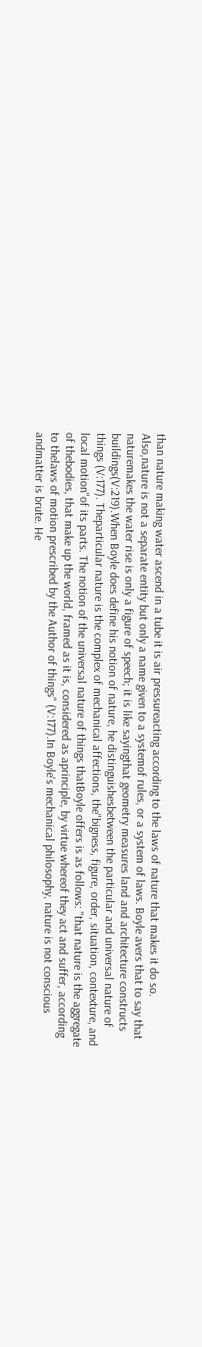than nature making water ascend in a tube it is air pressureacting according to the laws of nature that makes it do so. Also,nature is not a separate entity but only a name given to a systemof rules, or a system of laws. Boyle avers that to say that naturemakes the water rise is only a figure of speech; it is like sayingthat geometry measures land and architecture constructs buildings(V:219).When Boyle does define his notion of nature, he distinguishesbetween the particular and universal nature of things (V:177). Theparticular nature is the complex of mechanical affections, the"bigness, figure, order, situation, contexture, and local motion"of its parts. The notion of the universal nature of things thatBoyle offers is as follows: "that nature is the aggregate of thebodies, that make up the world, framed as it is, considered as aprinciple, by virtue whereof they act and suffer, according to thelaws of motion prescribed by the Author of things" (V:177).In Boyle's mechanical philosophy, nature is not conscious andmatter is brute. He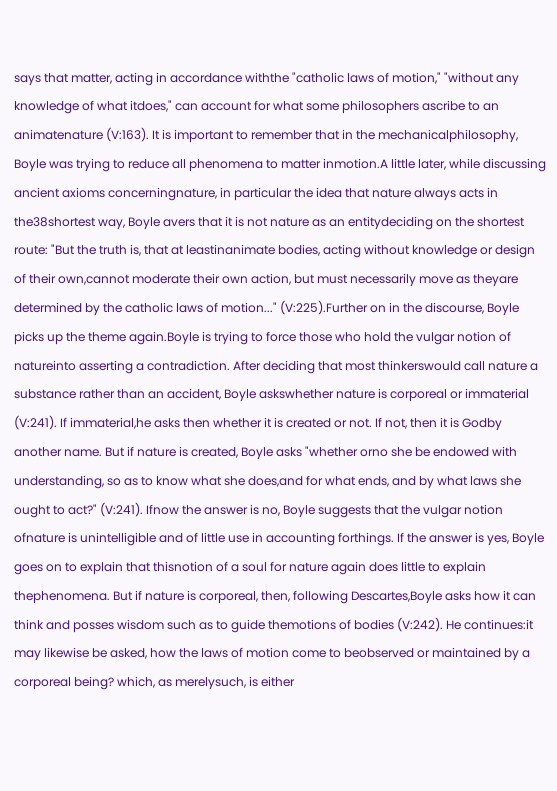says that matter, acting in accordance withthe "catholic laws of motion," "without any knowledge of what itdoes," can account for what some philosophers ascribe to an animatenature (V:163). It is important to remember that in the mechanicalphilosophy, Boyle was trying to reduce all phenomena to matter inmotion.A little later, while discussing ancient axioms concerningnature, in particular the idea that nature always acts in the38shortest way, Boyle avers that it is not nature as an entitydeciding on the shortest route: "But the truth is, that at leastinanimate bodies, acting without knowledge or design of their own,cannot moderate their own action, but must necessarily move as theyare determined by the catholic laws of motion..." (V:225).Further on in the discourse, Boyle picks up the theme again.Boyle is trying to force those who hold the vulgar notion of natureinto asserting a contradiction. After deciding that most thinkerswould call nature a substance rather than an accident, Boyle askswhether nature is corporeal or immaterial (V:241). If immaterial,he asks then whether it is created or not. If not, then it is Godby another name. But if nature is created, Boyle asks "whether orno she be endowed with understanding, so as to know what she does,and for what ends, and by what laws she ought to act?" (V:241). Ifnow the answer is no, Boyle suggests that the vulgar notion ofnature is unintelligible and of little use in accounting forthings. If the answer is yes, Boyle goes on to explain that thisnotion of a soul for nature again does little to explain thephenomena. But if nature is corporeal, then, following Descartes,Boyle asks how it can think and posses wisdom such as to guide themotions of bodies (V:242). He continues:it may likewise be asked, how the laws of motion come to beobserved or maintained by a corporeal being? which, as merelysuch, is either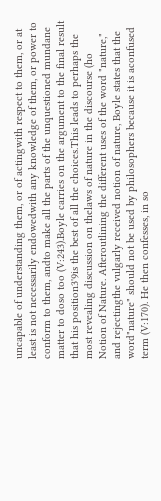uncapable of understanding them, or of actingwith respect to them, or at least is not necessarily endowedwith any knowledge of them, or power to conform to them, andto make all the parts of the unquestioned mundane matter to doso too (V:243).Boyle carries on the argument to the final result that his position3'9is the best of all the choices.This leads to perhaps the most revealing discussion on thelaws of nature in the discourse (ho Notion of Nature. Afteroutlining the different uses of the word "nature," and rejectingthe vulgarly received notion of nature, Boyle states that the word"nature" should not be used by philosophers because it is aconfused term (V:170). He then confesses, in so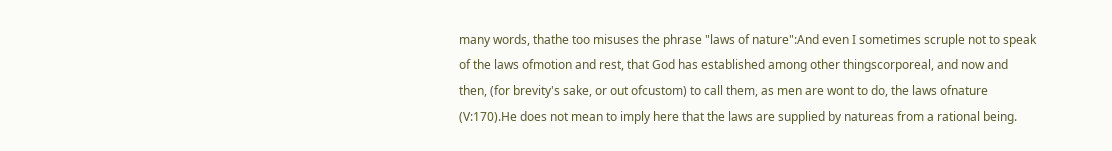many words, thathe too misuses the phrase "laws of nature":And even I sometimes scruple not to speak of the laws ofmotion and rest, that God has established among other thingscorporeal, and now and then, (for brevity's sake, or out ofcustom) to call them, as men are wont to do, the laws ofnature (V:170).He does not mean to imply here that the laws are supplied by natureas from a rational being.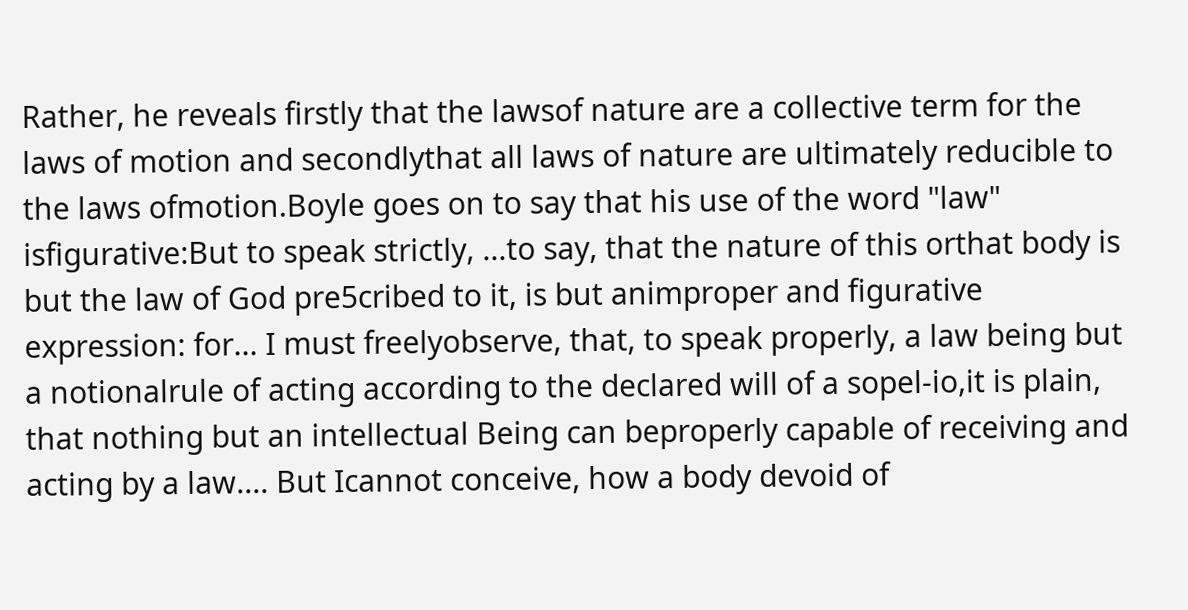Rather, he reveals firstly that the lawsof nature are a collective term for the laws of motion and secondlythat all laws of nature are ultimately reducible to the laws ofmotion.Boyle goes on to say that his use of the word "law" isfigurative:But to speak strictly, ...to say, that the nature of this orthat body is but the law of God pre5cribed to it, is but animproper and figurative expression: for... I must freelyobserve, that, to speak properly, a law being but a notionalrule of acting according to the declared will of a sopel-io,it is plain, that nothing but an intellectual Being can beproperly capable of receiving and acting by a law.... But Icannot conceive, how a body devoid of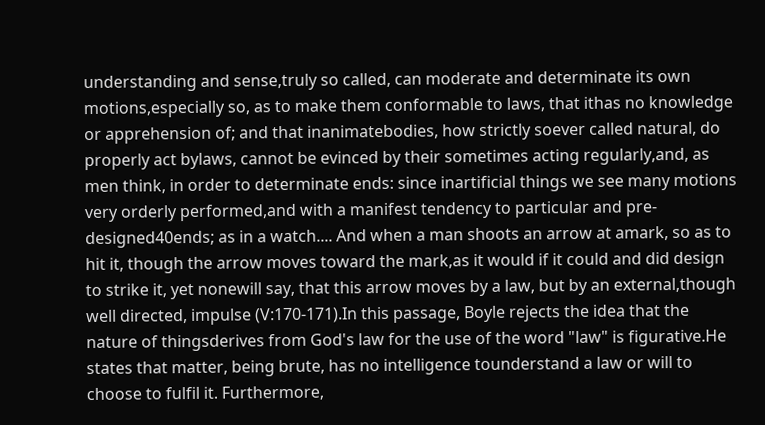understanding and sense,truly so called, can moderate and determinate its own motions,especially so, as to make them conformable to laws, that ithas no knowledge or apprehension of; and that inanimatebodies, how strictly soever called natural, do properly act bylaws, cannot be evinced by their sometimes acting regularly,and, as men think, in order to determinate ends: since inartificial things we see many motions very orderly performed,and with a manifest tendency to particular and pre-designed40ends; as in a watch.... And when a man shoots an arrow at amark, so as to hit it, though the arrow moves toward the mark,as it would if it could and did design to strike it, yet nonewill say, that this arrow moves by a law, but by an external,though well directed, impulse (V:170-171).In this passage, Boyle rejects the idea that the nature of thingsderives from God's law for the use of the word "law" is figurative.He states that matter, being brute, has no intelligence tounderstand a law or will to choose to fulfil it. Furthermore,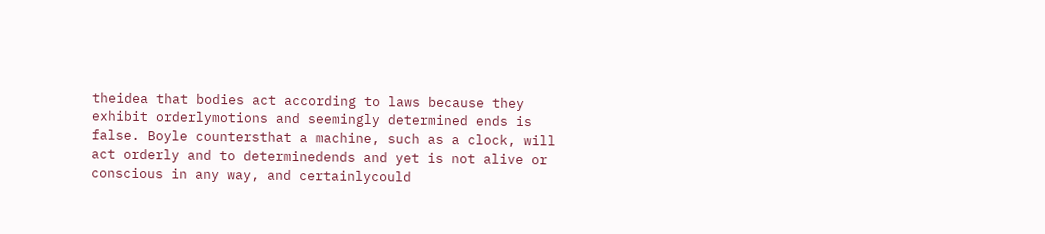theidea that bodies act according to laws because they exhibit orderlymotions and seemingly determined ends is false. Boyle countersthat a machine, such as a clock, will act orderly and to determinedends and yet is not alive or conscious in any way, and certainlycould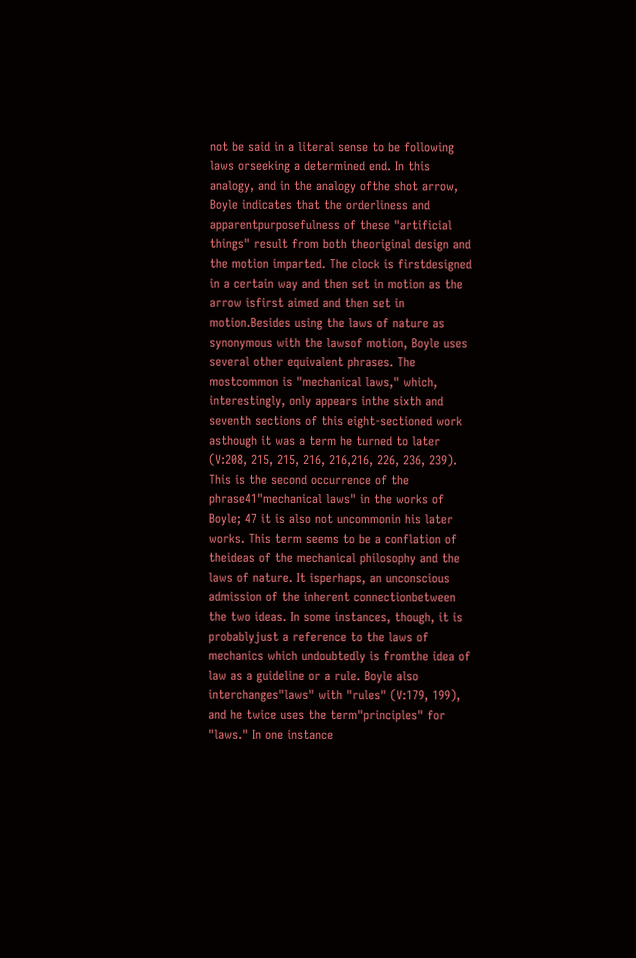not be said in a literal sense to be following laws orseeking a determined end. In this analogy, and in the analogy ofthe shot arrow, Boyle indicates that the orderliness and apparentpurposefulness of these "artificial things" result from both theoriginal design and the motion imparted. The clock is firstdesigned in a certain way and then set in motion as the arrow isfirst aimed and then set in motion.Besides using the laws of nature as synonymous with the lawsof motion, Boyle uses several other equivalent phrases. The mostcommon is "mechanical laws," which, interestingly, only appears inthe sixth and seventh sections of this eight-sectioned work asthough it was a term he turned to later (V:208, 215, 215, 216, 216,216, 226, 236, 239). This is the second occurrence of the phrase41"mechanical laws" in the works of Boyle; 47 it is also not uncommonin his later works. This term seems to be a conflation of theideas of the mechanical philosophy and the laws of nature. It isperhaps, an unconscious admission of the inherent connectionbetween the two ideas. In some instances, though, it is probablyjust a reference to the laws of mechanics which undoubtedly is fromthe idea of law as a guideline or a rule. Boyle also interchanges"laws" with "rules" (V:179, 199), and he twice uses the term"principles" for "laws." In one instance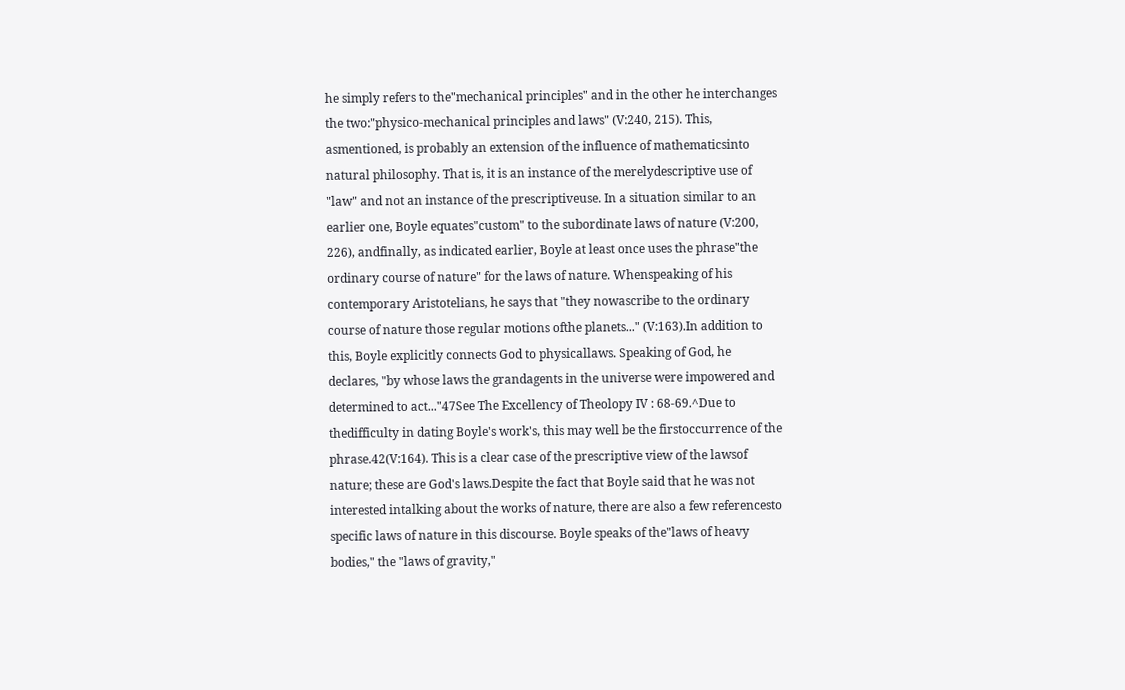he simply refers to the"mechanical principles" and in the other he interchanges the two:"physico-mechanical principles and laws" (V:240, 215). This, asmentioned, is probably an extension of the influence of mathematicsinto natural philosophy. That is, it is an instance of the merelydescriptive use of "law" and not an instance of the prescriptiveuse. In a situation similar to an earlier one, Boyle equates"custom" to the subordinate laws of nature (V:200, 226), andfinally, as indicated earlier, Boyle at least once uses the phrase"the ordinary course of nature" for the laws of nature. Whenspeaking of his contemporary Aristotelians, he says that "they nowascribe to the ordinary course of nature those regular motions ofthe planets..." (V:163).In addition to this, Boyle explicitly connects God to physicallaws. Speaking of God, he declares, "by whose laws the grandagents in the universe were impowered and determined to act..."47See The Excellency of Theolopy IV : 68-69.^Due to thedifficulty in dating Boyle's work's, this may well be the firstoccurrence of the phrase.42(V:164). This is a clear case of the prescriptive view of the lawsof nature; these are God's laws.Despite the fact that Boyle said that he was not interested intalking about the works of nature, there are also a few referencesto specific laws of nature in this discourse. Boyle speaks of the"laws of heavy bodies," the "laws of gravity,"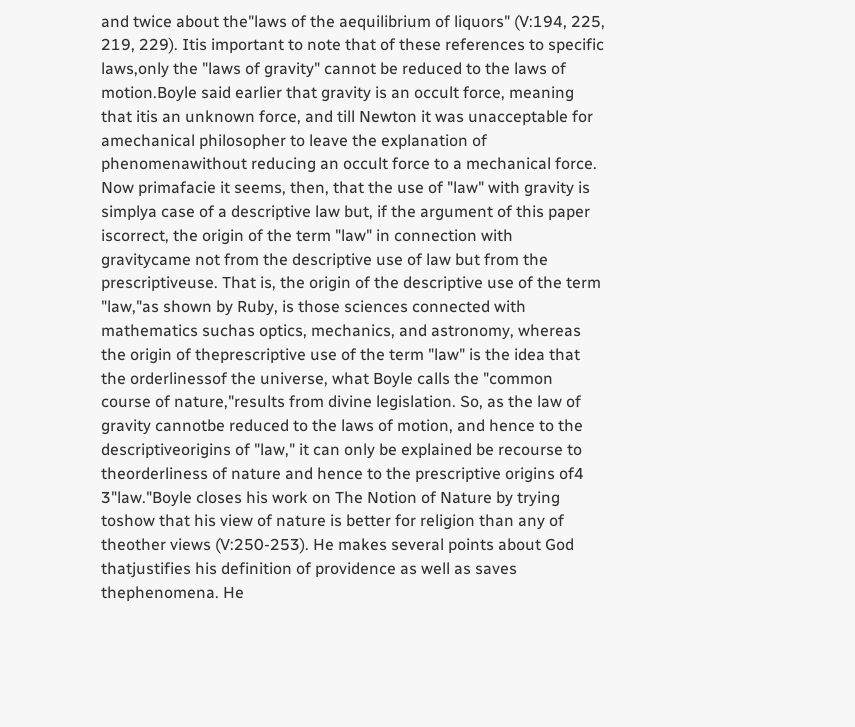and twice about the"laws of the aequilibrium of liquors" (V:194, 225, 219, 229). Itis important to note that of these references to specific laws,only the "laws of gravity" cannot be reduced to the laws of motion.Boyle said earlier that gravity is an occult force, meaning that itis an unknown force, and till Newton it was unacceptable for amechanical philosopher to leave the explanation of phenomenawithout reducing an occult force to a mechanical force. Now primafacie it seems, then, that the use of "law" with gravity is simplya case of a descriptive law but, if the argument of this paper iscorrect, the origin of the term "law" in connection with gravitycame not from the descriptive use of law but from the prescriptiveuse. That is, the origin of the descriptive use of the term "law,"as shown by Ruby, is those sciences connected with mathematics suchas optics, mechanics, and astronomy, whereas the origin of theprescriptive use of the term "law" is the idea that the orderlinessof the universe, what Boyle calls the "common course of nature,"results from divine legislation. So, as the law of gravity cannotbe reduced to the laws of motion, and hence to the descriptiveorigins of "law," it can only be explained be recourse to theorderliness of nature and hence to the prescriptive origins of4 3"law."Boyle closes his work on The Notion of Nature by trying toshow that his view of nature is better for religion than any of theother views (V:250-253). He makes several points about God thatjustifies his definition of providence as well as saves thephenomena. He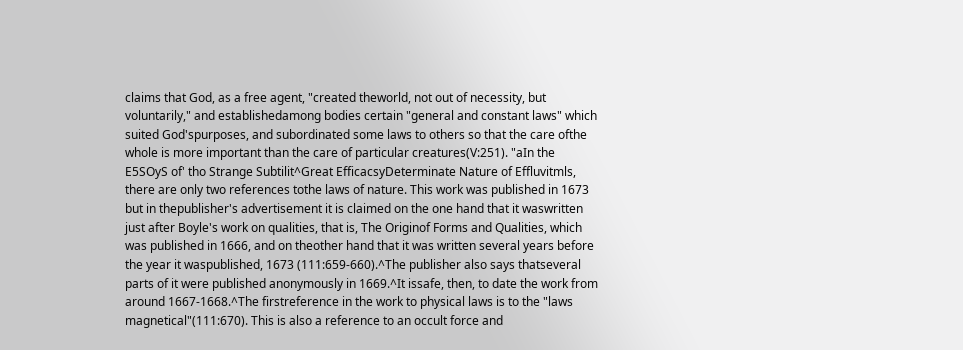claims that God, as a free agent, "created theworld, not out of necessity, but voluntarily," and establishedamong bodies certain "general and constant laws" which suited God'spurposes, and subordinated some laws to others so that the care ofthe whole is more important than the care of particular creatures(V:251). "aIn the E5SOyS of' tho Strange Subtilit^Great EfficacsyDeterminate Nature of Effluvitmls, there are only two references tothe laws of nature. This work was published in 1673 but in thepublisher's advertisement it is claimed on the one hand that it waswritten just after Boyle's work on qualities, that is, The Originof Forms and Qualities, which was published in 1666, and on theother hand that it was written several years before the year it waspublished, 1673 (111:659-660).^The publisher also says thatseveral parts of it were published anonymously in 1669.^It issafe, then, to date the work from around 1667-1668.^The firstreference in the work to physical laws is to the "laws magnetical"(111:670). This is also a reference to an occult force and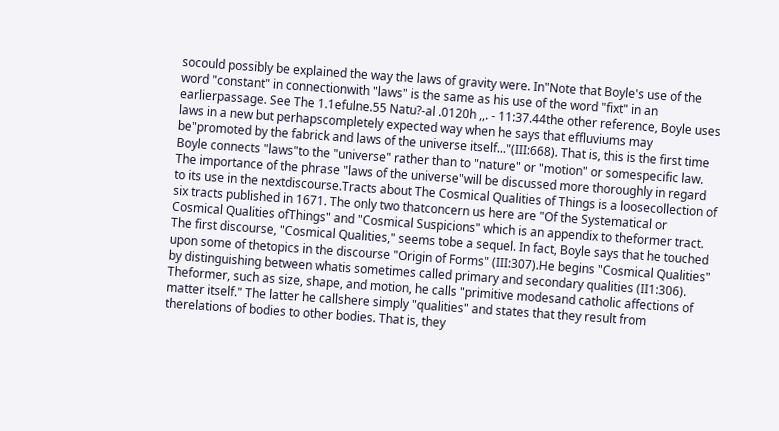socould possibly be explained the way the laws of gravity were. In"Note that Boyle's use of the word "constant" in connectionwith "laws" is the same as his use of the word "fixt" in an earlierpassage. See The 1.1efulne.55 Natu?-al .0120h ,,. - 11:37.44the other reference, Boyle uses laws in a new but perhapscompletely expected way when he says that effluviums may be"promoted by the fabrick and laws of the universe itself..."(III:668). That is, this is the first time Boyle connects "laws"to the "universe" rather than to "nature" or "motion" or somespecific law. The importance of the phrase "laws of the universe"will be discussed more thoroughly in regard to its use in the nextdiscourse.Tracts about The Cosmical Qualities of Things is a loosecollection of six tracts published in 1671. The only two thatconcern us here are "Of the Systematical or Cosmical Qualities ofThings" and "Cosmical Suspicions" which is an appendix to theformer tract. The first discourse, "Cosmical Qualities," seems tobe a sequel. In fact, Boyle says that he touched upon some of thetopics in the discourse "Origin of Forms" (III:307).He begins "Cosmical Qualities" by distinguishing between whatis sometimes called primary and secondary qualities (II1:306). Theformer, such as size, shape, and motion, he calls "primitive modesand catholic affections of matter itself." The latter he callshere simply "qualities" and states that they result from therelations of bodies to other bodies. That is, they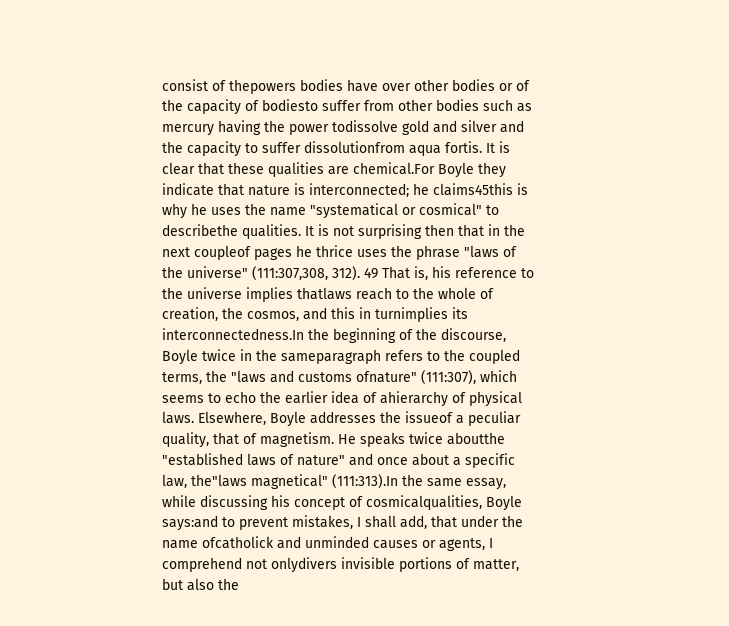consist of thepowers bodies have over other bodies or of the capacity of bodiesto suffer from other bodies such as mercury having the power todissolve gold and silver and the capacity to suffer dissolutionfrom aqua fortis. It is clear that these qualities are chemical.For Boyle they indicate that nature is interconnected; he claims45this is why he uses the name "systematical or cosmical" to describethe qualities. It is not surprising then that in the next coupleof pages he thrice uses the phrase "laws of the universe" (111:307,308, 312). 49 That is, his reference to the universe implies thatlaws reach to the whole of creation, the cosmos, and this in turnimplies its interconnectedness.In the beginning of the discourse, Boyle twice in the sameparagraph refers to the coupled terms, the "laws and customs ofnature" (111:307), which seems to echo the earlier idea of ahierarchy of physical laws. Elsewhere, Boyle addresses the issueof a peculiar quality, that of magnetism. He speaks twice aboutthe "established laws of nature" and once about a specific law, the"laws magnetical" (111:313).In the same essay, while discussing his concept of cosmicalqualities, Boyle says:and to prevent mistakes, I shall add, that under the name ofcatholick and unminded causes or agents, I comprehend not onlydivers invisible portions of matter, but also the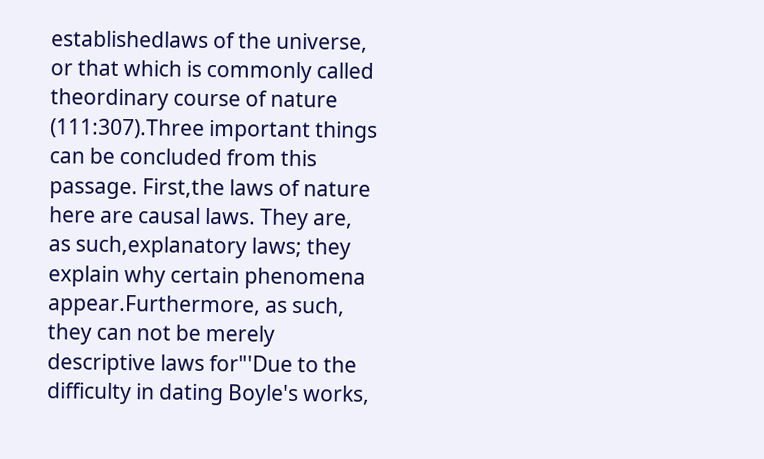establishedlaws of the universe, or that which is commonly called theordinary course of nature (111:307).Three important things can be concluded from this passage. First,the laws of nature here are causal laws. They are, as such,explanatory laws; they explain why certain phenomena appear.Furthermore, as such, they can not be merely descriptive laws for"'Due to the difficulty in dating Boyle's works,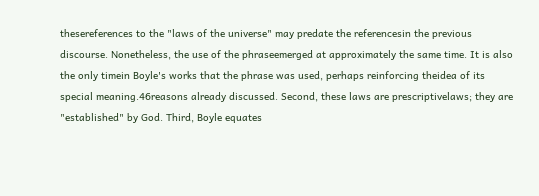thesereferences to the "laws of the universe" may predate the referencesin the previous discourse. Nonetheless, the use of the phraseemerged at approximately the same time. It is also the only timein Boyle's works that the phrase was used, perhaps reinforcing theidea of its special meaning.46reasons already discussed. Second, these laws are prescriptivelaws; they are "established" by God. Third, Boyle equates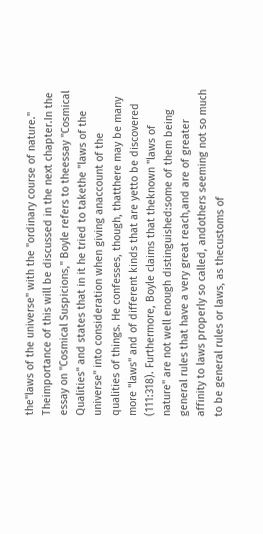the"laws of the universe" with the "ordinary course of nature." Theimportance of this will be discussed in the next chapter.In the essay on "Cosmical Suspicions," Boyle refers to theessay "Cosmical Qualities" and states that in it he tried to takethe "laws of the universe" into consideration when giving anaccount of the qualities of things. He confesses, though, thatthere may be many more "laws" and of different kinds that are yetto be discovered (111:318). Furthermore, Boyle claims that theknown "laws of nature" are not well enough distinguished:some of them being general rules that have a very great reach,and are of greater affinity to laws properly so called, andothers seeming not so much to be general rules or laws, as thecustoms of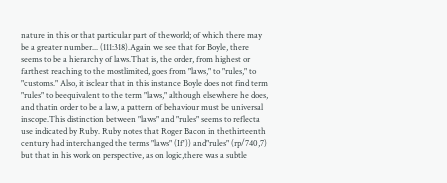nature in this or that particular part of theworld; of which there may be a greater number... (111:318).Again we see that for Boyle, there seems to be a hierarchy of laws.That is, the order, from highest or farthest reaching to the mostlimited, goes from "laws," to "rules," to "customs." Also, it isclear that in this instance Boyle does not find term "rules" to beequivalent to the term "laws," although elsewhere he does, and thatin order to be a law, a pattern of behaviour must be universal inscope.This distinction between "laws" and "rules" seems to reflecta use indicated by Ruby. Ruby notes that Roger Bacon in thethirteenth century had interchanged the terms "laws" (If')) and"rules" (rp/740,7) but that in his work on perspective, as on logic,there was a subtle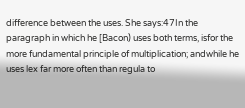difference between the uses. She says:47In the paragraph in which he [Bacon) uses both terms, isfor the more fundamental principle of multiplication; andwhile he uses lex far more often than regula to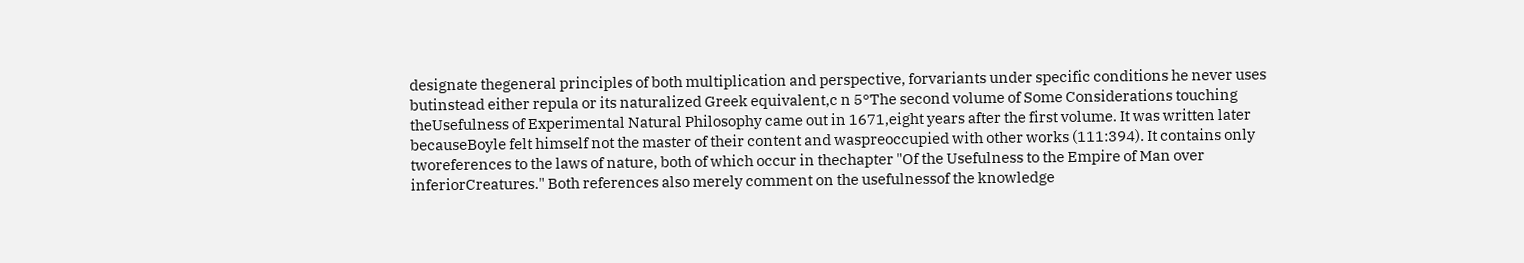designate thegeneral principles of both multiplication and perspective, forvariants under specific conditions he never uses butinstead either repula or its naturalized Greek equivalent,c n 5°The second volume of Some Considerations touching theUsefulness of Experimental Natural Philosophy came out in 1671,eight years after the first volume. It was written later becauseBoyle felt himself not the master of their content and waspreoccupied with other works (111:394). It contains only tworeferences to the laws of nature, both of which occur in thechapter "Of the Usefulness to the Empire of Man over inferiorCreatures." Both references also merely comment on the usefulnessof the knowledge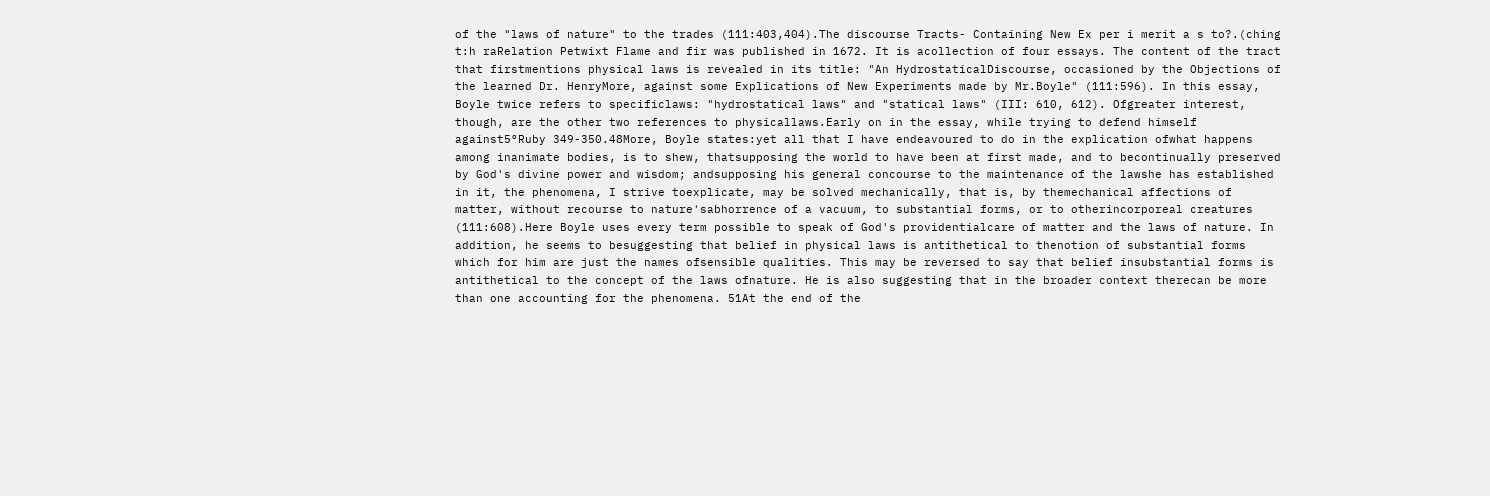of the "laws of nature" to the trades (111:403,404).The discourse Tracts- Containing New Ex per i merit a s to?.(ching t:h raRelation Petwixt Flame and fir was published in 1672. It is acollection of four essays. The content of the tract that firstmentions physical laws is revealed in its title: "An HydrostaticalDiscourse, occasioned by the Objections of the learned Dr. HenryMore, against some Explications of New Experiments made by Mr.Boyle" (111:596). In this essay, Boyle twice refers to specificlaws: "hydrostatical laws" and "statical laws" (III: 610, 612). Ofgreater interest, though, are the other two references to physicallaws.Early on in the essay, while trying to defend himself against5°Ruby 349-350.48More, Boyle states:yet all that I have endeavoured to do in the explication ofwhat happens among inanimate bodies, is to shew, thatsupposing the world to have been at first made, and to becontinually preserved by God's divine power and wisdom; andsupposing his general concourse to the maintenance of the lawshe has established in it, the phenomena, I strive toexplicate, may be solved mechanically, that is, by themechanical affections of matter, without recourse to nature'sabhorrence of a vacuum, to substantial forms, or to otherincorporeal creatures (111:608).Here Boyle uses every term possible to speak of God's providentialcare of matter and the laws of nature. In addition, he seems to besuggesting that belief in physical laws is antithetical to thenotion of substantial forms which for him are just the names ofsensible qualities. This may be reversed to say that belief insubstantial forms is antithetical to the concept of the laws ofnature. He is also suggesting that in the broader context therecan be more than one accounting for the phenomena. 51At the end of the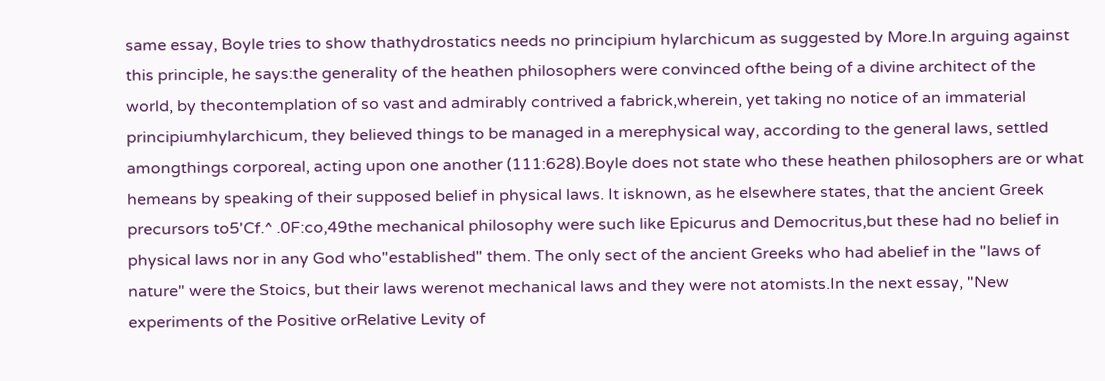same essay, Boyle tries to show thathydrostatics needs no principium hylarchicum as suggested by More.In arguing against this principle, he says:the generality of the heathen philosophers were convinced ofthe being of a divine architect of the world, by thecontemplation of so vast and admirably contrived a fabrick,wherein, yet taking no notice of an immaterial principiumhylarchicum, they believed things to be managed in a merephysical way, according to the general laws, settled amongthings corporeal, acting upon one another (111:628).Boyle does not state who these heathen philosophers are or what hemeans by speaking of their supposed belief in physical laws. It isknown, as he elsewhere states, that the ancient Greek precursors to5'Cf.^ .0F:co,49the mechanical philosophy were such like Epicurus and Democritus,but these had no belief in physical laws nor in any God who"established" them. The only sect of the ancient Greeks who had abelief in the "laws of nature" were the Stoics, but their laws werenot mechanical laws and they were not atomists.In the next essay, "New experiments of the Positive orRelative Levity of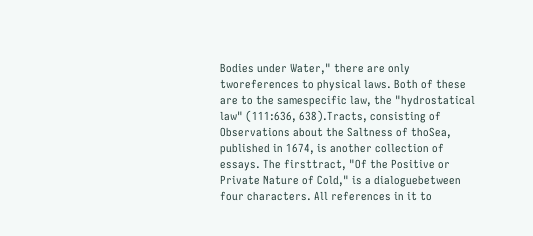Bodies under Water," there are only tworeferences to physical laws. Both of these are to the samespecific law, the "hydrostatical law" (111:636, 638).Tracts, consisting of Observations about the Saltness of thoSea, published in 1674, is another collection of essays. The firsttract, "Of the Positive or Private Nature of Cold," is a dialoguebetween four characters. All references in it to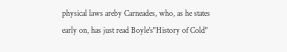physical laws areby Carneades, who, as he states early on, has just read Boyle's"History of Cold"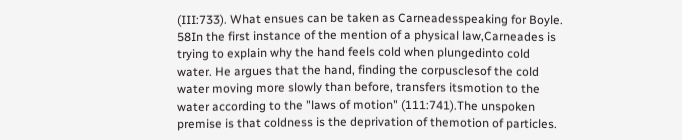(III:733). What ensues can be taken as Carneadesspeaking for Boyle. 58In the first instance of the mention of a physical law,Carneades is trying to explain why the hand feels cold when plungedinto cold water. He argues that the hand, finding the corpusclesof the cold water moving more slowly than before, transfers itsmotion to the water according to the "laws of motion" (111:741).The unspoken premise is that coldness is the deprivation of themotion of particles.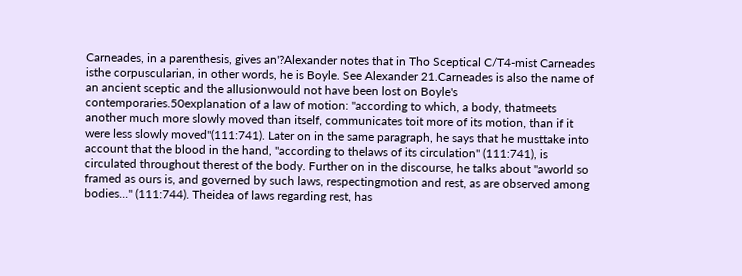Carneades, in a parenthesis, gives an'?Alexander notes that in Tho Sceptical C/T4-mist Carneades isthe corpuscularian, in other words, he is Boyle. See Alexander 21.Carneades is also the name of an ancient sceptic and the allusionwould not have been lost on Boyle's contemporaries.50explanation of a law of motion: "according to which, a body, thatmeets another much more slowly moved than itself, communicates toit more of its motion, than if it were less slowly moved"(111:741). Later on in the same paragraph, he says that he musttake into account that the blood in the hand, "according to thelaws of its circulation" (111:741), is circulated throughout therest of the body. Further on in the discourse, he talks about "aworld so framed as ours is, and governed by such laws, respectingmotion and rest, as are observed among bodies..." (111:744). Theidea of laws regarding rest, has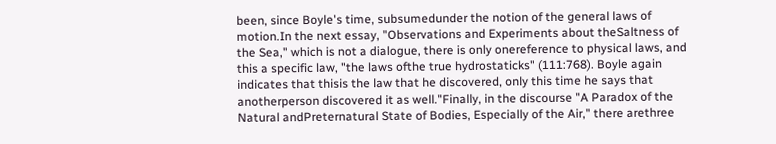been, since Boyle's time, subsumedunder the notion of the general laws of motion.In the next essay, "Observations and Experiments about theSaltness of the Sea," which is not a dialogue, there is only onereference to physical laws, and this a specific law, "the laws ofthe true hydrostaticks" (111:768). Boyle again indicates that thisis the law that he discovered, only this time he says that anotherperson discovered it as well."Finally, in the discourse "A Paradox of the Natural andPreternatural State of Bodies, Especially of the Air," there arethree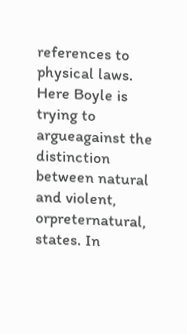references to physical laws. Here Boyle is trying to argueagainst the distinction between natural and violent, orpreternatural, states. In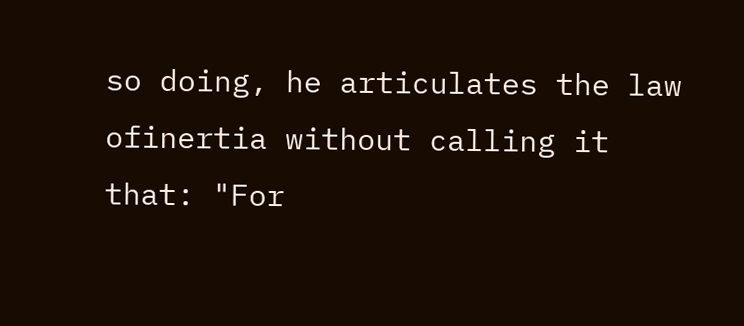so doing, he articulates the law ofinertia without calling it that: "For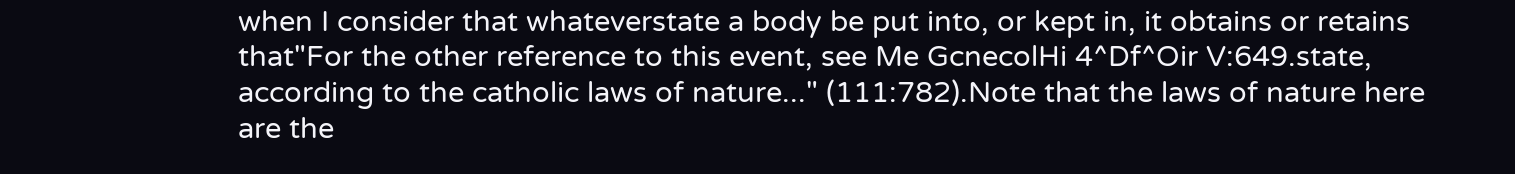when I consider that whateverstate a body be put into, or kept in, it obtains or retains that"For the other reference to this event, see Me GcnecolHi 4^Df^Oir V:649.state, according to the catholic laws of nature..." (111:782).Note that the laws of nature here are the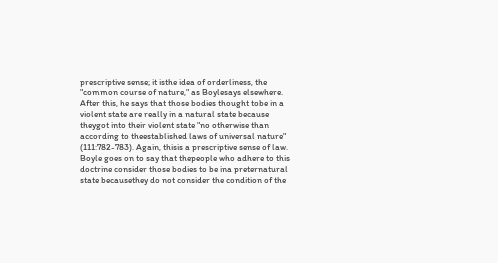prescriptive sense; it isthe idea of orderliness, the "common course of nature," as Boylesays elsewhere. After this, he says that those bodies thought tobe in a violent state are really in a natural state because theygot into their violent state "no otherwise than according to theestablished laws of universal nature" (111:782-783). Again, thisis a prescriptive sense of law. Boyle goes on to say that thepeople who adhere to this doctrine consider those bodies to be ina preternatural state becausethey do not consider the condition of the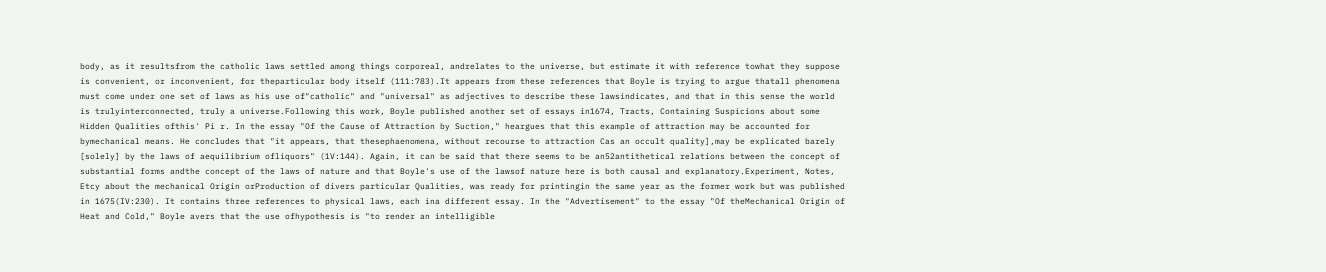body, as it resultsfrom the catholic laws settled among things corporeal, andrelates to the universe, but estimate it with reference towhat they suppose is convenient, or inconvenient, for theparticular body itself (111:783).It appears from these references that Boyle is trying to argue thatall phenomena must come under one set of laws as his use of"catholic" and "universal" as adjectives to describe these lawsindicates, and that in this sense the world is trulyinterconnected, truly a universe.Following this work, Boyle published another set of essays in1674, Tracts, Containing Suspicions about some Hidden Qualities ofthis' Pi r. In the essay "Of the Cause of Attraction by Suction," heargues that this example of attraction may be accounted for bymechanical means. He concludes that "it appears, that thesephaenomena, without recourse to attraction Cas an occult quality],may be explicated barely [solely] by the laws of aequilibrium ofliquors" (1V:144). Again, it can be said that there seems to be an52antithetical relations between the concept of substantial forms andthe concept of the laws of nature and that Boyle's use of the lawsof nature here is both causal and explanatory.Experiment, Notes, Etcy about the mechanical Origin orProduction of divers particular Qualities, was ready for printingin the same year as the former work but was published in 1675(IV:230). It contains three references to physical laws, each ina different essay. In the "Advertisement" to the essay "Of theMechanical Origin of Heat and Cold," Boyle avers that the use ofhypothesis is "to render an intelligible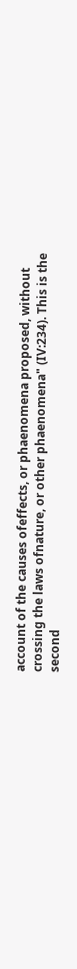account of the causes ofeffects, or phaenomena proposed, without crossing the laws ofnature, or other phaenomena" (IV:234). This is the second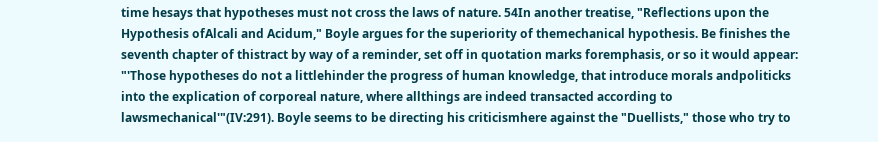time hesays that hypotheses must not cross the laws of nature. 54In another treatise, "Reflections upon the Hypothesis ofAlcali and Acidum," Boyle argues for the superiority of themechanical hypothesis. Be finishes the seventh chapter of thistract by way of a reminder, set off in quotation marks foremphasis, or so it would appear: "'Those hypotheses do not a littlehinder the progress of human knowledge, that introduce morals andpoliticks into the explication of corporeal nature, where allthings are indeed transacted according to lawsmechanical'"(IV:291). Boyle seems to be directing his criticismhere against the "Duellists," those who try to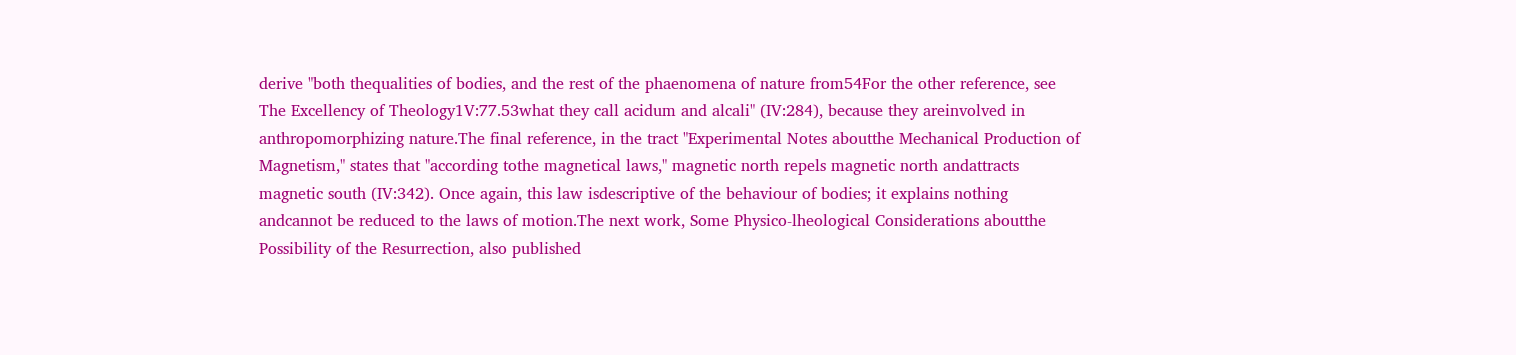derive "both thequalities of bodies, and the rest of the phaenomena of nature from54For the other reference, see The Excellency of Theology1V:77.53what they call acidum and alcali" (IV:284), because they areinvolved in anthropomorphizing nature.The final reference, in the tract "Experimental Notes aboutthe Mechanical Production of Magnetism," states that "according tothe magnetical laws," magnetic north repels magnetic north andattracts magnetic south (IV:342). Once again, this law isdescriptive of the behaviour of bodies; it explains nothing andcannot be reduced to the laws of motion.The next work, Some Physico-lheological Considerations aboutthe Possibility of the Resurrection, also published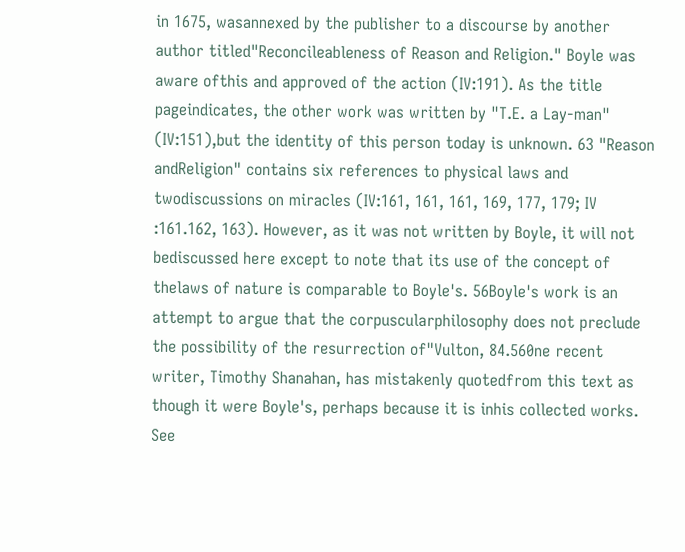in 1675, wasannexed by the publisher to a discourse by another author titled"Reconcileableness of Reason and Religion." Boyle was aware ofthis and approved of the action (IV:191). As the title pageindicates, the other work was written by "T.E. a Lay-man" (IV:151),but the identity of this person today is unknown. 63 "Reason andReligion" contains six references to physical laws and twodiscussions on miracles (IV:161, 161, 161, 169, 177, 179; IV :161.162, 163). However, as it was not written by Boyle, it will not bediscussed here except to note that its use of the concept of thelaws of nature is comparable to Boyle's. 56Boyle's work is an attempt to argue that the corpuscularphilosophy does not preclude the possibility of the resurrection of"Vulton, 84.560ne recent writer, Timothy Shanahan, has mistakenly quotedfrom this text as though it were Boyle's, perhaps because it is inhis collected works. See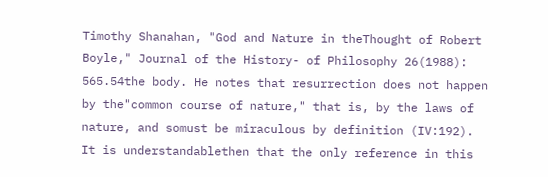Timothy Shanahan, "God and Nature in theThought of Robert Boyle," Journal of the History- of Philosophy 26(1988): 565.54the body. He notes that resurrection does not happen by the"common course of nature," that is, by the laws of nature, and somust be miraculous by definition (IV:192). It is understandablethen that the only reference in this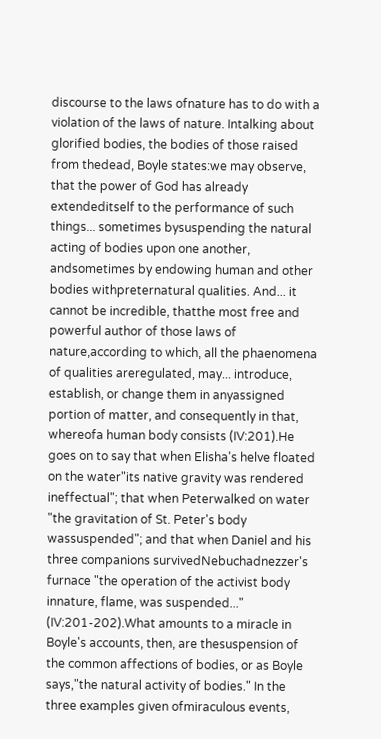discourse to the laws ofnature has to do with a violation of the laws of nature. Intalking about glorified bodies, the bodies of those raised from thedead, Boyle states:we may observe, that the power of God has already extendeditself to the performance of such things... sometimes bysuspending the natural acting of bodies upon one another, andsometimes by endowing human and other bodies withpreternatural qualities. And... it cannot be incredible, thatthe most free and powerful author of those laws of nature,according to which, all the phaenomena of qualities areregulated, may... introduce, establish, or change them in anyassigned portion of matter, and consequently in that, whereofa human body consists (IV:201).He goes on to say that when Elisha's helve floated on the water"its native gravity was rendered ineffectual"; that when Peterwalked on water "the gravitation of St. Peter's body wassuspended"; and that when Daniel and his three companions survivedNebuchadnezzer's furnace "the operation of the activist body innature, flame, was suspended..." (IV:201-202).What amounts to a miracle in Boyle's accounts, then, are thesuspension of the common affections of bodies, or as Boyle says,"the natural activity of bodies." In the three examples given ofmiraculous events,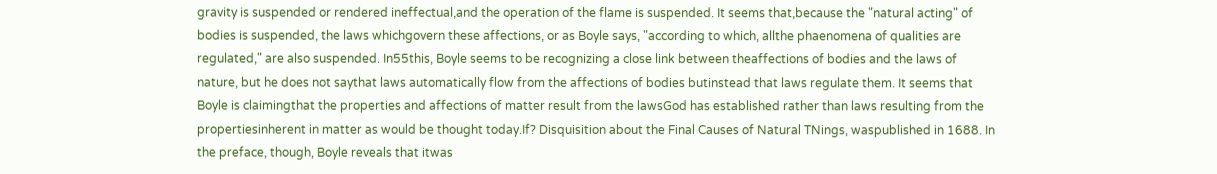gravity is suspended or rendered ineffectual,and the operation of the flame is suspended. It seems that,because the "natural acting" of bodies is suspended, the laws whichgovern these affections, or as Boyle says, "according to which, allthe phaenomena of qualities are regulated," are also suspended. In55this, Boyle seems to be recognizing a close link between theaffections of bodies and the laws of nature, but he does not saythat laws automatically flow from the affections of bodies butinstead that laws regulate them. It seems that Boyle is claimingthat the properties and affections of matter result from the lawsGod has established rather than laws resulting from the propertiesinherent in matter as would be thought today.If? Disquisition about the Final Causes of Natural TNings, waspublished in 1688. In the preface, though, Boyle reveals that itwas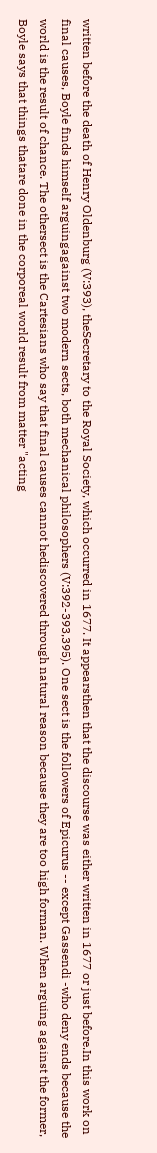written before the death of Henry Oldenburg (V:393), theSecretary to the Royal Society, which occurred in 1677. It appearsthen that the discourse was either written in 1677 or just before.In this work on final causes, Boyle finds himself arguingagainst two modern sects, both mechanical philosophers (V:392-393,395). One sect is the followers of Epicurus -- except Gassendi -who deny ends because the world is the result of chance. The othersect is the Cartesians who say that final causes cannot hediscovered through natural reason because they are too high forman. When arguing against the former, Boyle says that things thatare done in the corporeal world result from matter "acting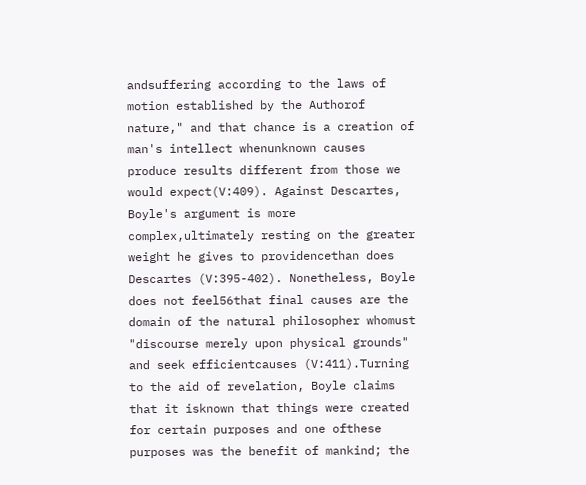andsuffering according to the laws of motion established by the Authorof nature," and that chance is a creation of man's intellect whenunknown causes produce results different from those we would expect(V:409). Against Descartes, Boyle's argument is more complex,ultimately resting on the greater weight he gives to providencethan does Descartes (V:395-402). Nonetheless, Boyle does not feel56that final causes are the domain of the natural philosopher whomust "discourse merely upon physical grounds" and seek efficientcauses (V:411).Turning to the aid of revelation, Boyle claims that it isknown that things were created for certain purposes and one ofthese purposes was the benefit of mankind; the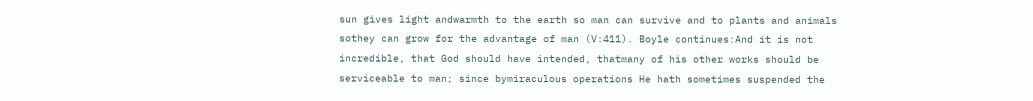sun gives light andwarmth to the earth so man can survive and to plants and animals sothey can grow for the advantage of man (V:411). Boyle continues:And it is not incredible, that God should have intended, thatmany of his other works should be serviceable to man; since bymiraculous operations He hath sometimes suspended the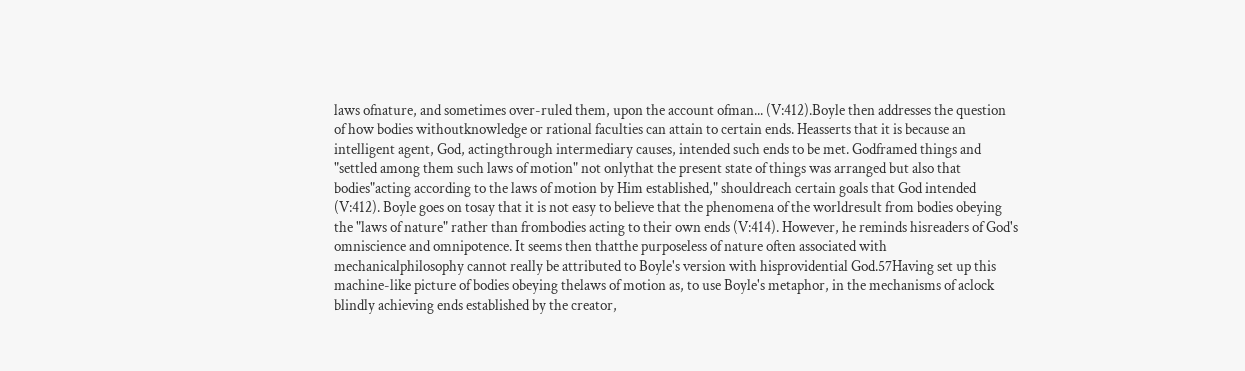laws ofnature, and sometimes over-ruled them, upon the account ofman... (V:412).Boyle then addresses the question of how bodies withoutknowledge or rational faculties can attain to certain ends. Heasserts that it is because an intelligent agent, God, actingthrough intermediary causes, intended such ends to be met. Godframed things and "settled among them such laws of motion" not onlythat the present state of things was arranged but also that bodies"acting according to the laws of motion by Him established," shouldreach certain goals that God intended (V:412). Boyle goes on tosay that it is not easy to believe that the phenomena of the worldresult from bodies obeying the "laws of nature" rather than frombodies acting to their own ends (V:414). However, he reminds hisreaders of God's omniscience and omnipotence. It seems then thatthe purposeless of nature often associated with mechanicalphilosophy cannot really be attributed to Boyle's version with hisprovidential God.57Having set up this machine-like picture of bodies obeying thelaws of motion as, to use Boyle's metaphor, in the mechanisms of aclock blindly achieving ends established by the creator,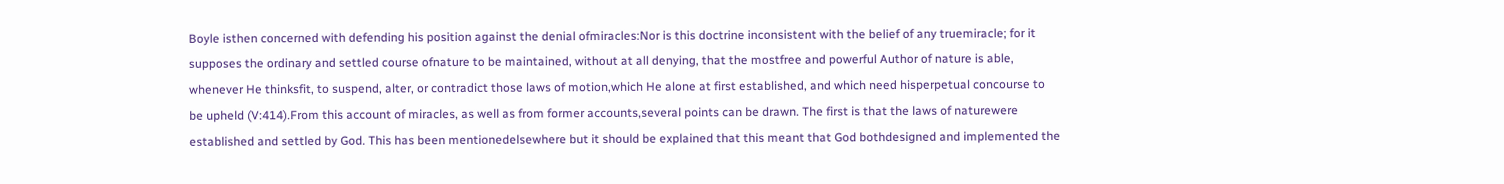Boyle isthen concerned with defending his position against the denial ofmiracles:Nor is this doctrine inconsistent with the belief of any truemiracle; for it supposes the ordinary and settled course ofnature to be maintained, without at all denying, that the mostfree and powerful Author of nature is able, whenever He thinksfit, to suspend, alter, or contradict those laws of motion,which He alone at first established, and which need hisperpetual concourse to be upheld (V:414).From this account of miracles, as well as from former accounts,several points can be drawn. The first is that the laws of naturewere established and settled by God. This has been mentionedelsewhere but it should be explained that this meant that God bothdesigned and implemented the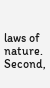laws of nature. Second,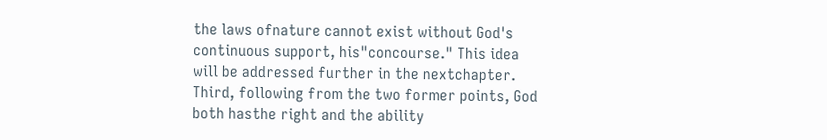the laws ofnature cannot exist without God's continuous support, his"concourse." This idea will be addressed further in the nextchapter. Third, following from the two former points, God both hasthe right and the ability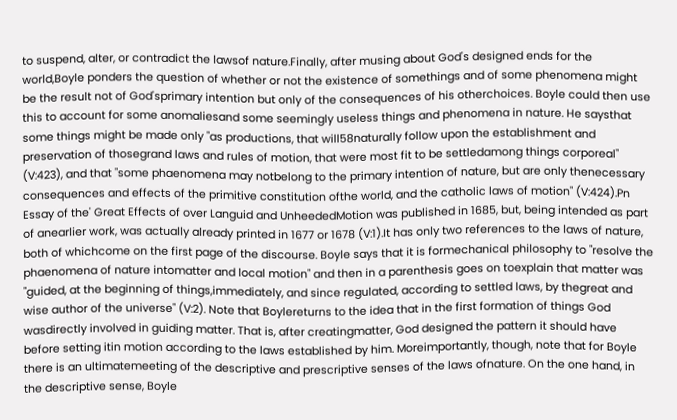to suspend, alter, or contradict the lawsof nature.Finally, after musing about God's designed ends for the world,Boyle ponders the question of whether or not the existence of somethings and of some phenomena might be the result not of God'sprimary intention but only of the consequences of his otherchoices. Boyle could then use this to account for some anomaliesand some seemingly useless things and phenomena in nature. He saysthat some things might be made only "as productions, that will58naturally follow upon the establishment and preservation of thosegrand laws and rules of motion, that were most fit to be settledamong things corporeal" (V:423), and that "some phaenomena may notbelong to the primary intention of nature, but are only thenecessary consequences and effects of the primitive constitution ofthe world, and the catholic laws of motion" (V:424).Pn Essay of the' Great Effects of over Languid and UnheededMotion was published in 1685, but, being intended as part of anearlier work, was actually already printed in 1677 or 1678 (V:1).It has only two references to the laws of nature, both of whichcome on the first page of the discourse. Boyle says that it is formechanical philosophy to "resolve the phaenomena of nature intomatter and local motion" and then in a parenthesis goes on toexplain that matter was "guided, at the beginning of things,immediately, and since regulated, according to settled laws, by thegreat and wise author of the universe" (V:2). Note that Boylereturns to the idea that in the first formation of things God wasdirectly involved in guiding matter. That is, after creatingmatter, God designed the pattern it should have before setting itin motion according to the laws established by him. Moreimportantly, though, note that for Boyle there is an ultimatemeeting of the descriptive and prescriptive senses of the laws ofnature. On the one hand, in the descriptive sense, Boyle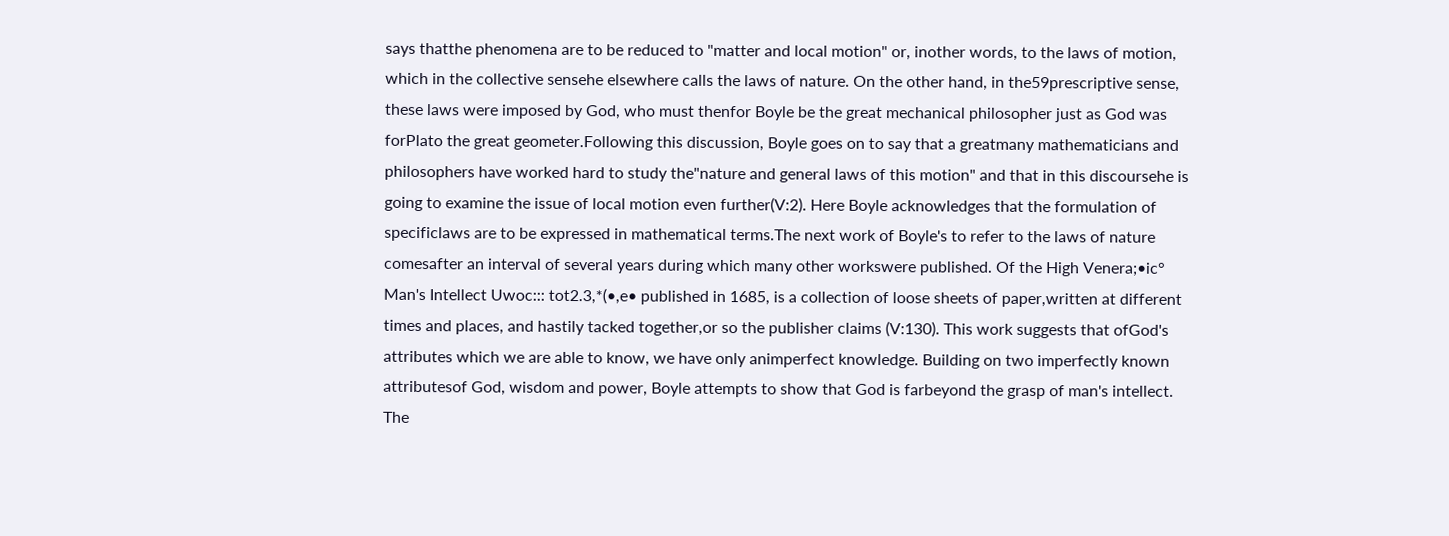says thatthe phenomena are to be reduced to "matter and local motion" or, inother words, to the laws of motion, which in the collective sensehe elsewhere calls the laws of nature. On the other hand, in the59prescriptive sense, these laws were imposed by God, who must thenfor Boyle be the great mechanical philosopher just as God was forPlato the great geometer.Following this discussion, Boyle goes on to say that a greatmany mathematicians and philosophers have worked hard to study the"nature and general laws of this motion" and that in this discoursehe is going to examine the issue of local motion even further(V:2). Here Boyle acknowledges that the formulation of specificlaws are to be expressed in mathematical terms.The next work of Boyle's to refer to the laws of nature comesafter an interval of several years during which many other workswere published. Of the High Venera;•ic° Man's Intellect Uwoc::: tot2.3,*(•,e• published in 1685, is a collection of loose sheets of paper,written at different times and places, and hastily tacked together,or so the publisher claims (V:130). This work suggests that ofGod's attributes which we are able to know, we have only animperfect knowledge. Building on two imperfectly known attributesof God, wisdom and power, Boyle attempts to show that God is farbeyond the grasp of man's intellect. The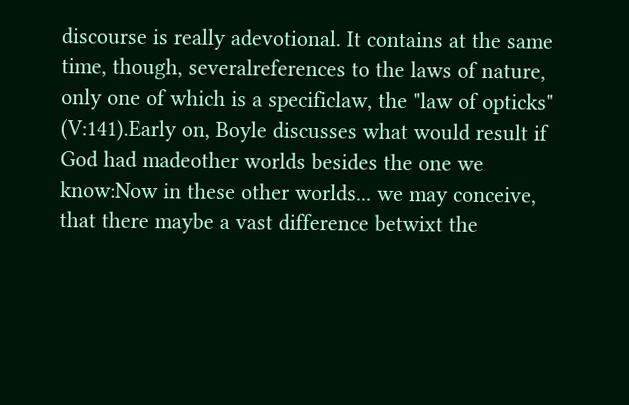discourse is really adevotional. It contains at the same time, though, severalreferences to the laws of nature, only one of which is a specificlaw, the "law of opticks" (V:141).Early on, Boyle discusses what would result if God had madeother worlds besides the one we know:Now in these other worlds... we may conceive, that there maybe a vast difference betwixt the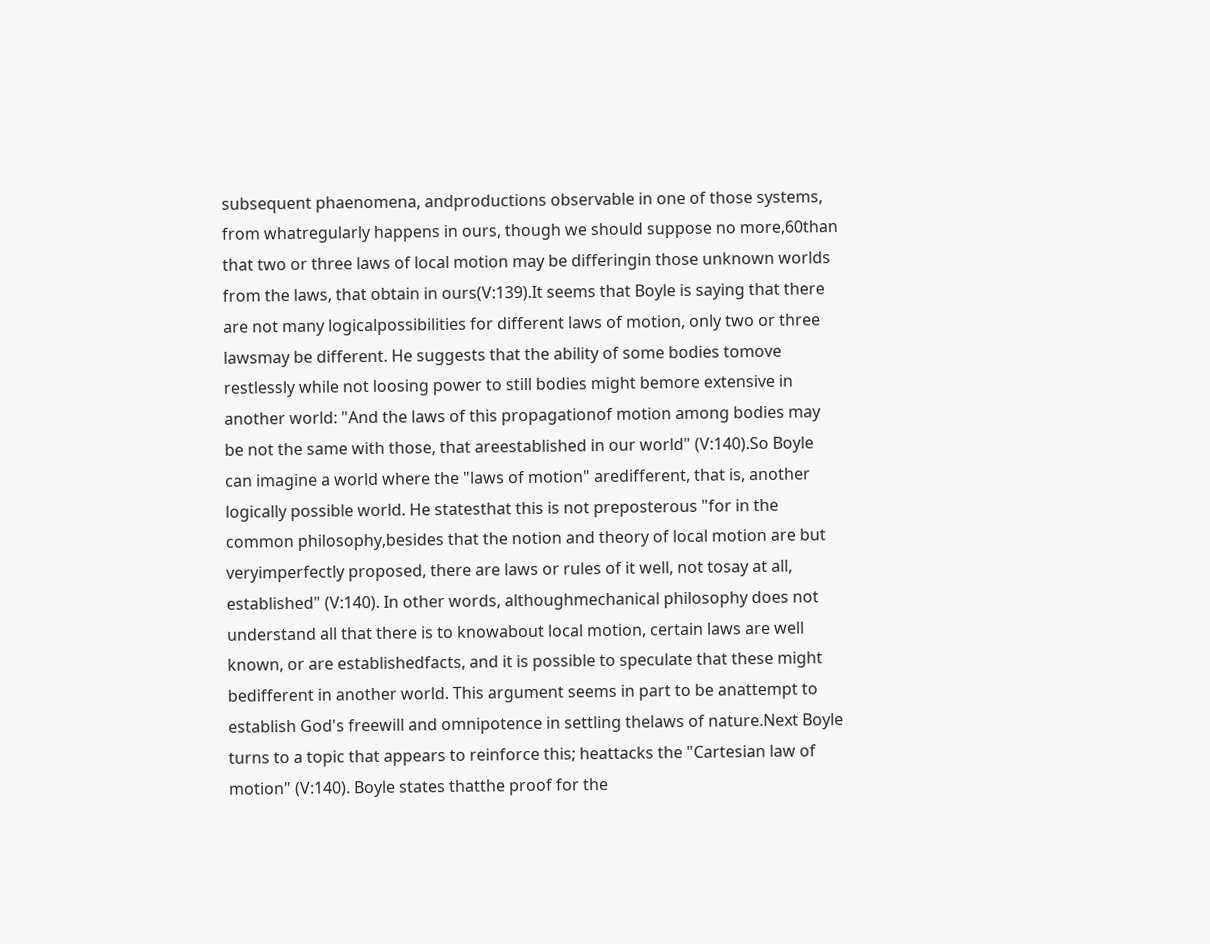subsequent phaenomena, andproductions observable in one of those systems, from whatregularly happens in ours, though we should suppose no more,60than that two or three laws of local motion may be differingin those unknown worlds from the laws, that obtain in ours(V:139).It seems that Boyle is saying that there are not many logicalpossibilities for different laws of motion, only two or three lawsmay be different. He suggests that the ability of some bodies tomove restlessly while not loosing power to still bodies might bemore extensive in another world: "And the laws of this propagationof motion among bodies may be not the same with those, that areestablished in our world" (V:140).So Boyle can imagine a world where the "laws of motion" aredifferent, that is, another logically possible world. He statesthat this is not preposterous "for in the common philosophy,besides that the notion and theory of local motion are but veryimperfectly proposed, there are laws or rules of it well, not tosay at all, established" (V:140). In other words, althoughmechanical philosophy does not understand all that there is to knowabout local motion, certain laws are well known, or are establishedfacts, and it is possible to speculate that these might bedifferent in another world. This argument seems in part to be anattempt to establish God's freewill and omnipotence in settling thelaws of nature.Next Boyle turns to a topic that appears to reinforce this; heattacks the "Cartesian law of motion" (V:140). Boyle states thatthe proof for the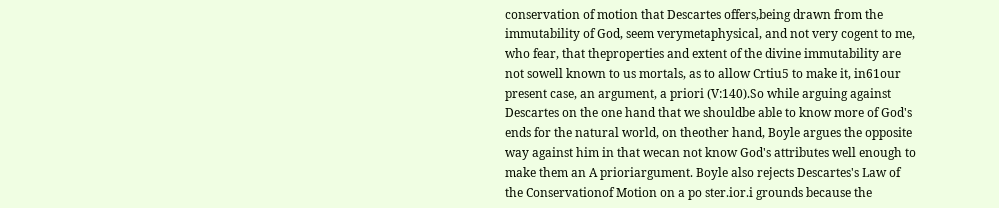conservation of motion that Descartes offers,being drawn from the immutability of God, seem verymetaphysical, and not very cogent to me, who fear, that theproperties and extent of the divine immutability are not sowell known to us mortals, as to allow Crtiu5 to make it, in61our present case, an argument, a priori (V:140).So while arguing against Descartes on the one hand that we shouldbe able to know more of God's ends for the natural world, on theother hand, Boyle argues the opposite way against him in that wecan not know God's attributes well enough to make them an A prioriargument. Boyle also rejects Descartes's Law of the Conservationof Motion on a po ster.ior.i grounds because the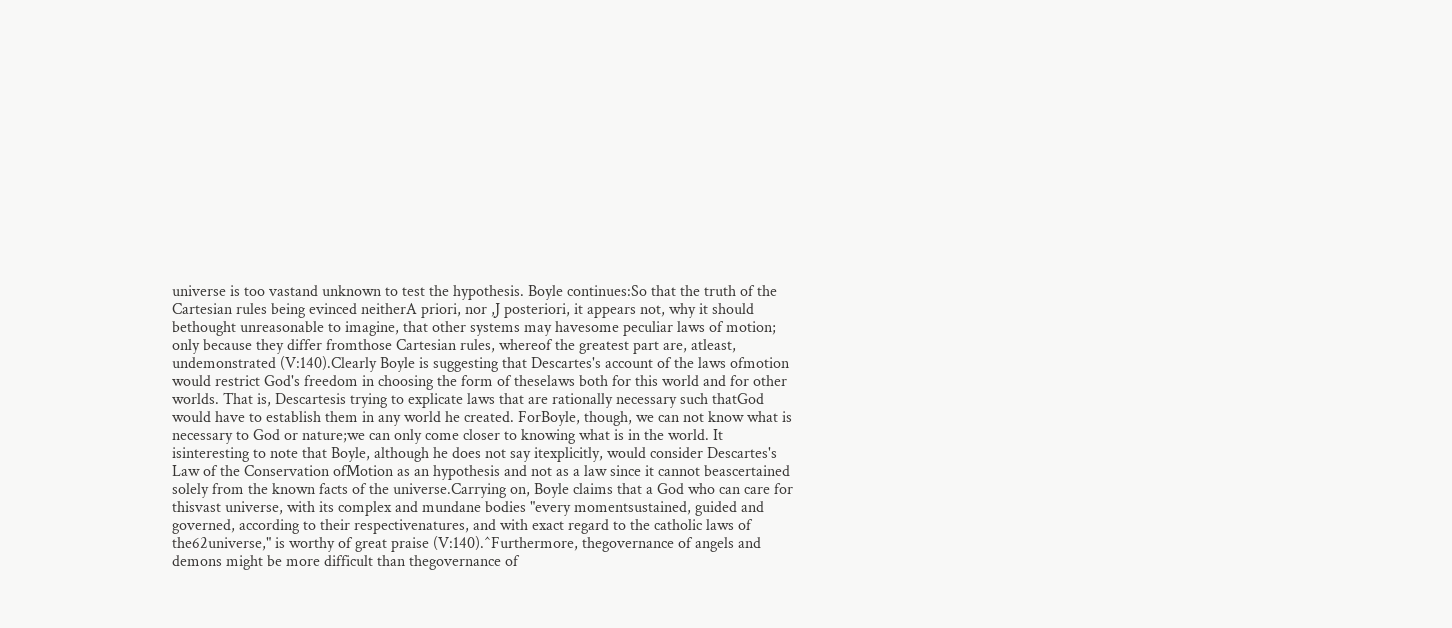universe is too vastand unknown to test the hypothesis. Boyle continues:So that the truth of the Cartesian rules being evinced neitherA priori, nor ,J posteriori, it appears not, why it should bethought unreasonable to imagine, that other systems may havesome peculiar laws of motion; only because they differ fromthose Cartesian rules, whereof the greatest part are, atleast, undemonstrated (V:140).Clearly Boyle is suggesting that Descartes's account of the laws ofmotion would restrict God's freedom in choosing the form of theselaws both for this world and for other worlds. That is, Descartesis trying to explicate laws that are rationally necessary such thatGod would have to establish them in any world he created. ForBoyle, though, we can not know what is necessary to God or nature;we can only come closer to knowing what is in the world. It isinteresting to note that Boyle, although he does not say itexplicitly, would consider Descartes's Law of the Conservation ofMotion as an hypothesis and not as a law since it cannot beascertained solely from the known facts of the universe.Carrying on, Boyle claims that a God who can care for thisvast universe, with its complex and mundane bodies "every momentsustained, guided and governed, according to their respectivenatures, and with exact regard to the catholic laws of the62universe," is worthy of great praise (V:140).^Furthermore, thegovernance of angels and demons might be more difficult than thegovernance of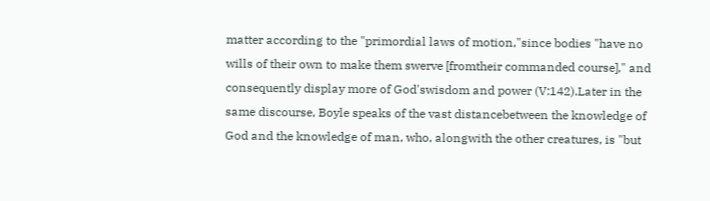matter according to the "primordial laws of motion,"since bodies "have no wills of their own to make them swerve [fromtheir commanded course]," and consequently display more of God'swisdom and power (V:142).Later in the same discourse, Boyle speaks of the vast distancebetween the knowledge of God and the knowledge of man, who, alongwith the other creatures, is "but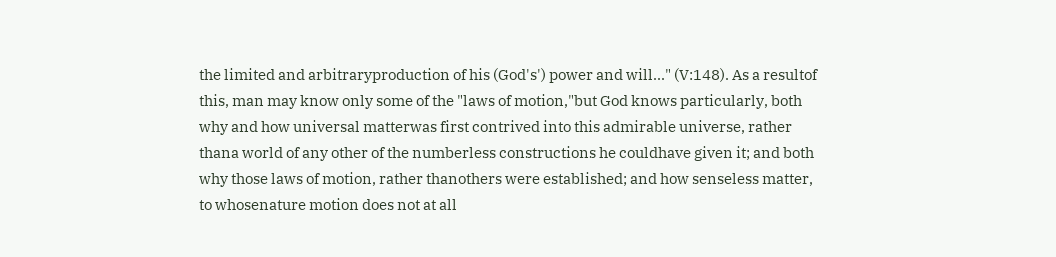the limited and arbitraryproduction of his (God's') power and will..." (V:148). As a resultof this, man may know only some of the "laws of motion,"but God knows particularly, both why and how universal matterwas first contrived into this admirable universe, rather thana world of any other of the numberless constructions he couldhave given it; and both why those laws of motion, rather thanothers were established; and how senseless matter, to whosenature motion does not at all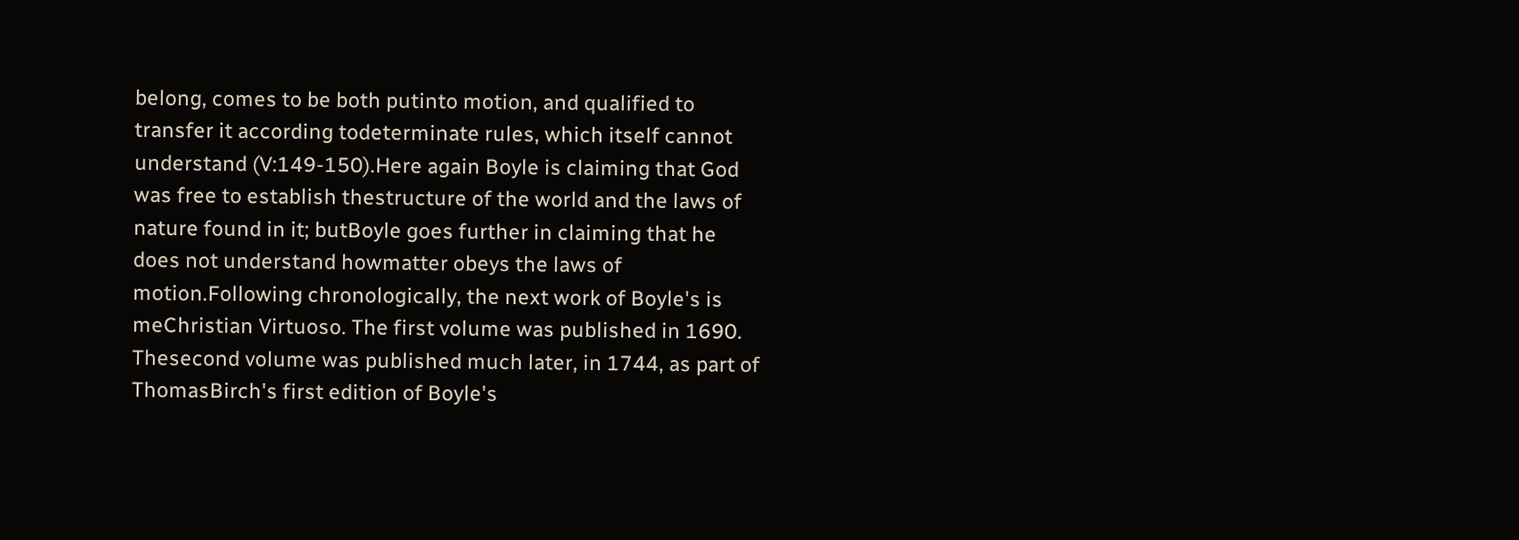belong, comes to be both putinto motion, and qualified to transfer it according todeterminate rules, which itself cannot understand (V:149-150).Here again Boyle is claiming that God was free to establish thestructure of the world and the laws of nature found in it; butBoyle goes further in claiming that he does not understand howmatter obeys the laws of motion.Following chronologically, the next work of Boyle's is meChristian Virtuoso. The first volume was published in 1690. Thesecond volume was published much later, in 1744, as part of ThomasBirch's first edition of Boyle's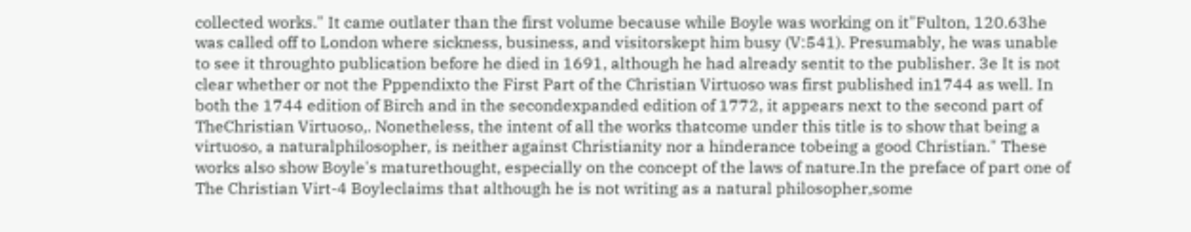collected works." It came outlater than the first volume because while Boyle was working on it"Fulton, 120.63he was called off to London where sickness, business, and visitorskept him busy (V:541). Presumably, he was unable to see it throughto publication before he died in 1691, although he had already sentit to the publisher. 3e It is not clear whether or not the Pppendixto the First Part of the Christian Virtuoso was first published in1744 as well. In both the 1744 edition of Birch and in the secondexpanded edition of 1772, it appears next to the second part of TheChristian Virtuoso,. Nonetheless, the intent of all the works thatcome under this title is to show that being a virtuoso, a naturalphilosopher, is neither against Christianity nor a hinderance tobeing a good Christian." These works also show Boyle's maturethought, especially on the concept of the laws of nature.In the preface of part one of The Christian Virt-4 Boyleclaims that although he is not writing as a natural philosopher,some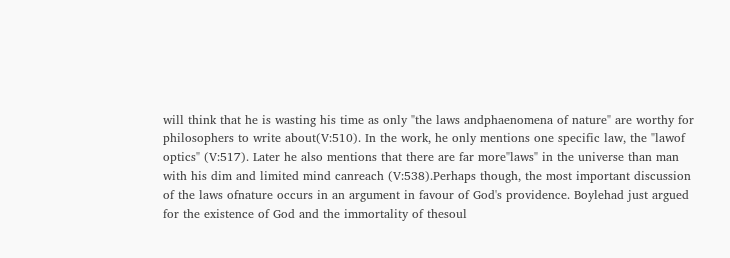will think that he is wasting his time as only "the laws andphaenomena of nature" are worthy for philosophers to write about(V:510). In the work, he only mentions one specific law, the "lawof optics" (V:517). Later he also mentions that there are far more"laws" in the universe than man with his dim and limited mind canreach (V:538).Perhaps though, the most important discussion of the laws ofnature occurs in an argument in favour of God's providence. Boylehad just argued for the existence of God and the immortality of thesoul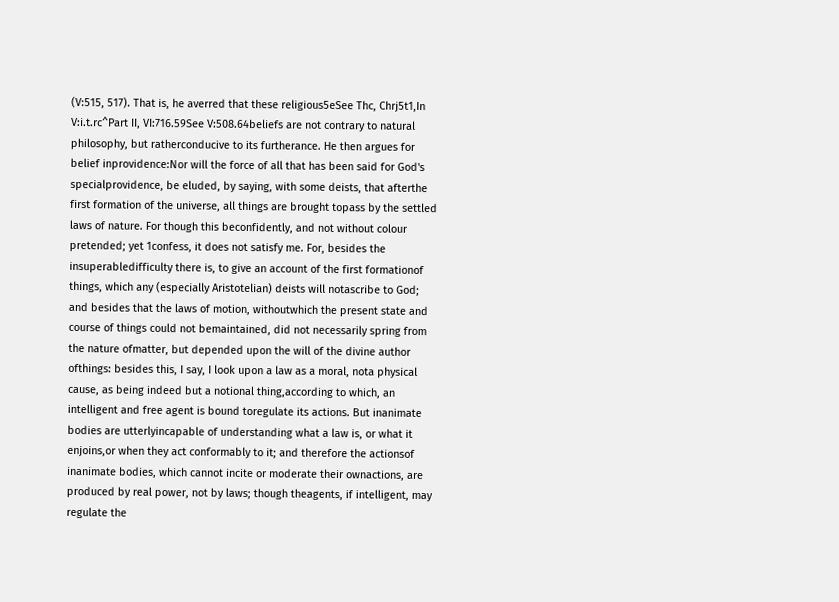(V:515, 517). That is, he averred that these religious5eSee Thc, Chrj5t1,In V:i.t.rc^Part II, VI:716.59See V:508.64beliefs are not contrary to natural philosophy, but ratherconducive to its furtherance. He then argues for belief inprovidence:Nor will the force of all that has been said for God's specialprovidence, be eluded, by saying, with some deists, that afterthe first formation of the universe, all things are brought topass by the settled laws of nature. For though this beconfidently, and not without colour pretended; yet 1confess, it does not satisfy me. For, besides the insuperabledifficulty there is, to give an account of the first formationof things, which any (especially Aristotelian) deists will notascribe to God; and besides that the laws of motion, withoutwhich the present state and course of things could not bemaintained, did not necessarily spring from the nature ofmatter, but depended upon the will of the divine author ofthings: besides this, I say, I look upon a law as a moral, nota physical cause, as being indeed but a notional thing,according to which, an intelligent and free agent is bound toregulate its actions. But inanimate bodies are utterlyincapable of understanding what a law is, or what it enjoins,or when they act conformably to it; and therefore the actionsof inanimate bodies, which cannot incite or moderate their ownactions, are produced by real power, not by laws; though theagents, if intelligent, may regulate the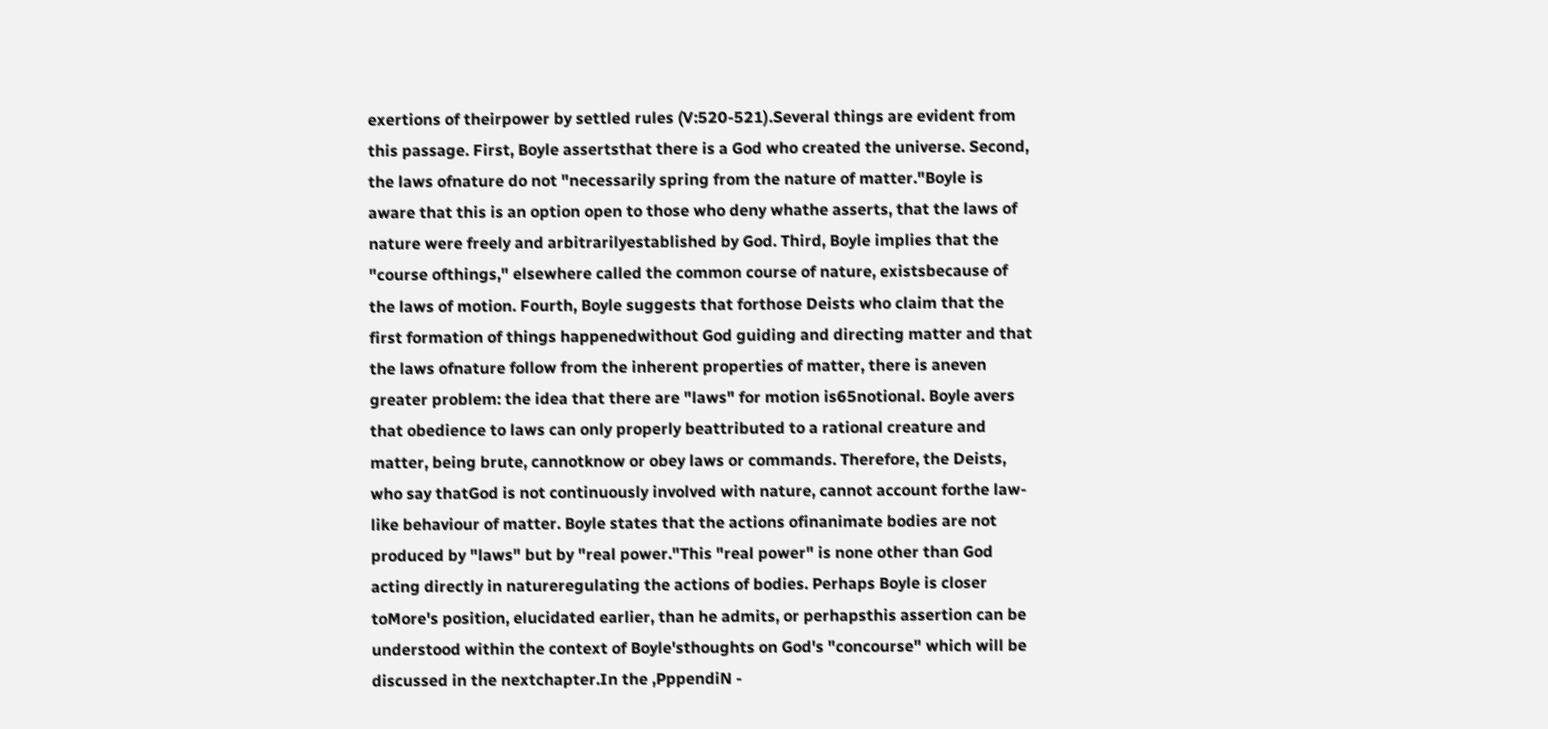exertions of theirpower by settled rules (V:520-521).Several things are evident from this passage. First, Boyle assertsthat there is a God who created the universe. Second, the laws ofnature do not "necessarily spring from the nature of matter."Boyle is aware that this is an option open to those who deny whathe asserts, that the laws of nature were freely and arbitrarilyestablished by God. Third, Boyle implies that the "course ofthings," elsewhere called the common course of nature, existsbecause of the laws of motion. Fourth, Boyle suggests that forthose Deists who claim that the first formation of things happenedwithout God guiding and directing matter and that the laws ofnature follow from the inherent properties of matter, there is aneven greater problem: the idea that there are "laws" for motion is65notional. Boyle avers that obedience to laws can only properly beattributed to a rational creature and matter, being brute, cannotknow or obey laws or commands. Therefore, the Deists, who say thatGod is not continuously involved with nature, cannot account forthe law-like behaviour of matter. Boyle states that the actions ofinanimate bodies are not produced by "laws" but by "real power."This "real power" is none other than God acting directly in natureregulating the actions of bodies. Perhaps Boyle is closer toMore's position, elucidated earlier, than he admits, or perhapsthis assertion can be understood within the context of Boyle'sthoughts on God's "concourse" which will be discussed in the nextchapter.In the ,PppendiN -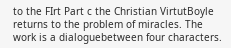to the FIrt Part c the Christian VirtutBoyle returns to the problem of miracles. The work is a dialoguebetween four characters.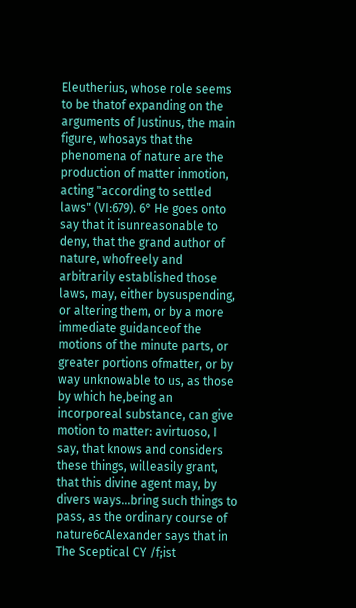Eleutherius, whose role seems to be thatof expanding on the arguments of Justinus, the main figure, whosays that the phenomena of nature are the production of matter inmotion, acting "according to settled laws" (VI:679). 6° He goes onto say that it isunreasonable to deny, that the grand author of nature, whofreely and arbitrarily established those laws, may, either bysuspending, or altering them, or by a more immediate guidanceof the motions of the minute parts, or greater portions ofmatter, or by way unknowable to us, as those by which he,being an incorporeal substance, can give motion to matter: avirtuoso, I say, that knows and considers these things, willeasily grant, that this divine agent may, by divers ways...bring such things to pass, as the ordinary course of nature6cAlexander says that in The Sceptical CY /f;ist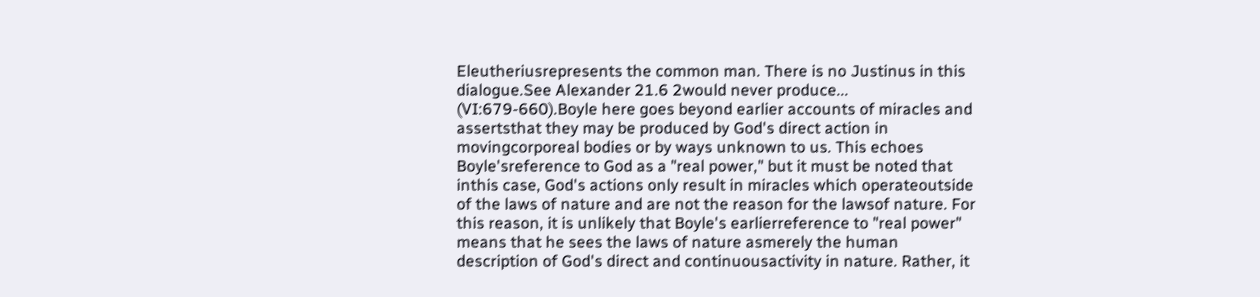Eleutheriusrepresents the common man. There is no Justinus in this dialogue.See Alexander 21.6 2would never produce... (VI:679-660).Boyle here goes beyond earlier accounts of miracles and assertsthat they may be produced by God's direct action in movingcorporeal bodies or by ways unknown to us. This echoes Boyle'sreference to God as a "real power," but it must be noted that inthis case, God's actions only result in miracles which operateoutside of the laws of nature and are not the reason for the lawsof nature. For this reason, it is unlikely that Boyle's earlierreference to "real power" means that he sees the laws of nature asmerely the human description of God's direct and continuousactivity in nature. Rather, it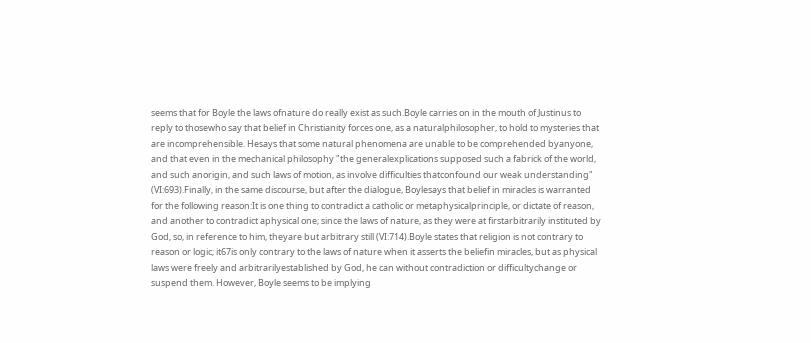seems that for Boyle the laws ofnature do really exist as such.Boyle carries on in the mouth of Justinus to reply to thosewho say that belief in Christianity forces one, as a naturalphilosopher, to hold to mysteries that are incomprehensible. Hesays that some natural phenomena are unable to be comprehended byanyone, and that even in the mechanical philosophy "the generalexplications supposed such a fabrick of the world, and such anorigin, and such laws of motion, as involve difficulties thatconfound our weak understanding" (VI:693).Finally, in the same discourse, but after the dialogue, Boylesays that belief in miracles is warranted for the following reason:It is one thing to contradict a catholic or metaphysicalprinciple, or dictate of reason, and another to contradict aphysical one; since the laws of nature, as they were at firstarbitrarily instituted by God, so, in reference to him, theyare but arbitrary still (VI:714).Boyle states that religion is not contrary to reason or logic; it67is only contrary to the laws of nature when it asserts the beliefin miracles, but as physical laws were freely and arbitrarilyestablished by God, he can without contradiction or difficultychange or suspend them. However, Boyle seems to be implying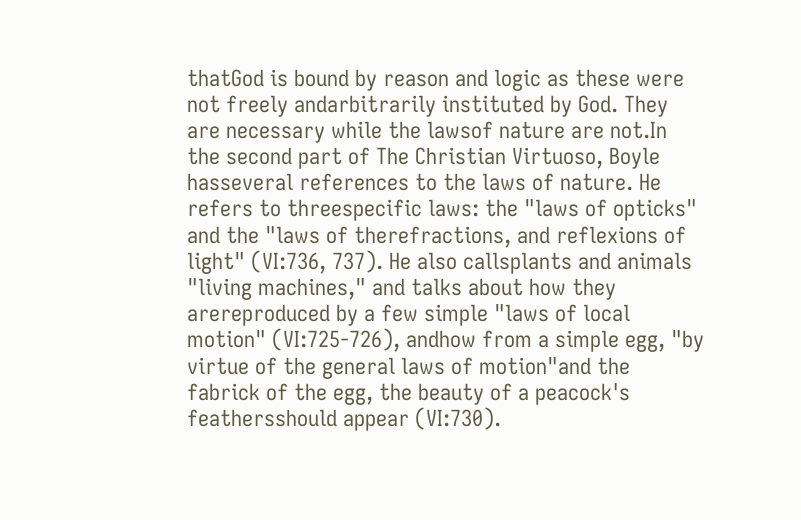thatGod is bound by reason and logic as these were not freely andarbitrarily instituted by God. They are necessary while the lawsof nature are not.In the second part of The Christian Virtuoso, Boyle hasseveral references to the laws of nature. He refers to threespecific laws: the "laws of opticks" and the "laws of therefractions, and reflexions of light" (VI:736, 737). He also callsplants and animals "living machines," and talks about how they arereproduced by a few simple "laws of local motion" (VI:725-726), andhow from a simple egg, "by virtue of the general laws of motion"and the fabrick of the egg, the beauty of a peacock's feathersshould appear (VI:730).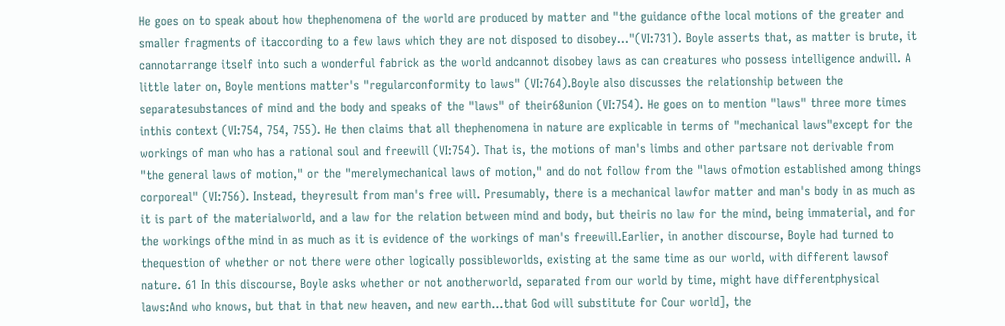He goes on to speak about how thephenomena of the world are produced by matter and "the guidance ofthe local motions of the greater and smaller fragments of itaccording to a few laws which they are not disposed to disobey..."(VI:731). Boyle asserts that, as matter is brute, it cannotarrange itself into such a wonderful fabrick as the world andcannot disobey laws as can creatures who possess intelligence andwill. A little later on, Boyle mentions matter's "regularconformity to laws" (VI:764).Boyle also discusses the relationship between the separatesubstances of mind and the body and speaks of the "laws" of their68union (VI:754). He goes on to mention "laws" three more times inthis context (VI:754, 754, 755). He then claims that all thephenomena in nature are explicable in terms of "mechanical laws"except for the workings of man who has a rational soul and freewill (VI:754). That is, the motions of man's limbs and other partsare not derivable from "the general laws of motion," or the "merelymechanical laws of motion," and do not follow from the "laws ofmotion established among things corporeal" (VI:756). Instead, theyresult from man's free will. Presumably, there is a mechanical lawfor matter and man's body in as much as it is part of the materialworld, and a law for the relation between mind and body, but theiris no law for the mind, being immaterial, and for the workings ofthe mind in as much as it is evidence of the workings of man's freewill.Earlier, in another discourse, Boyle had turned to thequestion of whether or not there were other logically possibleworlds, existing at the same time as our world, with different lawsof nature. 61 In this discourse, Boyle asks whether or not anotherworld, separated from our world by time, might have differentphysical laws:And who knows, but that in that new heaven, and new earth...that God will substitute for Cour world], the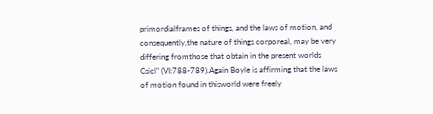primordialframes of things, and the laws of motion, and consequently,the nature of things corporeal, may be very differing fromthose that obtain in the present worlds Csicl" (VI:788-789).Again Boyle is affirming that the laws of motion found in thisworld were freely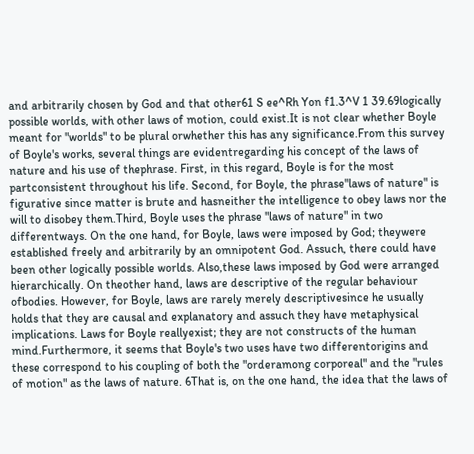and arbitrarily chosen by God and that other61 S ee^Rh Yon f1.3^V 1 39.69logically possible worlds, with other laws of motion, could exist.It is not clear whether Boyle meant for "worlds" to be plural orwhether this has any significance.From this survey of Boyle's works, several things are evidentregarding his concept of the laws of nature and his use of thephrase. First, in this regard, Boyle is for the most partconsistent throughout his life. Second, for Boyle, the phrase"laws of nature" is figurative since matter is brute and hasneither the intelligence to obey laws nor the will to disobey them.Third, Boyle uses the phrase "laws of nature" in two differentways. On the one hand, for Boyle, laws were imposed by God; theywere established freely and arbitrarily by an omnipotent God. Assuch, there could have been other logically possible worlds. Also,these laws imposed by God were arranged hierarchically. On theother hand, laws are descriptive of the regular behaviour ofbodies. However, for Boyle, laws are rarely merely descriptivesince he usually holds that they are causal and explanatory and assuch they have metaphysical implications. Laws for Boyle reallyexist; they are not constructs of the human mind.Furthermore, it seems that Boyle's two uses have two differentorigins and these correspond to his coupling of both the "orderamong corporeal" and the "rules of motion" as the laws of nature. 6That is, on the one hand, the idea that the laws of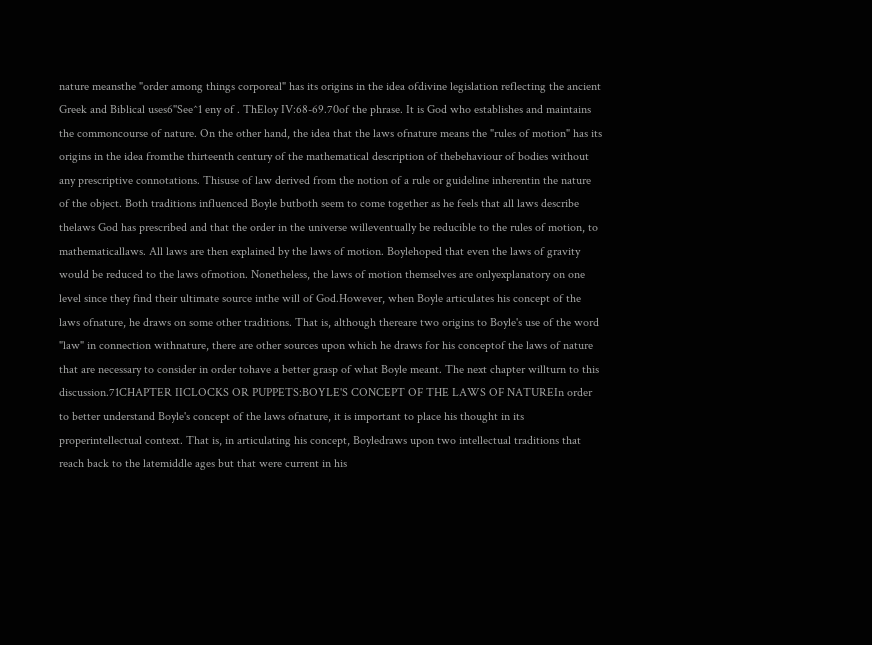nature meansthe "order among things corporeal" has its origins in the idea ofdivine legislation reflecting the ancient Greek and Biblical uses6''See^1 eny of . ThEloy IV:68-69.70of the phrase. It is God who establishes and maintains the commoncourse of nature. On the other hand, the idea that the laws ofnature means the "rules of motion" has its origins in the idea fromthe thirteenth century of the mathematical description of thebehaviour of bodies without any prescriptive connotations. Thisuse of law derived from the notion of a rule or guideline inherentin the nature of the object. Both traditions influenced Boyle butboth seem to come together as he feels that all laws describe thelaws God has prescribed and that the order in the universe willeventually be reducible to the rules of motion, to mathematicallaws. All laws are then explained by the laws of motion. Boylehoped that even the laws of gravity would be reduced to the laws ofmotion. Nonetheless, the laws of motion themselves are onlyexplanatory on one level since they find their ultimate source inthe will of God.However, when Boyle articulates his concept of the laws ofnature, he draws on some other traditions. That is, although thereare two origins to Boyle's use of the word "law" in connection withnature, there are other sources upon which he draws for his conceptof the laws of nature that are necessary to consider in order tohave a better grasp of what Boyle meant. The next chapter willturn to this discussion.71CHAPTER IICLOCKS OR PUPPETS:BOYLE'S CONCEPT OF THE LAWS OF NATUREIn order to better understand Boyle's concept of the laws ofnature, it is important to place his thought in its properintellectual context. That is, in articulating his concept, Boyledraws upon two intellectual traditions that reach back to the latemiddle ages but that were current in his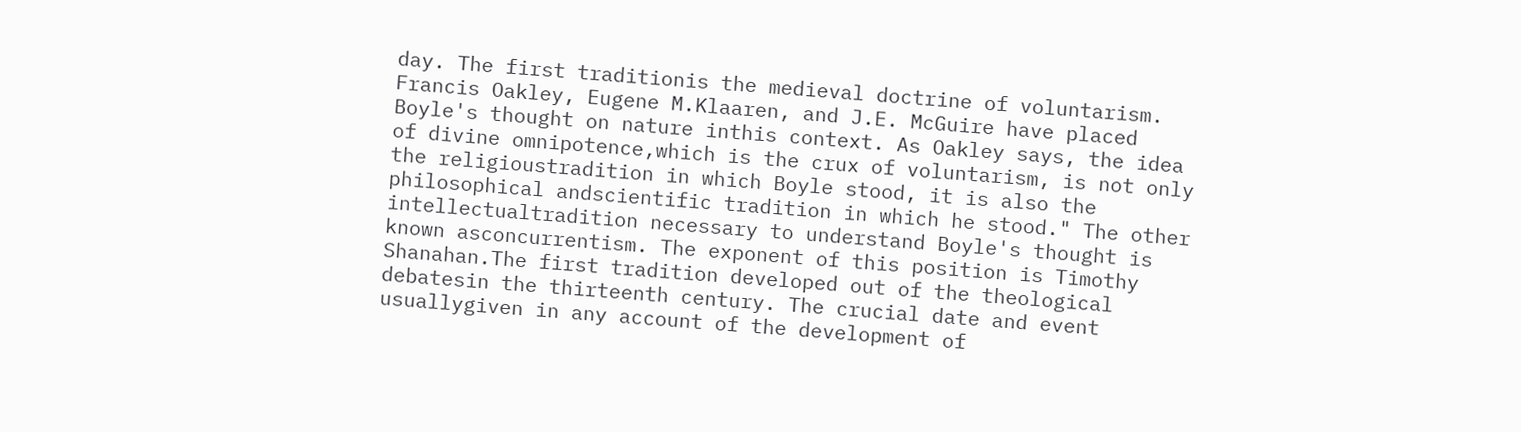day. The first traditionis the medieval doctrine of voluntarism. Francis Oakley, Eugene M.Klaaren, and J.E. McGuire have placed Boyle's thought on nature inthis context. As Oakley says, the idea of divine omnipotence,which is the crux of voluntarism, is not only the religioustradition in which Boyle stood, it is also the philosophical andscientific tradition in which he stood." The other intellectualtradition necessary to understand Boyle's thought is known asconcurrentism. The exponent of this position is Timothy Shanahan.The first tradition developed out of the theological debatesin the thirteenth century. The crucial date and event usuallygiven in any account of the development of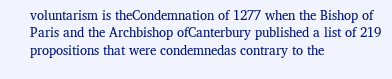voluntarism is theCondemnation of 1277 when the Bishop of Paris and the Archbishop ofCanterbury published a list of 219 propositions that were condemnedas contrary to the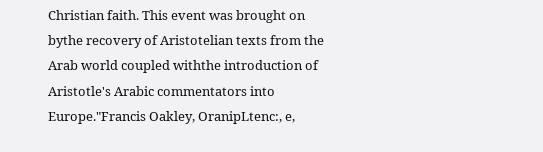Christian faith. This event was brought on bythe recovery of Aristotelian texts from the Arab world coupled withthe introduction of Aristotle's Arabic commentators into Europe."Francis Oakley, OranipLtenc:, e,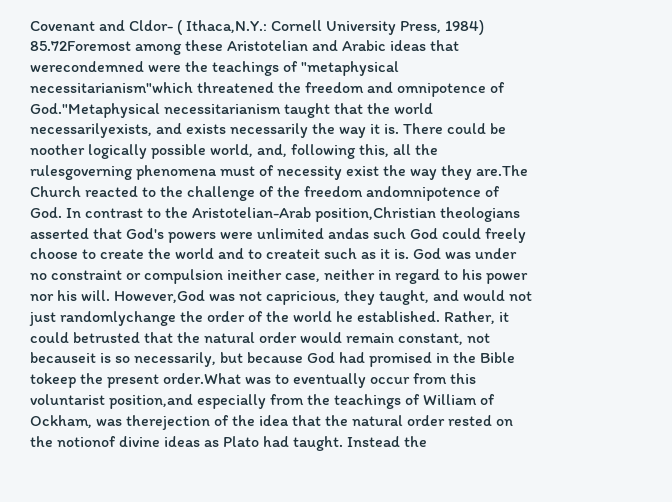Covenant and Cldor- ( Ithaca,N.Y.: Cornell University Press, 1984) 85.72Foremost among these Aristotelian and Arabic ideas that werecondemned were the teachings of "metaphysical necessitarianism"which threatened the freedom and omnipotence of God."Metaphysical necessitarianism taught that the world necessarilyexists, and exists necessarily the way it is. There could be noother logically possible world, and, following this, all the rulesgoverning phenomena must of necessity exist the way they are.The Church reacted to the challenge of the freedom andomnipotence of God. In contrast to the Aristotelian-Arab position,Christian theologians asserted that God's powers were unlimited andas such God could freely choose to create the world and to createit such as it is. God was under no constraint or compulsion ineither case, neither in regard to his power nor his will. However,God was not capricious, they taught, and would not just randomlychange the order of the world he established. Rather, it could betrusted that the natural order would remain constant, not becauseit is so necessarily, but because God had promised in the Bible tokeep the present order.What was to eventually occur from this voluntarist position,and especially from the teachings of William of Ockham, was therejection of the idea that the natural order rested on the notionof divine ideas as Plato had taught. Instead the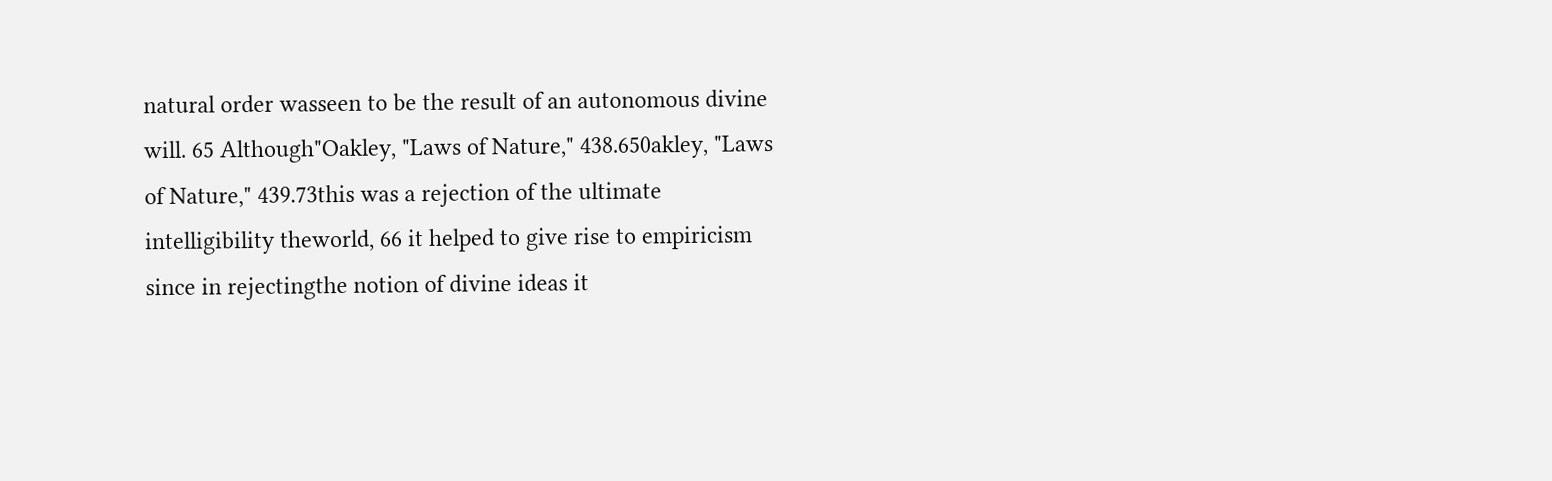natural order wasseen to be the result of an autonomous divine will. 65 Although"Oakley, "Laws of Nature," 438.650akley, "Laws of Nature," 439.73this was a rejection of the ultimate intelligibility theworld, 66 it helped to give rise to empiricism since in rejectingthe notion of divine ideas it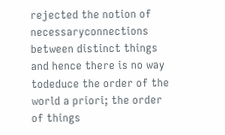rejected the notion of necessaryconnections between distinct things and hence there is no way todeduce the order of the world a priori; the order of things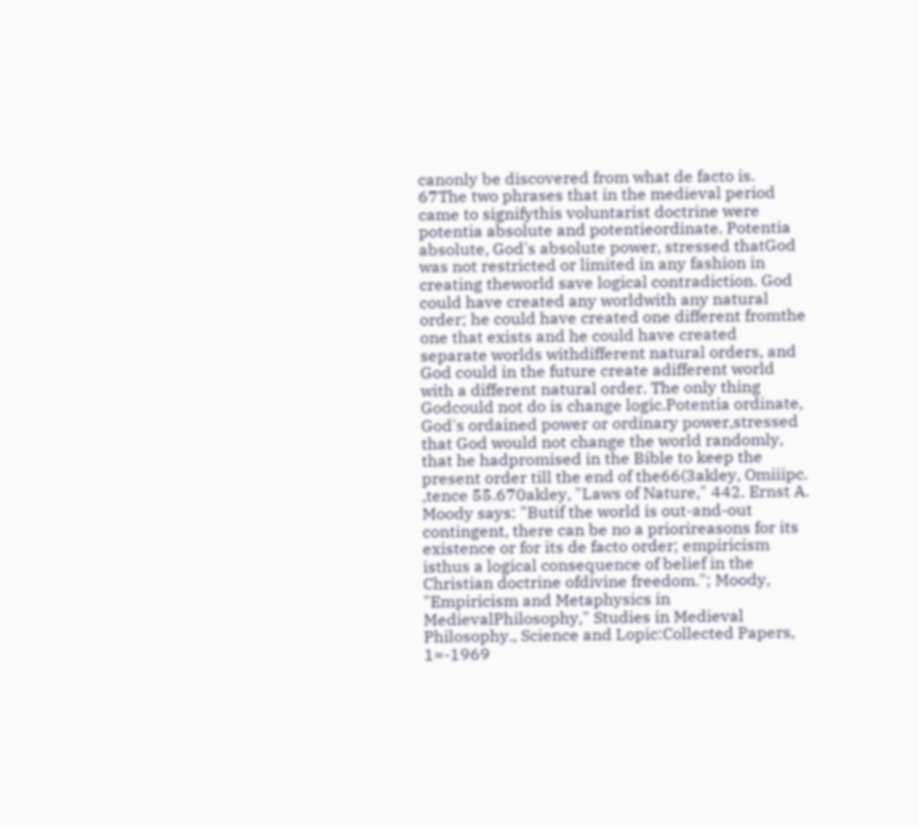canonly be discovered from what de facto is. 67The two phrases that in the medieval period came to signifythis voluntarist doctrine were potentia absolute and potentieordinate. Potentia absolute, God's absolute power, stressed thatGod was not restricted or limited in any fashion in creating theworld save logical contradiction. God could have created any worldwith any natural order; he could have created one different fromthe one that exists and he could have created separate worlds withdifferent natural orders, and God could in the future create adifferent world with a different natural order. The only thing Godcould not do is change logic.Potentia ordinate, God's ordained power or ordinary power,stressed that God would not change the world randomly, that he hadpromised in the Bible to keep the present order till the end of the66(3akley, Omiiipc. ,tence 55.670akley, "Laws of Nature," 442. Ernst A. Moody says: "Butif the world is out-and-out contingent, there can be no a priorireasons for its existence or for its de facto order; empiricism isthus a logical consequence of belief in the Christian doctrine ofdivine freedom."; Moody, "Empiricism and Metaphysics in MedievalPhilosophy," Studies in Medieval Philosophy., Science and Lopic:Collected Papers, 1=-1969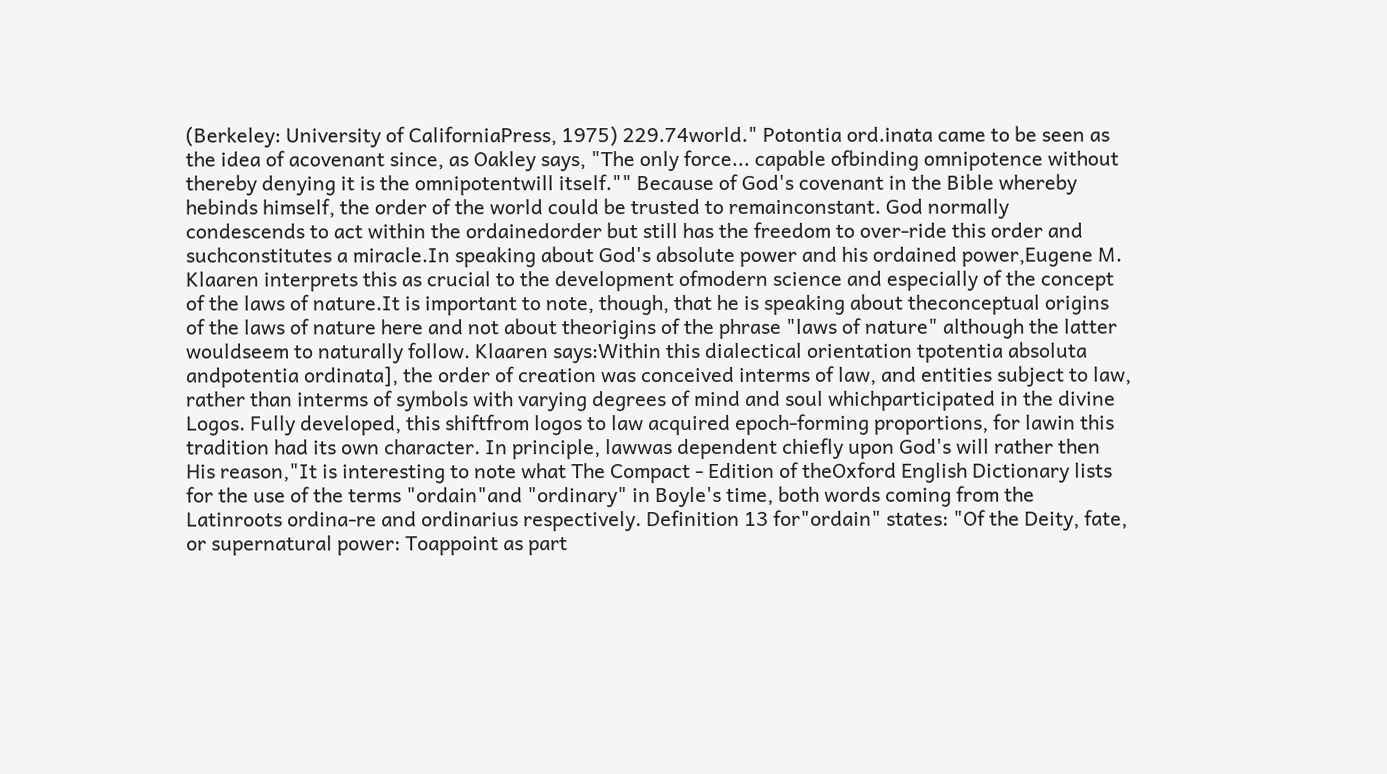(Berkeley: University of CaliforniaPress, 1975) 229.74world." Potontia ord.inata came to be seen as the idea of acovenant since, as Oakley says, "The only force... capable ofbinding omnipotence without thereby denying it is the omnipotentwill itself."" Because of God's covenant in the Bible whereby hebinds himself, the order of the world could be trusted to remainconstant. God normally condescends to act within the ordainedorder but still has the freedom to over-ride this order and suchconstitutes a miracle.In speaking about God's absolute power and his ordained power,Eugene M. Klaaren interprets this as crucial to the development ofmodern science and especially of the concept of the laws of nature.It is important to note, though, that he is speaking about theconceptual origins of the laws of nature here and not about theorigins of the phrase "laws of nature" although the latter wouldseem to naturally follow. Klaaren says:Within this dialectical orientation tpotentia absoluta andpotentia ordinata], the order of creation was conceived interms of law, and entities subject to law, rather than interms of symbols with varying degrees of mind and soul whichparticipated in the divine Logos. Fully developed, this shiftfrom logos to law acquired epoch-forming proportions, for lawin this tradition had its own character. In principle, lawwas dependent chiefly upon God's will rather then His reason,"It is interesting to note what The Compact - Edition of theOxford English Dictionary lists for the use of the terms "ordain"and "ordinary" in Boyle's time, both words coming from the Latinroots ordina-re and ordinarius respectively. Definition 13 for"ordain" states: "Of the Deity, fate, or supernatural power: Toappoint as part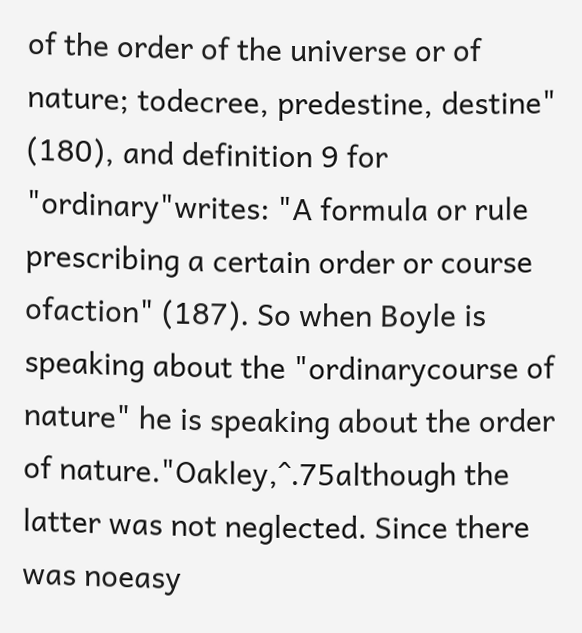of the order of the universe or of nature; todecree, predestine, destine" (180), and definition 9 for "ordinary"writes: "A formula or rule prescribing a certain order or course ofaction" (187). So when Boyle is speaking about the "ordinarycourse of nature" he is speaking about the order of nature."Oakley,^.75although the latter was not neglected. Since there was noeasy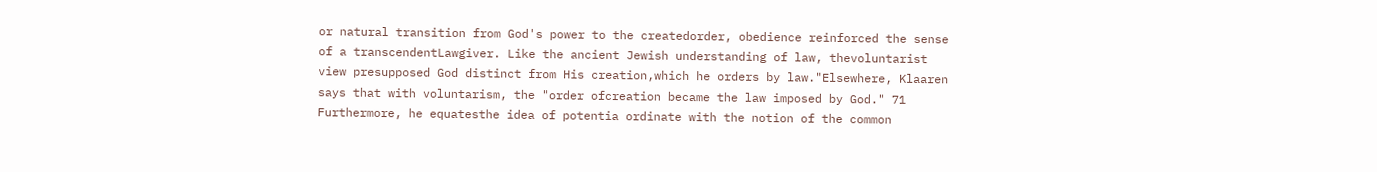or natural transition from God's power to the createdorder, obedience reinforced the sense of a transcendentLawgiver. Like the ancient Jewish understanding of law, thevoluntarist view presupposed God distinct from His creation,which he orders by law."Elsewhere, Klaaren says that with voluntarism, the "order ofcreation became the law imposed by God." 71 Furthermore, he equatesthe idea of potentia ordinate with the notion of the common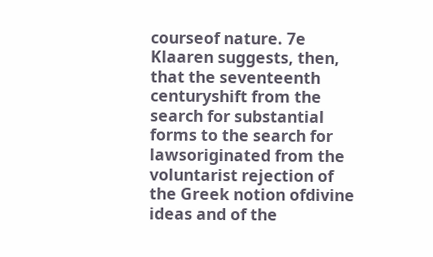courseof nature. 7e Klaaren suggests, then, that the seventeenth centuryshift from the search for substantial forms to the search for lawsoriginated from the voluntarist rejection of the Greek notion ofdivine ideas and of the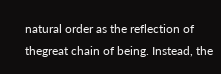natural order as the reflection of thegreat chain of being. Instead, the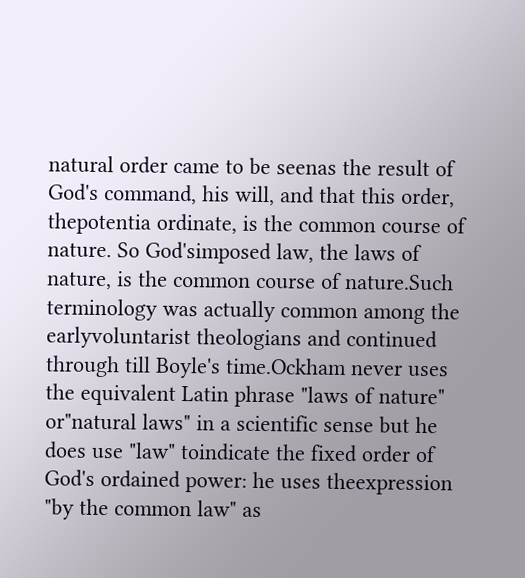natural order came to be seenas the result of God's command, his will, and that this order, thepotentia ordinate, is the common course of nature. So God'simposed law, the laws of nature, is the common course of nature.Such terminology was actually common among the earlyvoluntarist theologians and continued through till Boyle's time.Ockham never uses the equivalent Latin phrase "laws of nature" or"natural laws" in a scientific sense but he does use "law" toindicate the fixed order of God's ordained power: he uses theexpression "by the common law" as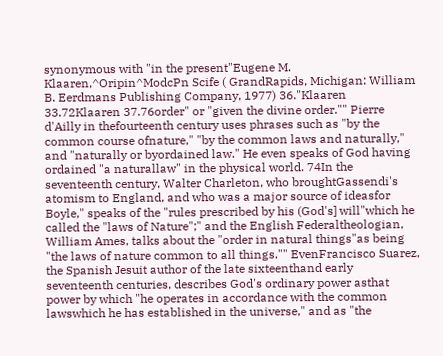synonymous with "in the present"Eugene M. Klaaren,^Oripin^ModcPn Scife ( GrandRapids, Michigan: William B. Eerdmans Publishing Company, 1977) 36."Klaaren 33.72Klaaren 37.76order" or "given the divine order."" Pierre d'Ailly in thefourteenth century uses phrases such as "by the common course ofnature," "by the common laws and naturally," and "naturally or byordained law." He even speaks of God having ordained "a naturallaw" in the physical world. 74In the seventeenth century, Walter Charleton, who broughtGassendi's atomism to England, and who was a major source of ideasfor Boyle," speaks of the "rules prescribed by his (God's] will"which he called the "laws of Nature";" and the English Federaltheologian, William Ames, talks about the "order in natural things"as being "the laws of nature common to all things."" EvenFrancisco Suarez, the Spanish Jesuit author of the late sixteenthand early seventeenth centuries, describes God's ordinary power asthat power by which "he operates in accordance with the common lawswhich he has established in the universe," and as "the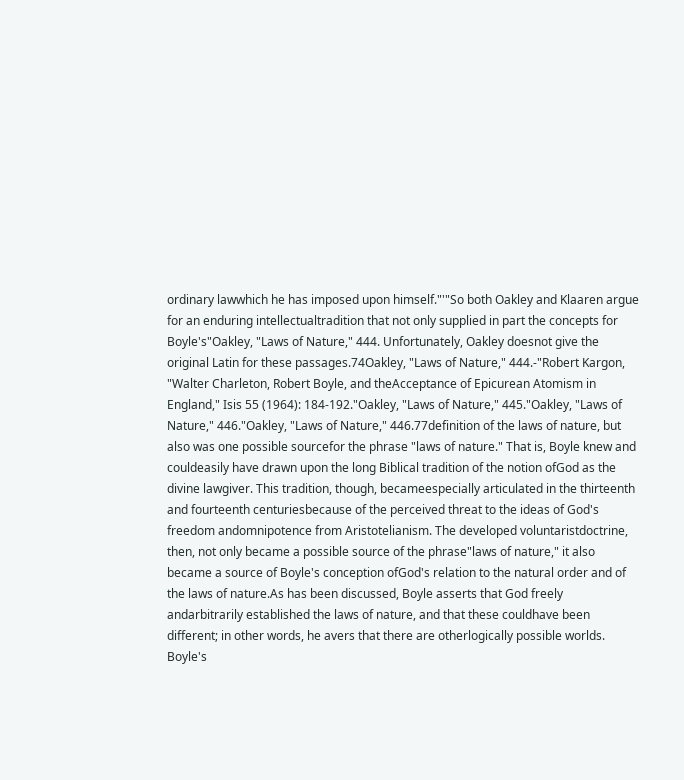ordinary lawwhich he has imposed upon himself."'"So both Oakley and Klaaren argue for an enduring intellectualtradition that not only supplied in part the concepts for Boyle's"Oakley, "Laws of Nature," 444. Unfortunately, Oakley doesnot give the original Latin for these passages.74Oakley, "Laws of Nature," 444.-"Robert Kargon, "Walter Charleton, Robert Boyle, and theAcceptance of Epicurean Atomism in England," Isis 55 (1964): 184-192."Oakley, "Laws of Nature," 445."Oakley, "Laws of Nature," 446."Oakley, "Laws of Nature," 446.77definition of the laws of nature, but also was one possible sourcefor the phrase "laws of nature." That is, Boyle knew and couldeasily have drawn upon the long Biblical tradition of the notion ofGod as the divine lawgiver. This tradition, though, becameespecially articulated in the thirteenth and fourteenth centuriesbecause of the perceived threat to the ideas of God's freedom andomnipotence from Aristotelianism. The developed voluntaristdoctrine, then, not only became a possible source of the phrase"laws of nature," it also became a source of Boyle's conception ofGod's relation to the natural order and of the laws of nature.As has been discussed, Boyle asserts that God freely andarbitrarily established the laws of nature, and that these couldhave been different; in other words, he avers that there are otherlogically possible worlds. Boyle's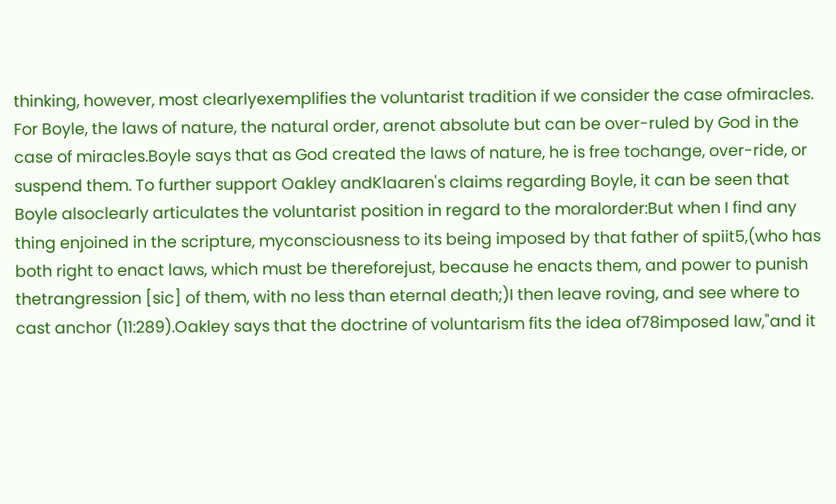thinking, however, most clearlyexemplifies the voluntarist tradition if we consider the case ofmiracles. For Boyle, the laws of nature, the natural order, arenot absolute but can be over-ruled by God in the case of miracles.Boyle says that as God created the laws of nature, he is free tochange, over-ride, or suspend them. To further support Oakley andKlaaren's claims regarding Boyle, it can be seen that Boyle alsoclearly articulates the voluntarist position in regard to the moralorder:But when I find any thing enjoined in the scripture, myconsciousness to its being imposed by that father of spiit5,(who has both right to enact laws, which must be thereforejust, because he enacts them, and power to punish thetrangression [sic] of them, with no less than eternal death;)I then leave roving, and see where to cast anchor (11:289).Oakley says that the doctrine of voluntarism fits the idea of78imposed law,"and it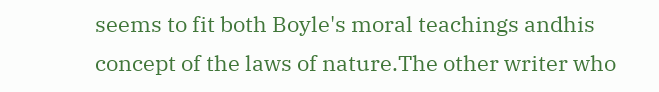seems to fit both Boyle's moral teachings andhis concept of the laws of nature.The other writer who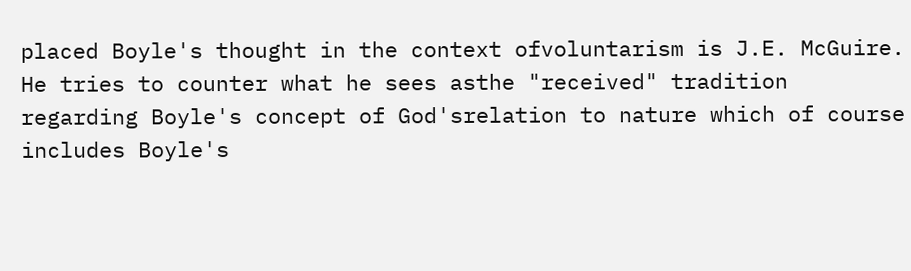placed Boyle's thought in the context ofvoluntarism is J.E. McGuire. He tries to counter what he sees asthe "received" tradition regarding Boyle's concept of God'srelation to nature which of course includes Boyle's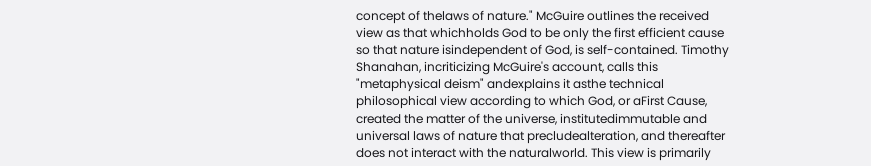concept of thelaws of nature." McGuire outlines the received view as that whichholds God to be only the first efficient cause so that nature isindependent of God, is self-contained. Timothy Shanahan, incriticizing McGuire's account, calls this "metaphysical deism" andexplains it asthe technical philosophical view according to which God, or aFirst Cause, created the matter of the universe, institutedimmutable and universal laws of nature that precludealteration, and thereafter does not interact with the naturalworld. This view is primarily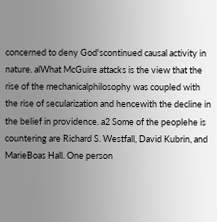concerned to deny God'scontinued causal activity in nature. alWhat McGuire attacks is the view that the rise of the mechanicalphilosophy was coupled with the rise of secularization and hencewith the decline in the belief in providence. a2 Some of the peoplehe is countering are Richard S. Westfall, David Kubrin, and MarieBoas Hall. One person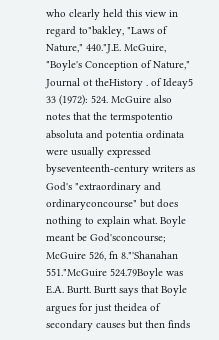who clearly held this view in regard to"bakley, "Laws of Nature," 440."J.E. McGuire, "Boyle's Conception of Nature," Journal ot theHistory . of Ideay5 33 (1972): 524. McGuire also notes that the termspotentio absoluta and potentia ordinata were usually expressed byseventeenth-century writers as God's "extraordinary and ordinaryconcourse" but does nothing to explain what. Boyle meant be God'sconcourse; McGuire 526, fn 8."'Shanahan 551."McGuire 524.79Boyle was E.A. Burtt. Burtt says that Boyle argues for just theidea of secondary causes but then finds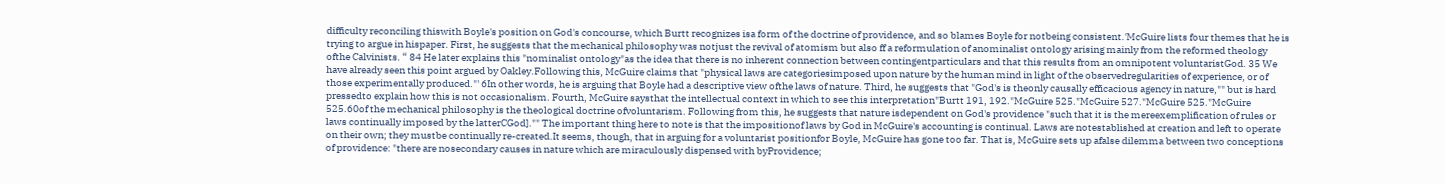difficulty reconciling thiswith Boyle's position on God's concourse, which Burtt recognizes isa form of the doctrine of providence, and so blames Boyle for notbeing consistent.'McGuire lists four themes that he is trying to argue in hispaper. First, he suggests that the mechanical philosophy was notjust the revival of atomism but also ff a reformulation of anominalist ontology arising mainly from the reformed theology ofthe Calvinists. “ 84 He later explains this "nominalist ontology"as the idea that there is no inherent connection between contingentparticulars and that this results from an omnipotent voluntaristGod. 35 We have already seen this point argued by Oakley.Following this, McGuire claims that "physical laws are categoriesimposed upon nature by the human mind in light of the observedregularities of experience, or of those experimentally produced."' 6In other words, he is arguing that Boyle had a descriptive view ofthe laws of nature. Third, he suggests that "God's is theonly causally efficacious agency in nature,"" but is hard pressedto explain how this is not occasionalism. Fourth, McGuire saysthat the intellectual context in which to see this interpretation"Burtt 191, 192."McGuire 525."McGuire 527."McGuire 525."McGuire 525.60of the mechanical philosophy is the theological doctrine ofvoluntarism. Following from this, he suggests that nature isdependent on God's providence "such that it is the mereexemplification of rules or laws continually imposed by the latterCGod]."" The important thing here to note is that the impositionof laws by God in McGuire's accounting is continual. Laws are notestablished at creation and left to operate on their own; they mustbe continually re-created.It seems, though, that in arguing for a voluntarist positionfor Boyle, McGuire has gone too far. That is, McGuire sets up afalse dilemma between two conceptions of providence: "there are nosecondary causes in nature which are miraculously dispensed with byProvidence;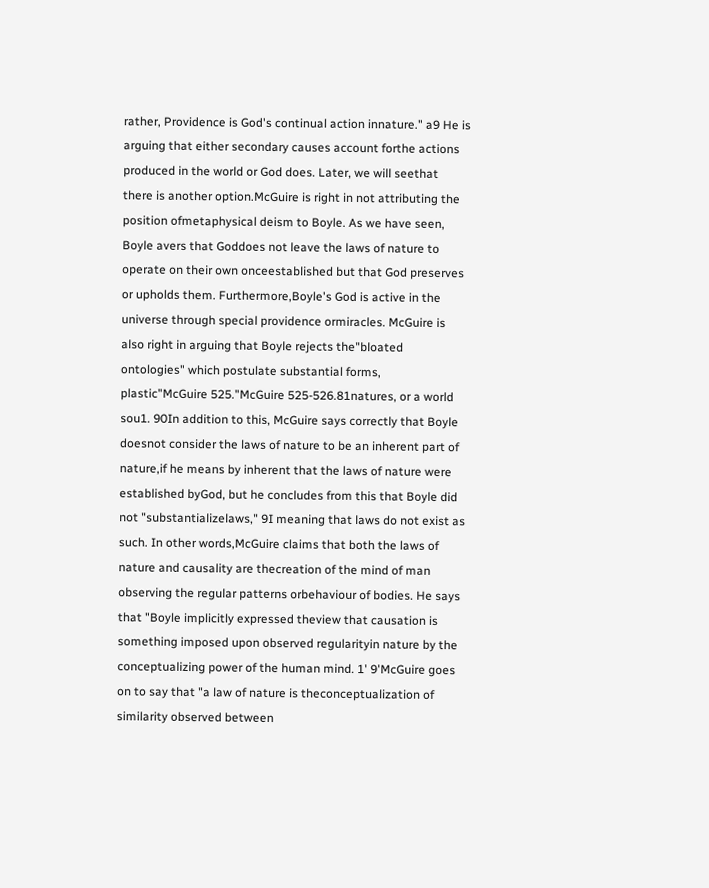rather, Providence is God's continual action innature." a9 He is arguing that either secondary causes account forthe actions produced in the world or God does. Later, we will seethat there is another option.McGuire is right in not attributing the position ofmetaphysical deism to Boyle. As we have seen, Boyle avers that Goddoes not leave the laws of nature to operate on their own onceestablished but that God preserves or upholds them. Furthermore,Boyle's God is active in the universe through special providence ormiracles. McGuire is also right in arguing that Boyle rejects the"bloated ontologies" which postulate substantial forms, plastic"McGuire 525."McGuire 525-526.81natures, or a world sou1. 90In addition to this, McGuire says correctly that Boyle doesnot consider the laws of nature to be an inherent part of nature,if he means by inherent that the laws of nature were established byGod, but he concludes from this that Boyle did not "substantializelaws," 9I meaning that laws do not exist as such. In other words,McGuire claims that both the laws of nature and causality are thecreation of the mind of man observing the regular patterns orbehaviour of bodies. He says that "Boyle implicitly expressed theview that causation is something imposed upon observed regularityin nature by the conceptualizing power of the human mind. 1' 9'McGuire goes on to say that "a law of nature is theconceptualization of similarity observed between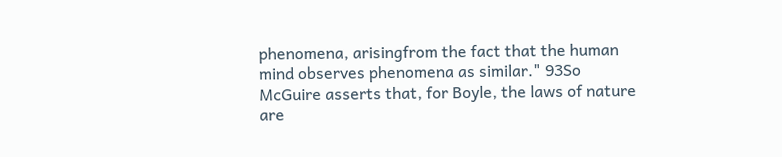phenomena, arisingfrom the fact that the human mind observes phenomena as similar." 93So McGuire asserts that, for Boyle, the laws of nature are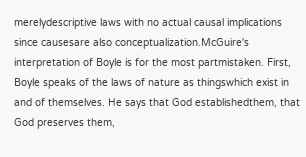merelydescriptive laws with no actual causal implications since causesare also conceptualization.McGuire's interpretation of Boyle is for the most partmistaken. First, Boyle speaks of the laws of nature as thingswhich exist in and of themselves. He says that God establishedthem, that God preserves them,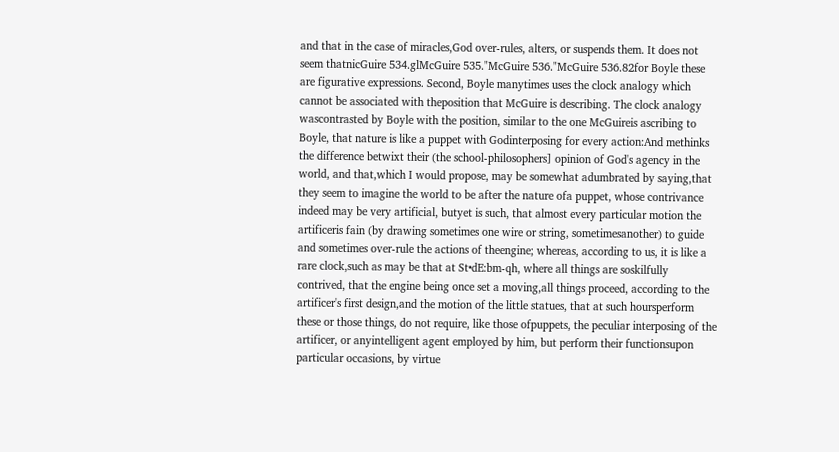and that in the case of miracles,God over-rules, alters, or suspends them. It does not seem thatnicGuire 534.glMcGuire 535."McGuire 536."McGuire 536.82for Boyle these are figurative expressions. Second, Boyle manytimes uses the clock analogy which cannot be associated with theposition that McGuire is describing. The clock analogy wascontrasted by Boyle with the position, similar to the one McGuireis ascribing to Boyle, that nature is like a puppet with Godinterposing for every action:And methinks the difference betwixt their (the school-philosophers] opinion of God's agency in the world, and that,which I would propose, may be somewhat adumbrated by saying,that they seem to imagine the world to be after the nature ofa puppet, whose contrivance indeed may be very artificial, butyet is such, that almost every particular motion the artificeris fain (by drawing sometimes one wire or string, sometimesanother) to guide and sometimes over-rule the actions of theengine; whereas, according to us, it is like a rare clock,such as may be that at St•dE:bm-qh, where all things are soskilfully contrived, that the engine being once set a moving,all things proceed, according to the artificer's first design,and the motion of the little statues, that at such hoursperform these or those things, do not require, like those ofpuppets, the peculiar interposing of the artificer, or anyintelligent agent employed by him, but perform their functionsupon particular occasions, by virtue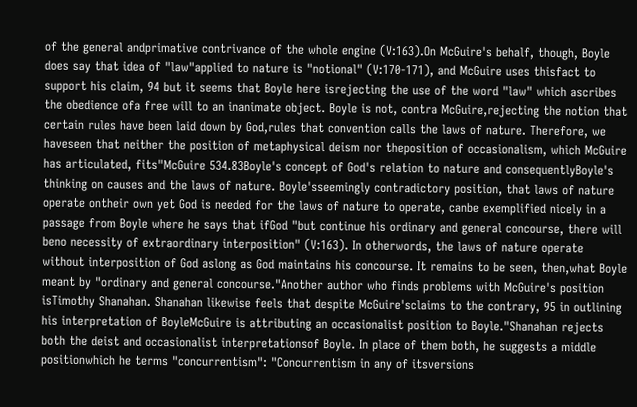of the general andprimative contrivance of the whole engine (V:163).On McGuire's behalf, though, Boyle does say that idea of "law"applied to nature is "notional" (V:170-171), and McGuire uses thisfact to support his claim, 94 but it seems that Boyle here isrejecting the use of the word "law" which ascribes the obedience ofa free will to an inanimate object. Boyle is not, contra McGuire,rejecting the notion that certain rules have been laid down by God,rules that convention calls the laws of nature. Therefore, we haveseen that neither the position of metaphysical deism nor theposition of occasionalism, which McGuire has articulated, fits"McGuire 534.83Boyle's concept of God's relation to nature and consequentlyBoyle's thinking on causes and the laws of nature. Boyle'sseemingly contradictory position, that laws of nature operate ontheir own yet God is needed for the laws of nature to operate, canbe exemplified nicely in a passage from Boyle where he says that ifGod "but continue his ordinary and general concourse, there will beno necessity of extraordinary interposition" (V:163). In otherwords, the laws of nature operate without interposition of God aslong as God maintains his concourse. It remains to be seen, then,what Boyle meant by "ordinary and general concourse."Another author who finds problems with McGuire's position isTimothy Shanahan. Shanahan likewise feels that despite McGuire'sclaims to the contrary, 95 in outlining his interpretation of BoyleMcGuire is attributing an occasionalist position to Boyle."Shanahan rejects both the deist and occasionalist interpretationsof Boyle. In place of them both, he suggests a middle positionwhich he terms "concurrentism": "Concurrentism in any of itsversions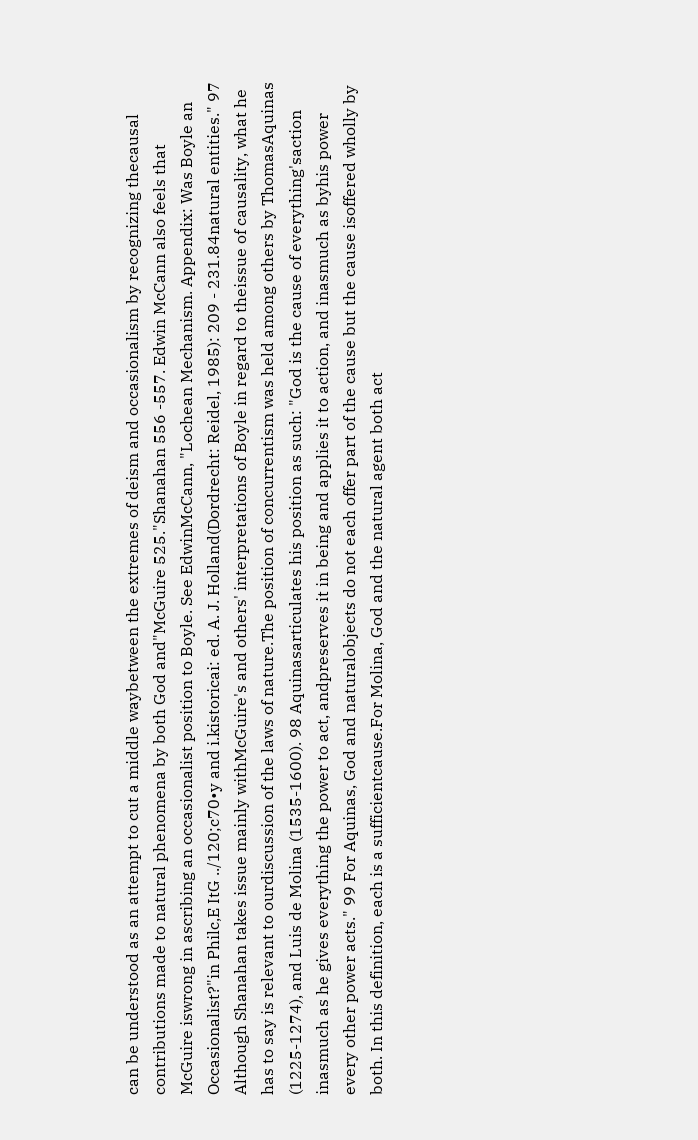can be understood as an attempt to cut a middle waybetween the extremes of deism and occasionalism by recognizing thecausal contributions made to natural phenomena by both God and"McGuire 525."Shanahan 556 -557. Edwin McCann also feels that McGuire iswrong in ascribing an occasionalist position to Boyle. See EdwinMcCann, "Lochean Mechanism. Appendix: Was Boyle an Occasionalist?"in Philc,E ItG ../120;c70•y and i.kistoricai: ed. A. J. Holland(Dordrecht: Reidel, 1985): 209 - 231.84natural entities." 97 Although Shanahan takes issue mainly withMcGuire's and others' interpretations of Boyle in regard to theissue of causality, what he has to say is relevant to ourdiscussion of the laws of nature.The position of concurrentism was held among others by ThomasAquinas (1225-1274), and Luis de Molina (1535-1600). 98 Aquinasarticulates his position as such: "God is the cause of everything'saction inasmuch as he gives everything the power to act, andpreserves it in being and applies it to action, and inasmuch as byhis power every other power acts." 99 For Aquinas, God and naturalobjects do not each offer part of the cause but the cause isoffered wholly by both. In this definition, each is a sufficientcause.For Molina, God and the natural agent both act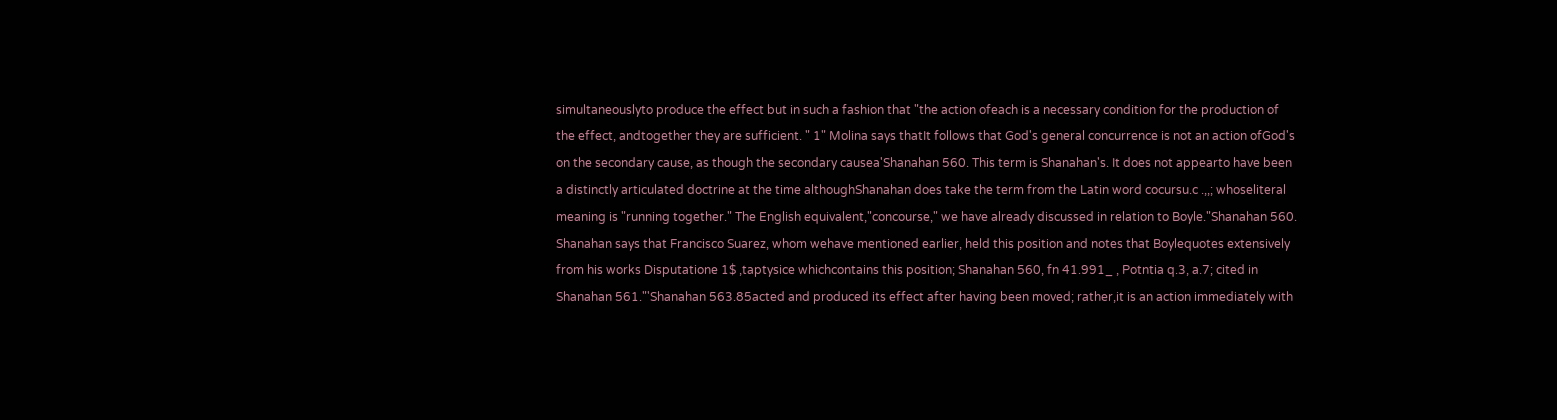simultaneouslyto produce the effect but in such a fashion that "the action ofeach is a necessary condition for the production of the effect, andtogether they are sufficient. " 1" Molina says thatIt follows that God's general concurrence is not an action ofGod's on the secondary cause, as though the secondary causea'Shanahan 560. This term is Shanahan's. It does not appearto have been a distinctly articulated doctrine at the time althoughShanahan does take the term from the Latin word cocursu.c .,,; whoseliteral meaning is "running together." The English equivalent,"concourse," we have already discussed in relation to Boyle."Shanahan 560. Shanahan says that Francisco Suarez, whom wehave mentioned earlier, held this position and notes that Boylequotes extensively from his works Disputatione 1$ ,taptysice whichcontains this position; Shanahan 560, fn 41.991_ , Potntia q.3, a.7; cited in Shanahan 561."'Shanahan 563.85acted and produced its effect after having been moved; rather,it is an action immediately with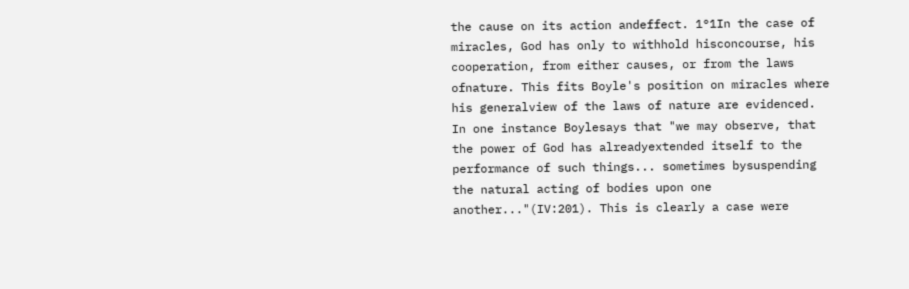the cause on its action andeffect. 1°1In the case of miracles, God has only to withhold hisconcourse, his cooperation, from either causes, or from the laws ofnature. This fits Boyle's position on miracles where his generalview of the laws of nature are evidenced. In one instance Boylesays that "we may observe, that the power of God has alreadyextended itself to the performance of such things... sometimes bysuspending the natural acting of bodies upon one another..."(IV:201). This is clearly a case were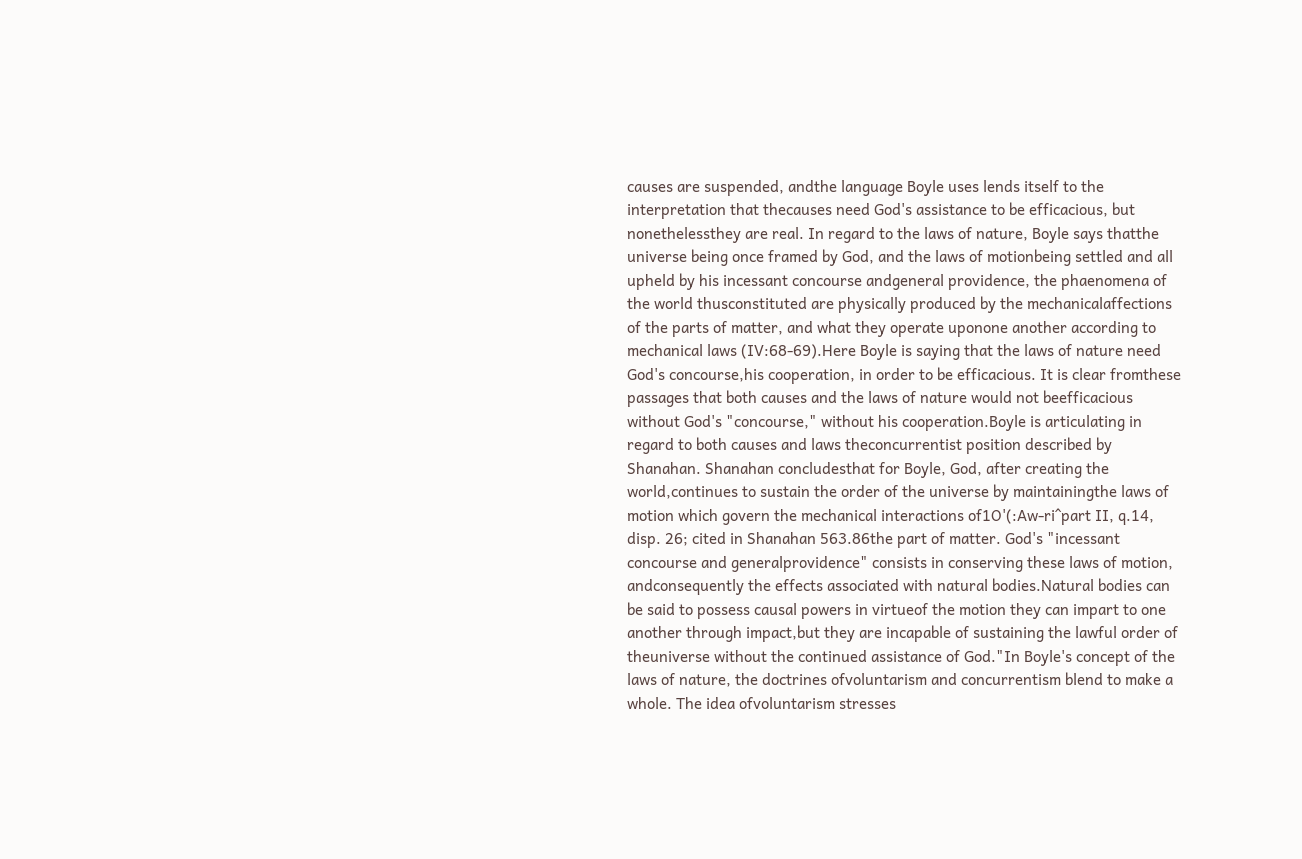causes are suspended, andthe language Boyle uses lends itself to the interpretation that thecauses need God's assistance to be efficacious, but nonethelessthey are real. In regard to the laws of nature, Boyle says thatthe universe being once framed by God, and the laws of motionbeing settled and all upheld by his incessant concourse andgeneral providence, the phaenomena of the world thusconstituted are physically produced by the mechanicalaffections of the parts of matter, and what they operate uponone another according to mechanical laws (IV:68-69).Here Boyle is saying that the laws of nature need God's concourse,his cooperation, in order to be efficacious. It is clear fromthese passages that both causes and the laws of nature would not beefficacious without God's "concourse," without his cooperation.Boyle is articulating in regard to both causes and laws theconcurrentist position described by Shanahan. Shanahan concludesthat for Boyle, God, after creating the world,continues to sustain the order of the universe by maintainingthe laws of motion which govern the mechanical interactions of1O'(:Aw-ri^part II, q.14, disp. 26; cited in Shanahan 563.86the part of matter. God's "incessant concourse and generalprovidence" consists in conserving these laws of motion, andconsequently the effects associated with natural bodies.Natural bodies can be said to possess causal powers in virtueof the motion they can impart to one another through impact,but they are incapable of sustaining the lawful order of theuniverse without the continued assistance of God."In Boyle's concept of the laws of nature, the doctrines ofvoluntarism and concurrentism blend to make a whole. The idea ofvoluntarism stresses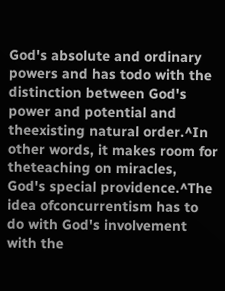God's absolute and ordinary powers and has todo with the distinction between God's power and potential and theexisting natural order.^In other words, it makes room for theteaching on miracles, God's special providence.^The idea ofconcurrentism has to do with God's involvement with the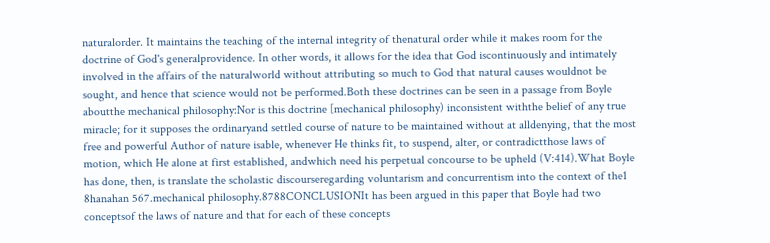naturalorder. It maintains the teaching of the internal integrity of thenatural order while it makes room for the doctrine of God's generalprovidence. In other words, it allows for the idea that God iscontinuously and intimately involved in the affairs of the naturalworld without attributing so much to God that natural causes wouldnot be sought, and hence that science would not be performed.Both these doctrines can be seen in a passage from Boyle aboutthe mechanical philosophy:Nor is this doctrine [mechanical philosophy) inconsistent withthe belief of any true miracle; for it supposes the ordinaryand settled course of nature to be maintained without at alldenying, that the most free and powerful Author of nature isable, whenever He thinks fit, to suspend, alter, or contradictthose laws of motion, which He alone at first established, andwhich need his perpetual concourse to be upheld (V:414).What Boyle has done, then, is translate the scholastic discourseregarding voluntarism and concurrentism into the context of the1 8hanahan 567.mechanical philosophy.8788CONCLUSIONIt has been argued in this paper that Boyle had two conceptsof the laws of nature and that for each of these concepts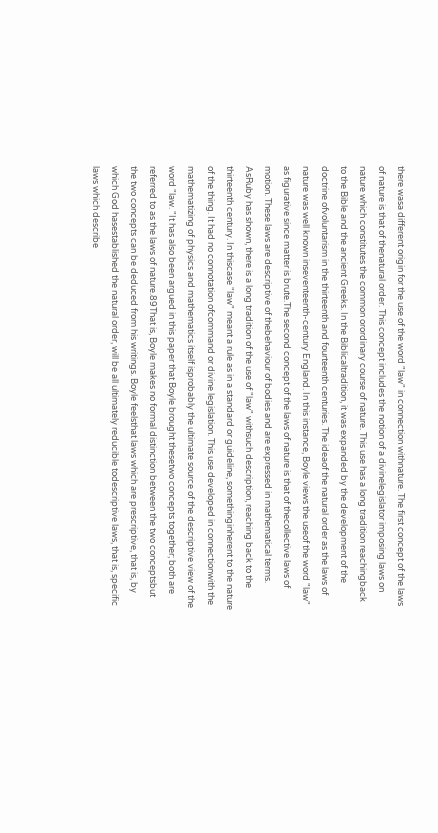there wasa different origin for the use of the word "law" in connection withnature. The first concept of the laws of nature is that of thenatural order. This concept includes the notion of a divinelegislator imposing laws on nature which constitutes the common orordinary course of nature. This use has a long tradition reachingback to the Bible and the ancient Greeks. In the Biblicaltradition, it was expanded by the development of the doctrine ofvoluntarism in the thirteenth and fourteenth centuries. The ideaof the natural order as the laws of nature was well known inseventeenth-century England. In this instance, Boyle views the useof the word "law" as figurative since matter is brute.The second concept of the laws of nature is that of thecollective laws of motion. These laws are descriptive of thebehaviour of bodies and are expressed in mathematical terms. AsRuby has shown, there is a long tradition of the use of "law" withsuch description, reaching back to the thirteenth century. In thiscase "law" meant a rule as in a standard or guideline, somethinginherent to the nature of the thing. It had no connotation ofcommand or divine legislation. This use developed in connectionwith the mathematizing of physics and mathematics itself isprobably the ultimate source of the descriptive view of the word "law. "It has also been argued in this paper that Boyle brought thesetwo concepts together; both are referred to as the laws of nature.89That is, Boyle makes no formal distinction between the two conceptsbut the two concepts can be deduced from his writings. Boyle feelsthat laws which are prescriptive, that is, by which God hasestablished the natural order, will be all ultimately reducible todescriptive laws, that is, specific laws which describe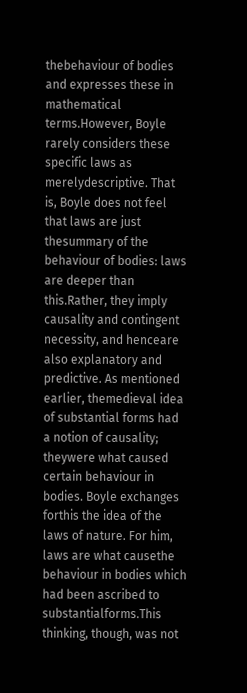thebehaviour of bodies and expresses these in mathematical terms.However, Boyle rarely considers these specific laws as merelydescriptive. That is, Boyle does not feel that laws are just thesummary of the behaviour of bodies: laws are deeper than this.Rather, they imply causality and contingent necessity, and henceare also explanatory and predictive. As mentioned earlier, themedieval idea of substantial forms had a notion of causality; theywere what caused certain behaviour in bodies. Boyle exchanges forthis the idea of the laws of nature. For him, laws are what causethe behaviour in bodies which had been ascribed to substantialforms.This thinking, though, was not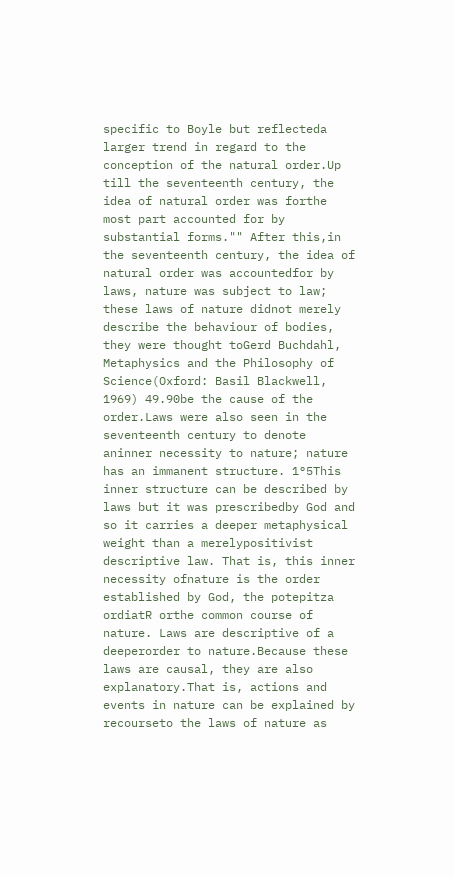specific to Boyle but reflecteda larger trend in regard to the conception of the natural order.Up till the seventeenth century, the idea of natural order was forthe most part accounted for by substantial forms."" After this,in the seventeenth century, the idea of natural order was accountedfor by laws, nature was subject to law; these laws of nature didnot merely describe the behaviour of bodies, they were thought toGerd Buchdahl, Metaphysics and the Philosophy of Science(Oxford: Basil Blackwell, 1969) 49.90be the cause of the order.Laws were also seen in the seventeenth century to denote aninner necessity to nature; nature has an immanent structure. 1°5This inner structure can be described by laws but it was prescribedby God and so it carries a deeper metaphysical weight than a merelypositivist descriptive law. That is, this inner necessity ofnature is the order established by God, the potepitza ordiatR orthe common course of nature. Laws are descriptive of a deeperorder to nature.Because these laws are causal, they are also explanatory.That is, actions and events in nature can be explained by recourseto the laws of nature as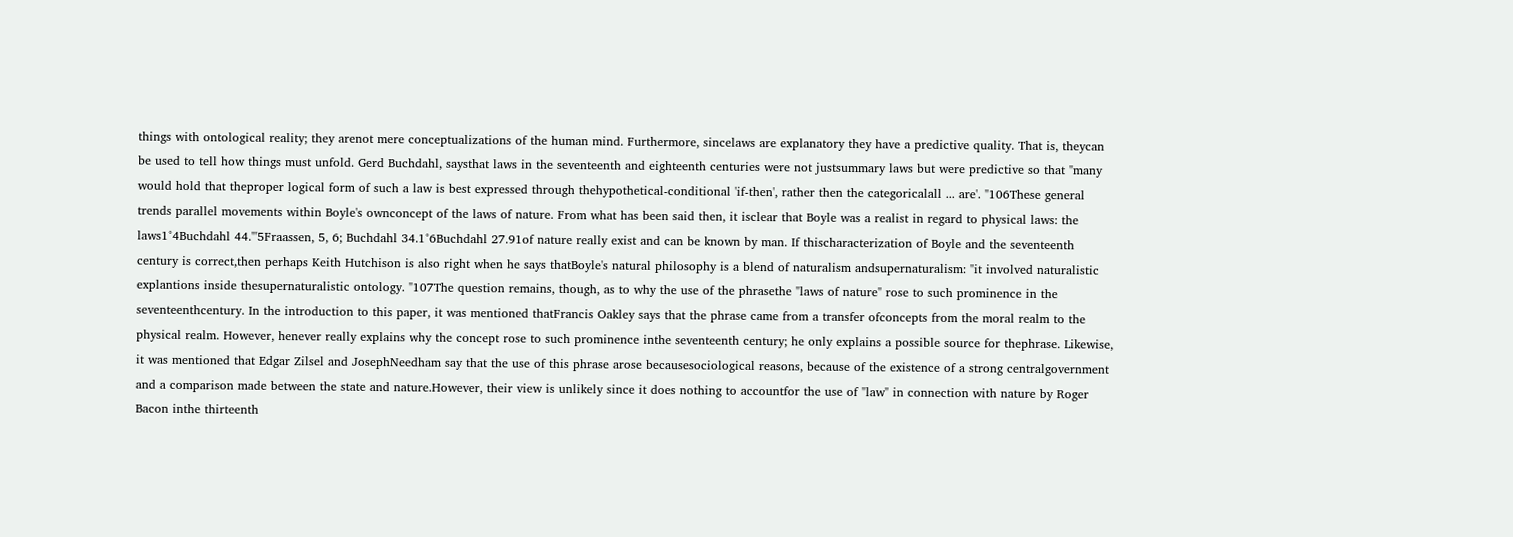things with ontological reality; they arenot mere conceptualizations of the human mind. Furthermore, sincelaws are explanatory they have a predictive quality. That is, theycan be used to tell how things must unfold. Gerd Buchdahl, saysthat laws in the seventeenth and eighteenth centuries were not justsummary laws but were predictive so that "many would hold that theproper logical form of such a law is best expressed through thehypothetical-conditional 'if-then', rather then the categoricalall ... are'. "106These general trends parallel movements within Boyle's ownconcept of the laws of nature. From what has been said then, it isclear that Boyle was a realist in regard to physical laws: the laws1°4Buchdahl 44."'5Fraassen, 5, 6; Buchdahl 34.1°6Buchdahl 27.91of nature really exist and can be known by man. If thischaracterization of Boyle and the seventeenth century is correct,then perhaps Keith Hutchison is also right when he says thatBoyle's natural philosophy is a blend of naturalism andsupernaturalism: "it involved naturalistic explantions inside thesupernaturalistic ontology. "107The question remains, though, as to why the use of the phrasethe "laws of nature" rose to such prominence in the seventeenthcentury. In the introduction to this paper, it was mentioned thatFrancis Oakley says that the phrase came from a transfer ofconcepts from the moral realm to the physical realm. However, henever really explains why the concept rose to such prominence inthe seventeenth century; he only explains a possible source for thephrase. Likewise, it was mentioned that Edgar Zilsel and JosephNeedham say that the use of this phrase arose becausesociological reasons, because of the existence of a strong centralgovernment and a comparison made between the state and nature.However, their view is unlikely since it does nothing to accountfor the use of "law" in connection with nature by Roger Bacon inthe thirteenth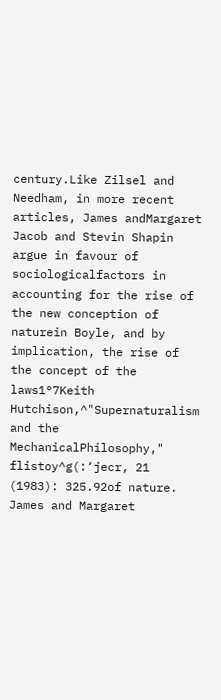century.Like Zilsel and Needham, in more recent articles, James andMargaret Jacob and Stevin Shapin argue in favour of sociologicalfactors in accounting for the rise of the new conception of naturein Boyle, and by implication, the rise of the concept of the laws1°7Keith Hutchison,^"Supernaturalism and the MechanicalPhilosophy," flistoy^g(:‘jecr, 21 (1983): 325.92of nature. James and Margaret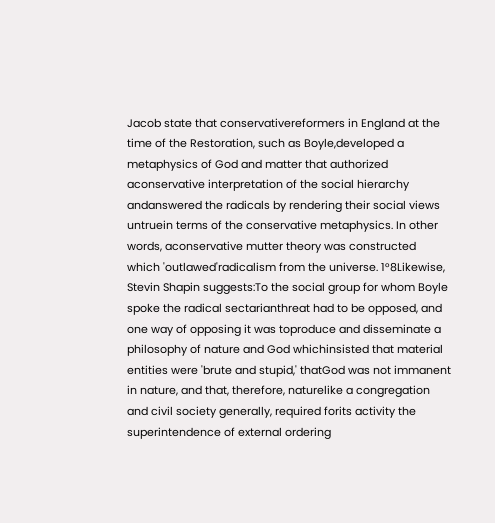Jacob state that conservativereformers in England at the time of the Restoration, such as Boyle,developed a metaphysics of God and matter that authorized aconservative interpretation of the social hierarchy andanswered the radicals by rendering their social views untruein terms of the conservative metaphysics. In other words, aconservative mutter theory was constructed which 'outlawed'radicalism from the universe. 1°8Likewise, Stevin Shapin suggests:To the social group for whom Boyle spoke the radical sectarianthreat had to be opposed, and one way of opposing it was toproduce and disseminate a philosophy of nature and God whichinsisted that material entities were 'brute and stupid,' thatGod was not immanent in nature, and that, therefore, naturelike a congregation and civil society generally, required forits activity the superintendence of external ordering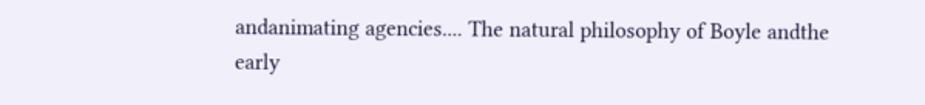andanimating agencies.... The natural philosophy of Boyle andthe early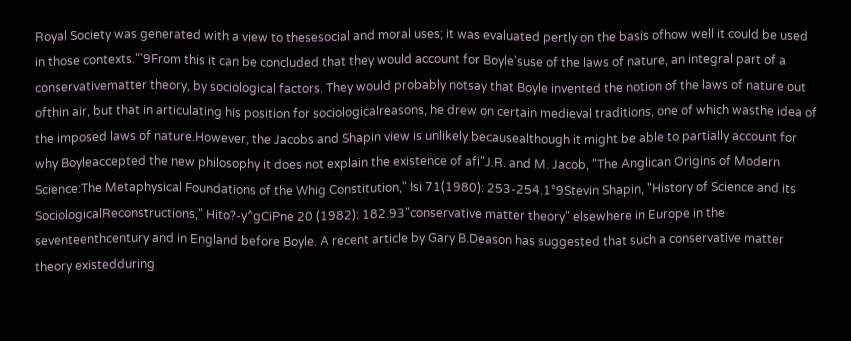Royal Society was generated with a view to thesesocial and moral uses; it was evaluated pertly on the basis ofhow well it could be used in those contexts."'9From this it can be concluded that they would account for Boyle'suse of the laws of nature, an integral part of a conservativematter theory, by sociological factors. They would probably notsay that Boyle invented the notion of the laws of nature out ofthin air, but that in articulating his position for sociologicalreasons, he drew on certain medieval traditions, one of which wasthe idea of the imposed laws of nature.However, the Jacobs and Shapin view is unlikely becausealthough it might be able to partially account for why Boyleaccepted the new philosophy it does not explain the existence of afi"J.R. and M. Jacob, "The Anglican Origins of Modern Science:The Metaphysical Foundations of the Whig Constitution," Isi 71(1980): 253-254.1°9Stevin Shapin, "History of Science and its SociologicalReconstructions," Hito?-y^gCiPne 20 (1982): 182.93"conservative matter theory" elsewhere in Europe in the seventeenthcentury and in England before Boyle. A recent article by Gary B.Deason has suggested that such a conservative matter theory existedduring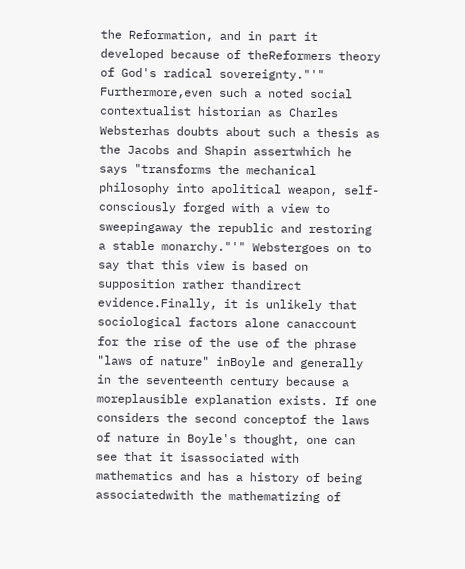the Reformation, and in part it developed because of theReformers theory of God's radical sovereignty."'" Furthermore,even such a noted social contextualist historian as Charles Websterhas doubts about such a thesis as the Jacobs and Shapin assertwhich he says "transforms the mechanical philosophy into apolitical weapon, self-consciously forged with a view to sweepingaway the republic and restoring a stable monarchy."'" Webstergoes on to say that this view is based on supposition rather thandirect evidence.Finally, it is unlikely that sociological factors alone canaccount for the rise of the use of the phrase "laws of nature" inBoyle and generally in the seventeenth century because a moreplausible explanation exists. If one considers the second conceptof the laws of nature in Boyle's thought, one can see that it isassociated with mathematics and has a history of being associatedwith the mathematizing of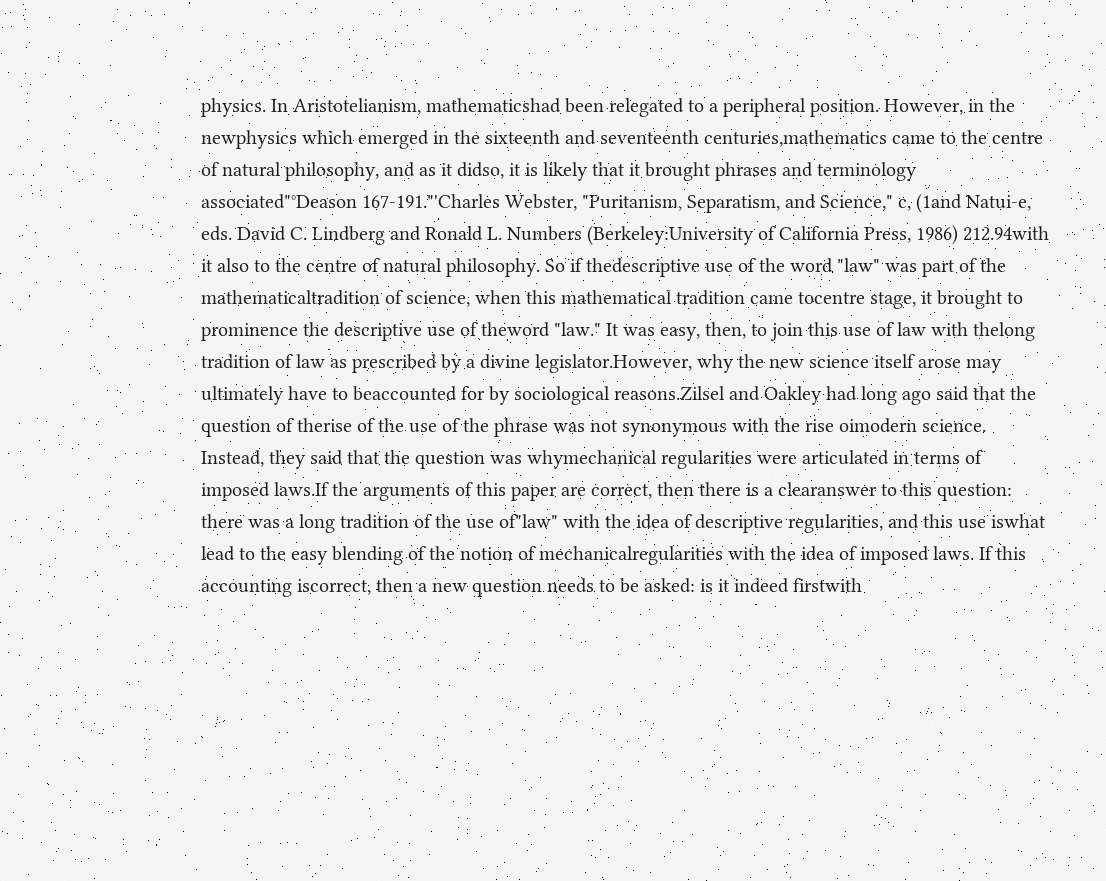physics. In Aristotelianism, mathematicshad been relegated to a peripheral position. However, in the newphysics which emerged in the sixteenth and seventeenth centuries,mathematics came to the centre of natural philosophy, and as it didso, it is likely that it brought phrases and terminology associated"°Deason 167-191."'Charles Webster, "Puritanism, Separatism, and Science," c, (1and Natui-e, eds. David C. Lindberg and Ronald L. Numbers (Berkeley:University of California Press, 1986) 212.94with it also to the centre of natural philosophy. So if thedescriptive use of the word "law" was part of the mathematicaltradition of science, when this mathematical tradition came tocentre stage, it brought to prominence the descriptive use of theword "law." It was easy, then, to join this use of law with thelong tradition of law as prescribed by a divine legislator.However, why the new science itself arose may ultimately have to beaccounted for by sociological reasons.Zilsel and Oakley had long ago said that the question of therise of the use of the phrase was not synonymous with the rise oimodern science. Instead, they said that the question was whymechanical regularities were articulated in terms of imposed laws.If the arguments of this paper are correct, then there is a clearanswer to this question: there was a long tradition of the use of"law" with the idea of descriptive regularities, and this use iswhat lead to the easy blending of the notion of mechanicalregularities with the idea of imposed laws. If this accounting iscorrect, then a new question needs to be asked: is it indeed firstwith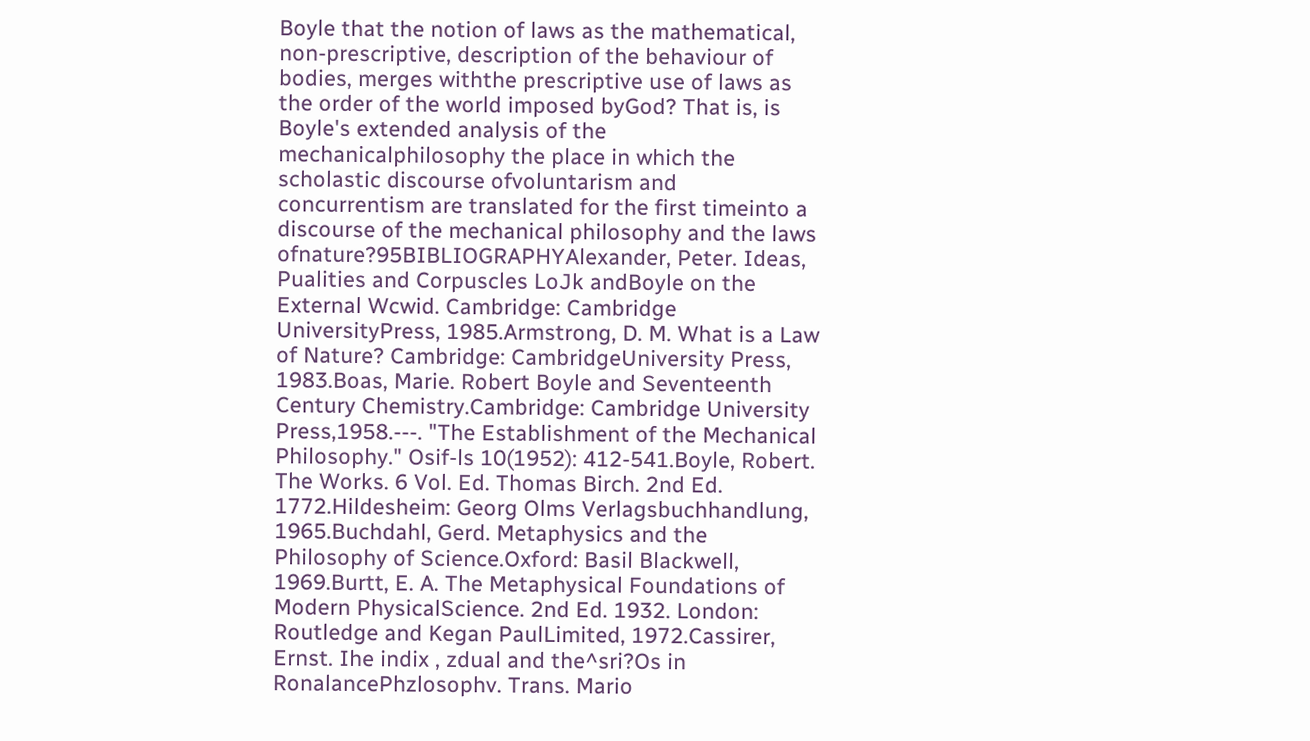Boyle that the notion of laws as the mathematical, non-prescriptive, description of the behaviour of bodies, merges withthe prescriptive use of laws as the order of the world imposed byGod? That is, is Boyle's extended analysis of the mechanicalphilosophy the place in which the scholastic discourse ofvoluntarism and concurrentism are translated for the first timeinto a discourse of the mechanical philosophy and the laws ofnature?95BIBLIOGRAPHYAlexander, Peter. Ideas, Pualities and Corpuscles LoJk andBoyle on the External Wcwid. Cambridge: Cambridge UniversityPress, 1985.Armstrong, D. M. What is a Law of Nature? Cambridge: CambridgeUniversity Press, 1983.Boas, Marie. Robert Boyle and Seventeenth Century Chemistry.Cambridge: Cambridge University Press,1958.---. "The Establishment of the Mechanical Philosophy." Osif-ls 10(1952): 412-541.Boyle, Robert. The Works. 6 Vol. Ed. Thomas Birch. 2nd Ed. 1772.Hildesheim: Georg Olms Verlagsbuchhandlung, 1965.Buchdahl, Gerd. Metaphysics and the Philosophy of Science.Oxford: Basil Blackwell, 1969.Burtt, E. A. The Metaphysical Foundations of Modern PhysicalScience. 2nd Ed. 1932. London: Routledge and Kegan PaulLimited, 1972.Cassirer, Ernst. Ihe indix , zdual and the^sri?Os in RonalancePhzlosophv. Trans. Mario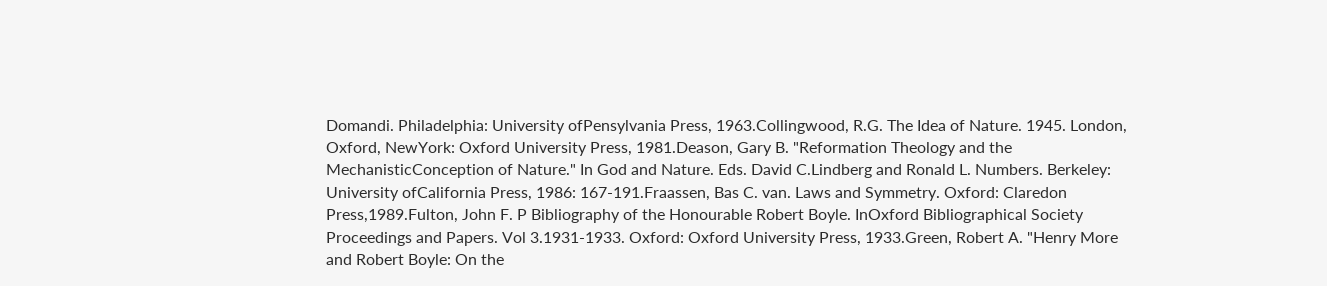Domandi. Philadelphia: University ofPensylvania Press, 1963.Collingwood, R.G. The Idea of Nature. 1945. London, Oxford, NewYork: Oxford University Press, 1981.Deason, Gary B. "Reformation Theology and the MechanisticConception of Nature." In God and Nature. Eds. David C.Lindberg and Ronald L. Numbers. Berkeley: University ofCalifornia Press, 1986: 167-191.Fraassen, Bas C. van. Laws and Symmetry. Oxford: Claredon Press,1989.Fulton, John F. P Bibliography of the Honourable Robert Boyle. InOxford Bibliographical Society Proceedings and Papers. Vol 3.1931-1933. Oxford: Oxford University Press, 1933.Green, Robert A. "Henry More and Robert Boyle: On the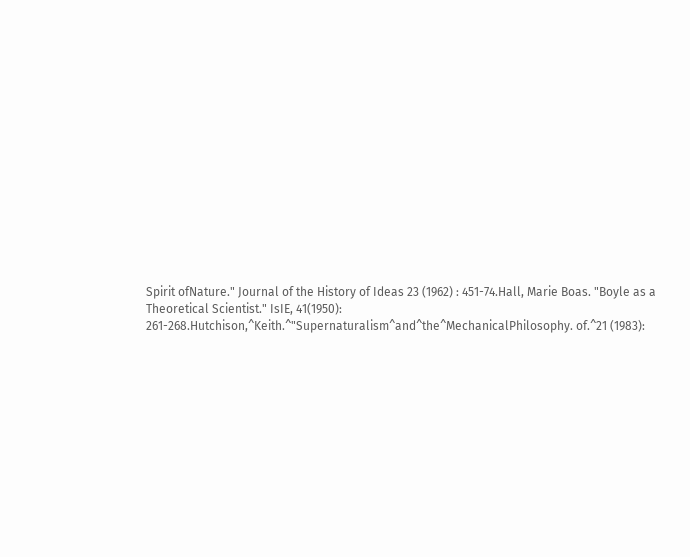Spirit ofNature." Journal of the History of Ideas 23 (1962) : 451-74.Hall, Marie Boas. "Boyle as a Theoretical Scientist." IsIE, 41(1950): 261-268.Hutchison,^Keith.^"Supernaturalism^and^the^MechanicalPhilosophy. of.^21 (1983):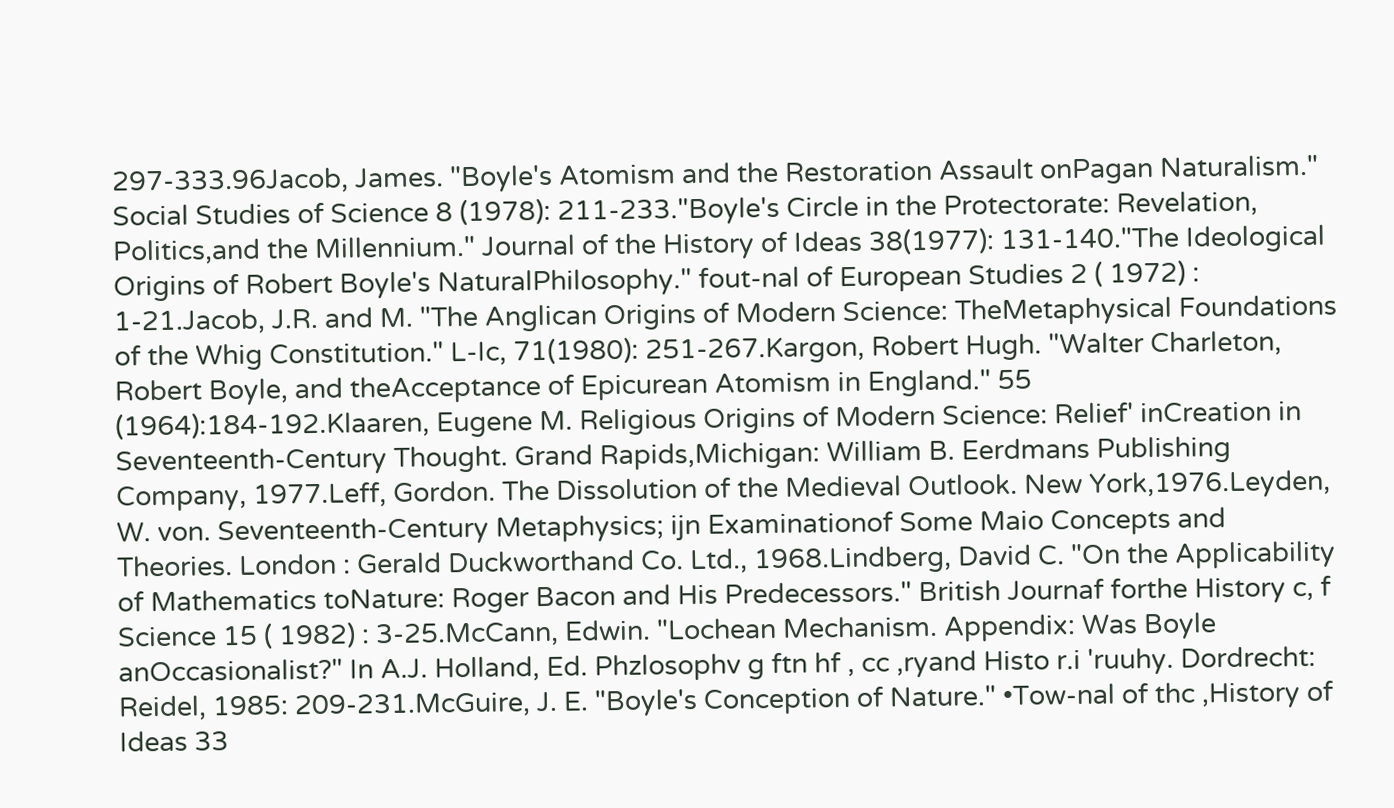297-333.96Jacob, James. "Boyle's Atomism and the Restoration Assault onPagan Naturalism." Social Studies of Science 8 (1978): 211-233."Boyle's Circle in the Protectorate: Revelation, Politics,and the Millennium." Journal of the History of Ideas 38(1977): 131-140."The Ideological Origins of Robert Boyle's NaturalPhilosophy." fout-nal of European Studies 2 ( 1972) : 1-21.Jacob, J.R. and M. "The Anglican Origins of Modern Science: TheMetaphysical Foundations of the Whig Constitution." L-Ic, 71(1980): 251-267.Kargon, Robert Hugh. "Walter Charleton, Robert Boyle, and theAcceptance of Epicurean Atomism in England." 55 (1964):184-192.Klaaren, Eugene M. Religious Origins of Modern Science: Relief' inCreation in Seventeenth-Century Thought. Grand Rapids,Michigan: William B. Eerdmans Publishing Company, 1977.Leff, Gordon. The Dissolution of the Medieval Outlook. New York,1976.Leyden, W. von. Seventeenth-Century Metaphysics; ijn Examinationof Some Maio Concepts and Theories. London : Gerald Duckworthand Co. Ltd., 1968.Lindberg, David C. "On the Applicability of Mathematics toNature: Roger Bacon and His Predecessors." British Journaf forthe History c, f Science 15 ( 1982) : 3-25.McCann, Edwin. "Lochean Mechanism. Appendix: Was Boyle anOccasionalist?" In A.J. Holland, Ed. Phzlosophv g ftn hf , cc ,ryand Histo r.i 'ruuhy. Dordrecht: Reidel, 1985: 209-231.McGuire, J. E. "Boyle's Conception of Nature." •Tow-nal of thc ,History of Ideas 33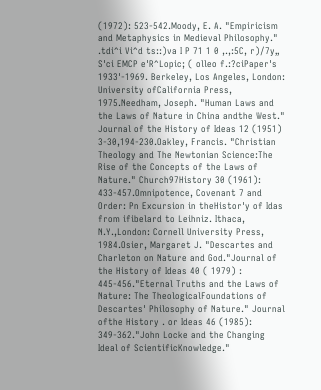(1972): 523-542.Moody, E. A. "Empiricism and Metaphysics in Medieval Philosophy." .tdi^i Vi^d ts::)va I P 71 1 0 ,.,:5C, r)/7y„ S'ci EMCP e'R^Lopic; ( olleo f.:?ciPaper's 1933'-1969. Berkeley, Los Angeles, London: University ofCalifornia Press, 1975.Needham, Joseph. "Human Laws and the Laws of Nature in China andthe West." Journal of the History of Ideas 12 (1951) 3-30,194-230.Oakley, Francis. "Christian Theology and The Newtonian Science:The Rise of the Concepts of the Laws of Nature." Church97History 30 (1961): 433-457.Omnipotence, Covenant 7 and Order: Pn Excursion in theHistor'y of Idas from ifibelard to Leihniz. Ithaca, N.Y.,London: Cornell University Press, 1984.Osier, Margaret J. "Descartes and Charleton on Nature and God."Journal of the History of Ideas 40 ( 1979) : 445-456."Eternal Truths and the Laws of Nature: The TheologicalFoundations of Descartes' Philosophy of Nature." Journal ofthe History . or Ideas 46 (1985): 349-362."John Locke and the Changing Ideal of ScientificKnowledge."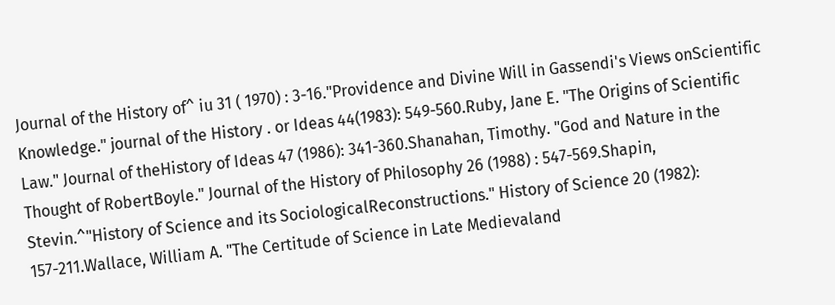Journal of the History of^ iu 31 ( 1970) : 3-16."Providence and Divine Will in Gassendi's Views onScientific Knowledge." journal of the History . or Ideas 44(1983): 549-560.Ruby, Jane E. "The Origins of Scientific Law." Journal of theHistory of Ideas 47 (1986): 341-360.Shanahan, Timothy. "God and Nature in the Thought of RobertBoyle." Journal of the History of Philosophy 26 (1988) : 547-569.Shapin, Stevin.^"History of Science and its SociologicalReconstructions." History of Science 20 (1982): 157-211.Wallace, William A. "The Certitude of Science in Late Medievaland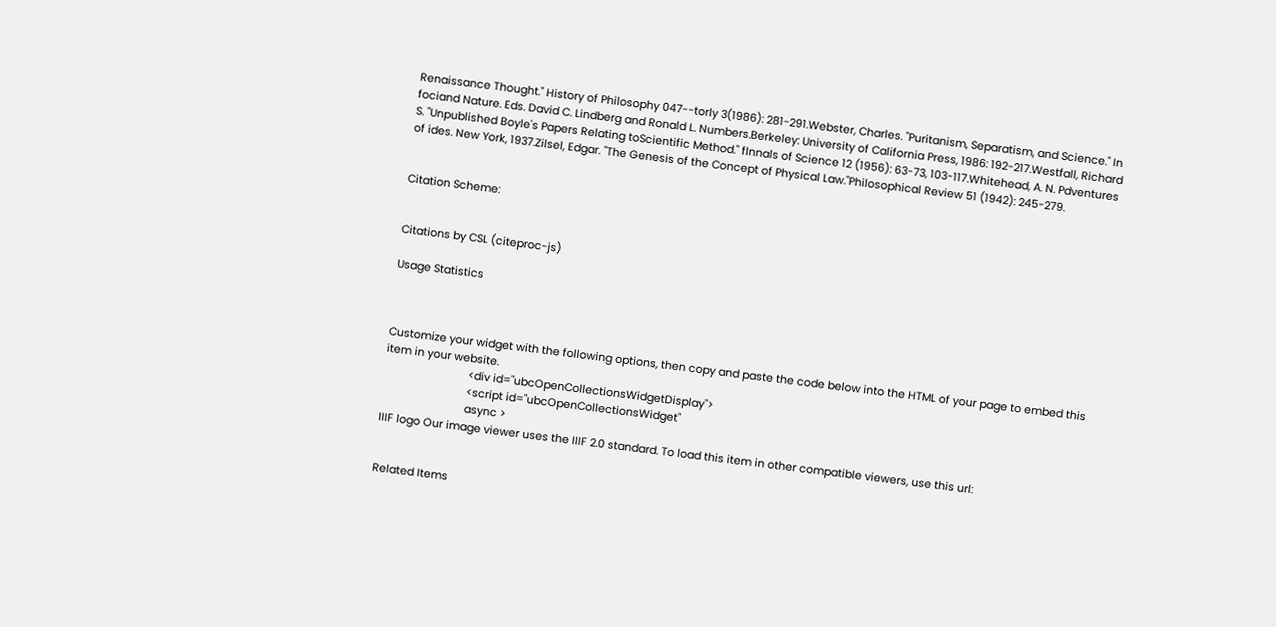Renaissance Thought." History of Philosophy 047--torly 3(1986): 281-291.Webster, Charles. "Puritanism, Separatism, and Science." In fociand Nature. Eds. David C. Lindberg and Ronald L. Numbers.Berkeley: University of California Press, 1986: 192-217.Westfall, Richard S. "Unpublished Boyle's Papers Relating toScientific Method." flnnals of Science 12 (1956): 63-73, 103-117.Whitehead, A. N. Pdventures of ides. New York, 1937.Zilsel, Edgar. "The Genesis of the Concept of Physical Law."Philosophical Review 51 (1942): 245-279.


Citation Scheme:


Citations by CSL (citeproc-js)

Usage Statistics



Customize your widget with the following options, then copy and paste the code below into the HTML of your page to embed this item in your website.
                            <div id="ubcOpenCollectionsWidgetDisplay">
                            <script id="ubcOpenCollectionsWidget"
                            async >
IIIF logo Our image viewer uses the IIIF 2.0 standard. To load this item in other compatible viewers, use this url:


Related Items